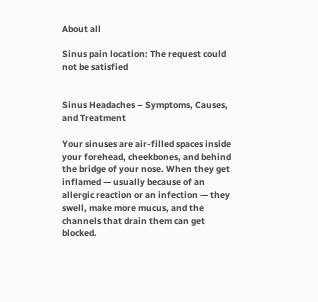About all

Sinus pain location: The request could not be satisfied


Sinus Headaches – Symptoms, Causes, and Treatment

Your sinuses are air-filled spaces inside your forehead, cheekbones, and behind the bridge of your nose. When they get inflamed — usually because of an allergic reaction or an infection — they swell, make more mucus, and the channels that drain them can get blocked.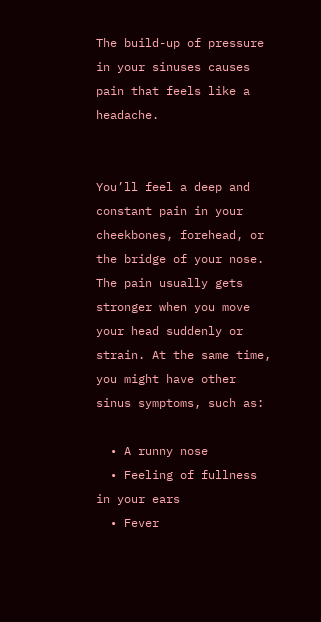The build-up of pressure in your sinuses causes pain that feels like a headache.


You’ll feel a deep and constant pain in your cheekbones, forehead, or the bridge of your nose. The pain usually gets stronger when you move your head suddenly or strain. At the same time, you might have other sinus symptoms, such as:

  • A runny nose
  • Feeling of fullness in your ears
  • Fever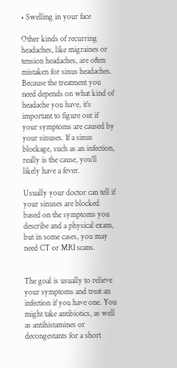• Swelling in your face

Other kinds of recurring headaches, like migraines or tension headaches, are often mistaken for sinus headaches. Because the treatment you need depends on what kind of headache you have, it’s important to figure out if your symptoms are caused by your sinuses. If a sinus blockage, such as an infection, really is the cause, you’ll likely have a fever.

Usually your doctor can tell if your sinuses are blocked based on the symptoms you describe and a physical exam, but in some cases, you may need CT or MRI scans.


The goal is usually to relieve your symptoms and treat an infection if you have one. You might take antibiotics, as well as antihistamines or decongestants for a short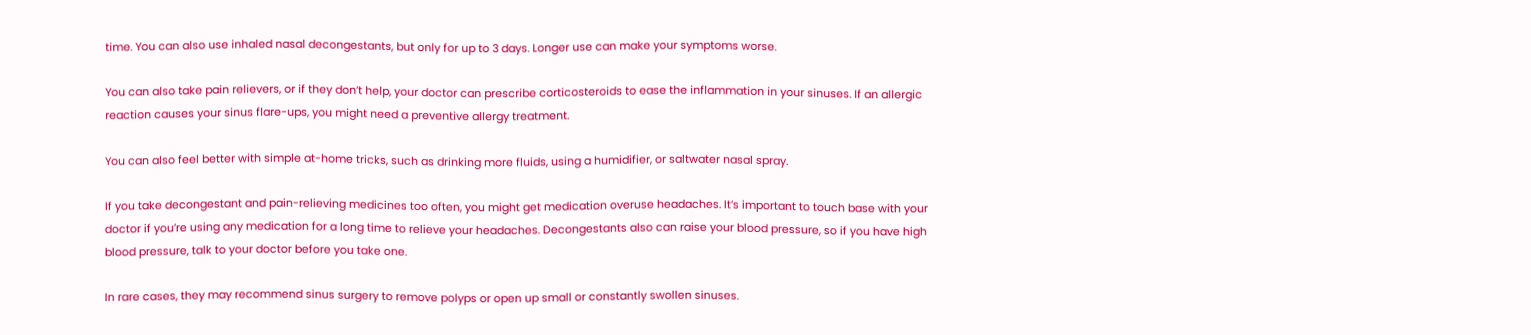time. You can also use inhaled nasal decongestants, but only for up to 3 days. Longer use can make your symptoms worse.

You can also take pain relievers, or if they don’t help, your doctor can prescribe corticosteroids to ease the inflammation in your sinuses. If an allergic reaction causes your sinus flare-ups, you might need a preventive allergy treatment.

You can also feel better with simple at-home tricks, such as drinking more fluids, using a humidifier, or saltwater nasal spray.

If you take decongestant and pain-relieving medicines too often, you might get medication overuse headaches. It’s important to touch base with your doctor if you’re using any medication for a long time to relieve your headaches. Decongestants also can raise your blood pressure, so if you have high blood pressure, talk to your doctor before you take one.

In rare cases, they may recommend sinus surgery to remove polyps or open up small or constantly swollen sinuses.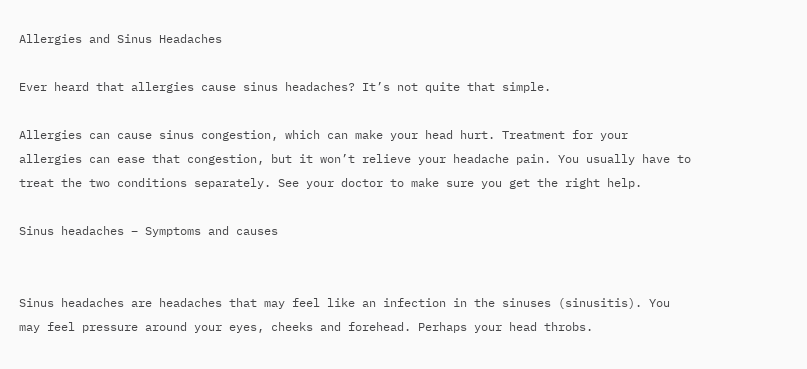Allergies and Sinus Headaches

Ever heard that allergies cause sinus headaches? It’s not quite that simple.

Allergies can cause sinus congestion, which can make your head hurt. Treatment for your allergies can ease that congestion, but it won’t relieve your headache pain. You usually have to treat the two conditions separately. See your doctor to make sure you get the right help.

Sinus headaches – Symptoms and causes


Sinus headaches are headaches that may feel like an infection in the sinuses (sinusitis). You may feel pressure around your eyes, cheeks and forehead. Perhaps your head throbs.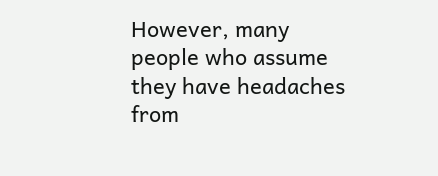However, many people who assume they have headaches from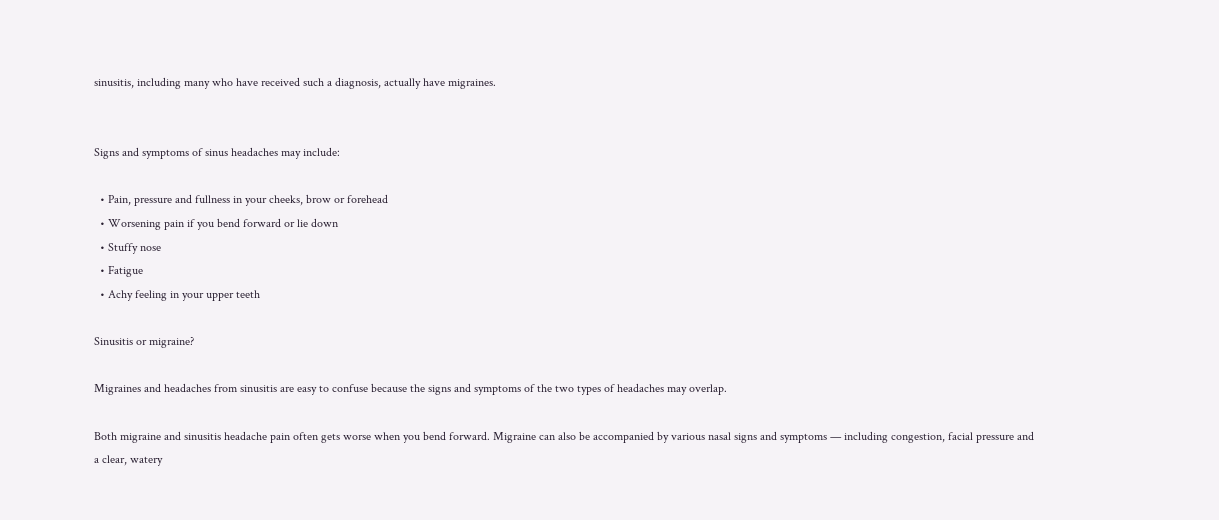sinusitis, including many who have received such a diagnosis, actually have migraines.


Signs and symptoms of sinus headaches may include:

  • Pain, pressure and fullness in your cheeks, brow or forehead
  • Worsening pain if you bend forward or lie down
  • Stuffy nose
  • Fatigue
  • Achy feeling in your upper teeth

Sinusitis or migraine?

Migraines and headaches from sinusitis are easy to confuse because the signs and symptoms of the two types of headaches may overlap.

Both migraine and sinusitis headache pain often gets worse when you bend forward. Migraine can also be accompanied by various nasal signs and symptoms — including congestion, facial pressure and a clear, watery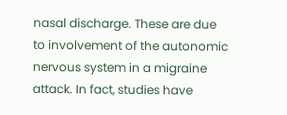nasal discharge. These are due to involvement of the autonomic nervous system in a migraine attack. In fact, studies have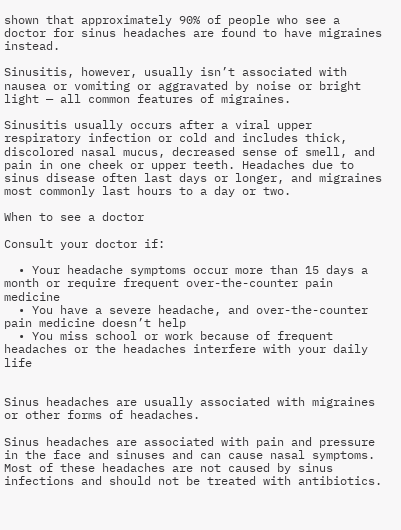shown that approximately 90% of people who see a doctor for sinus headaches are found to have migraines instead.

Sinusitis, however, usually isn’t associated with nausea or vomiting or aggravated by noise or bright light — all common features of migraines.

Sinusitis usually occurs after a viral upper respiratory infection or cold and includes thick, discolored nasal mucus, decreased sense of smell, and pain in one cheek or upper teeth. Headaches due to sinus disease often last days or longer, and migraines most commonly last hours to a day or two.

When to see a doctor

Consult your doctor if:

  • Your headache symptoms occur more than 15 days a month or require frequent over-the-counter pain medicine
  • You have a severe headache, and over-the-counter pain medicine doesn’t help
  • You miss school or work because of frequent headaches or the headaches interfere with your daily life


Sinus headaches are usually associated with migraines or other forms of headaches.

Sinus headaches are associated with pain and pressure in the face and sinuses and can cause nasal symptoms. Most of these headaches are not caused by sinus infections and should not be treated with antibiotics.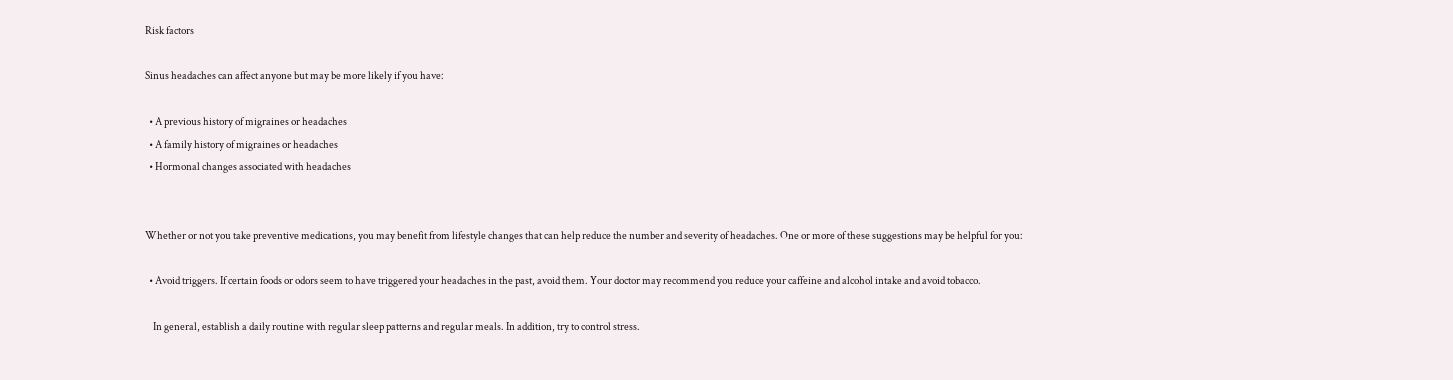Risk factors

Sinus headaches can affect anyone but may be more likely if you have:

  • A previous history of migraines or headaches
  • A family history of migraines or headaches
  • Hormonal changes associated with headaches


Whether or not you take preventive medications, you may benefit from lifestyle changes that can help reduce the number and severity of headaches. One or more of these suggestions may be helpful for you:

  • Avoid triggers. If certain foods or odors seem to have triggered your headaches in the past, avoid them. Your doctor may recommend you reduce your caffeine and alcohol intake and avoid tobacco.

    In general, establish a daily routine with regular sleep patterns and regular meals. In addition, try to control stress.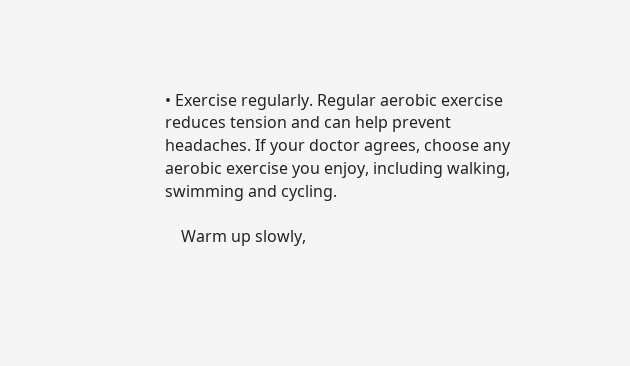• Exercise regularly. Regular aerobic exercise reduces tension and can help prevent headaches. If your doctor agrees, choose any aerobic exercise you enjoy, including walking, swimming and cycling.

    Warm up slowly,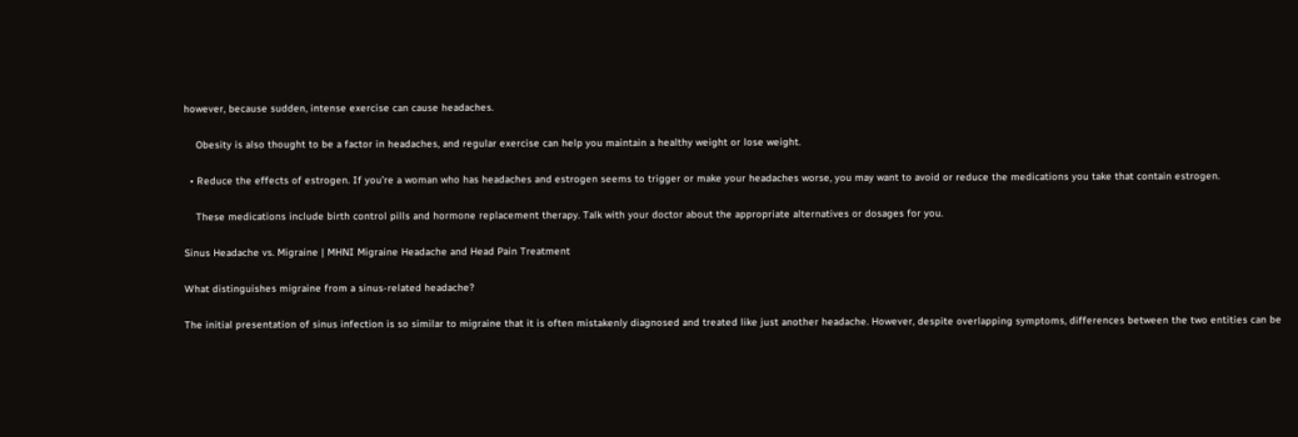however, because sudden, intense exercise can cause headaches.

    Obesity is also thought to be a factor in headaches, and regular exercise can help you maintain a healthy weight or lose weight.

  • Reduce the effects of estrogen. If you’re a woman who has headaches and estrogen seems to trigger or make your headaches worse, you may want to avoid or reduce the medications you take that contain estrogen.

    These medications include birth control pills and hormone replacement therapy. Talk with your doctor about the appropriate alternatives or dosages for you.

Sinus Headache vs. Migraine | MHNI Migraine Headache and Head Pain Treatment

What distinguishes migraine from a sinus-related headache?

The initial presentation of sinus infection is so similar to migraine that it is often mistakenly diagnosed and treated like just another headache. However, despite overlapping symptoms, differences between the two entities can be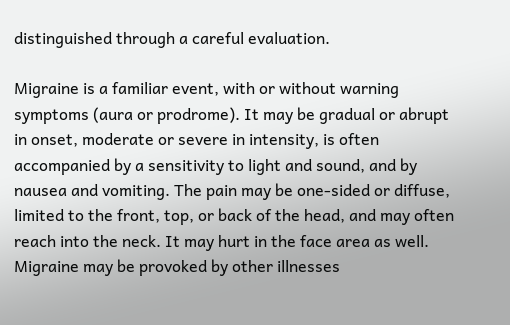distinguished through a careful evaluation.

Migraine is a familiar event, with or without warning symptoms (aura or prodrome). It may be gradual or abrupt in onset, moderate or severe in intensity, is often accompanied by a sensitivity to light and sound, and by nausea and vomiting. The pain may be one-sided or diffuse, limited to the front, top, or back of the head, and may often reach into the neck. It may hurt in the face area as well. Migraine may be provoked by other illnesses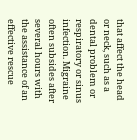that affect the head or neck, such as a dental problem or respiratory or sinus infection. Migraine often subsides after several hours with the assistance of an effective rescue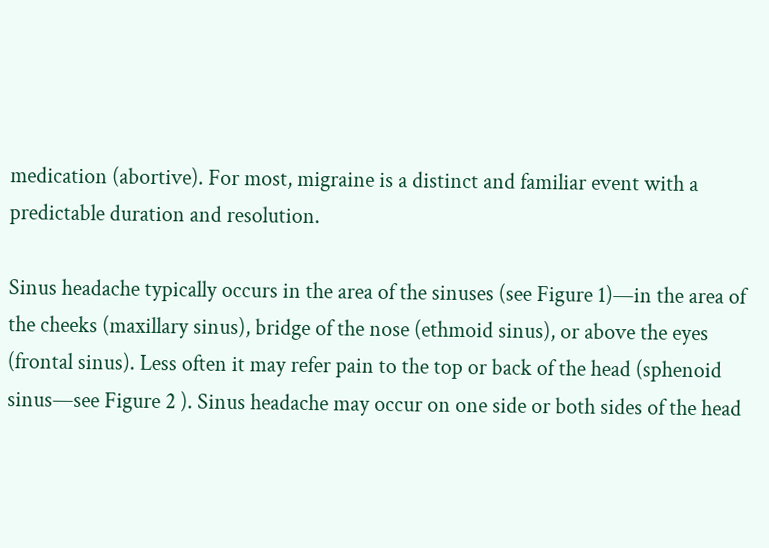medication (abortive). For most, migraine is a distinct and familiar event with a predictable duration and resolution.

Sinus headache typically occurs in the area of the sinuses (see Figure 1)—in the area of the cheeks (maxillary sinus), bridge of the nose (ethmoid sinus), or above the eyes (frontal sinus). Less often it may refer pain to the top or back of the head (sphenoid sinus—see Figure 2 ). Sinus headache may occur on one side or both sides of the head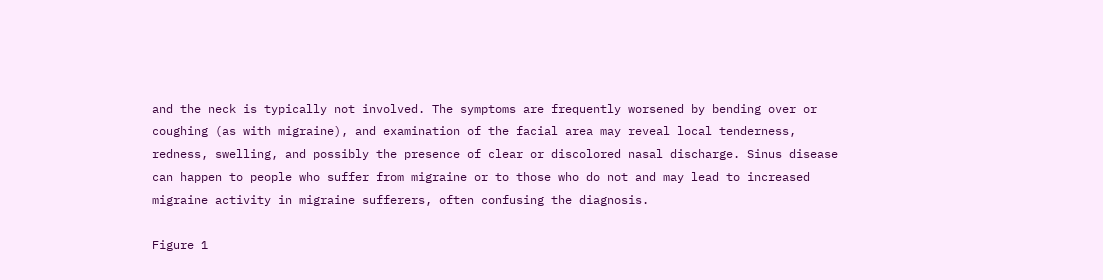and the neck is typically not involved. The symptoms are frequently worsened by bending over or coughing (as with migraine), and examination of the facial area may reveal local tenderness, redness, swelling, and possibly the presence of clear or discolored nasal discharge. Sinus disease can happen to people who suffer from migraine or to those who do not and may lead to increased migraine activity in migraine sufferers, often confusing the diagnosis.

Figure 1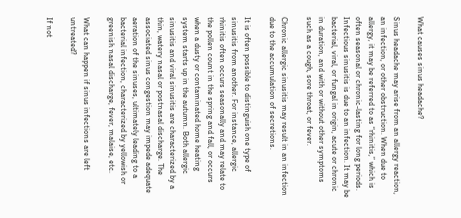What causes sinus headache?

Sinus headache may arise from an allergy reaction, an infection, or other obstruction. When due to allergy, it may be referred to as “rhinitis,” which is often seasonal or chronic-lasting for long periods. Infectious sinusitis is due to an infection. It may be bacterial, viral, or fungal in origin, acute or chronic in duration, and with or without other symptoms such as a cough, sore throat, or fever.

Chronic allergic sinusitis may result in an infection due to the accumulation of secretions.

It is often possible to distinguish one type of sinusitis from another. For instance, allergic rhinitis often occurs seasonally and may relate to the pollen count in the spring and fall, or occurs when a dusty or contaminated home heating system starts up in the autumn. Both allergic sinusitis and viral sinusitis are characterized by a thin, watery nasal or postnasal discharge. The associated sinus congestion may impede adequate aeration of the sinuses, ultimately leading to a bacterial infection, characterized by yellowish or greenish nasal discharge, fever, malaise, etc.

What can happen if sinus infections are left untreated?

If not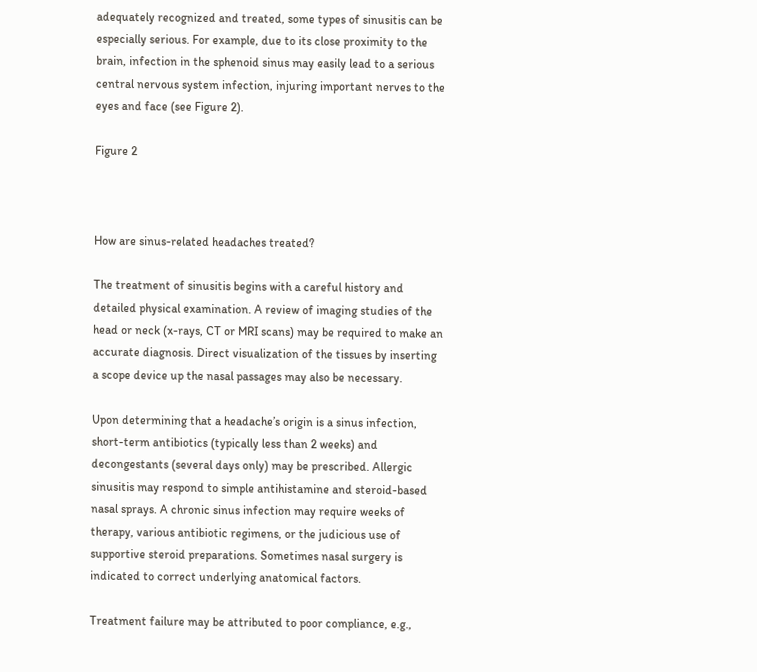adequately recognized and treated, some types of sinusitis can be especially serious. For example, due to its close proximity to the brain, infection in the sphenoid sinus may easily lead to a serious central nervous system infection, injuring important nerves to the eyes and face (see Figure 2).

Figure 2



How are sinus-related headaches treated?

The treatment of sinusitis begins with a careful history and detailed physical examination. A review of imaging studies of the head or neck (x-rays, CT or MRI scans) may be required to make an accurate diagnosis. Direct visualization of the tissues by inserting a scope device up the nasal passages may also be necessary.

Upon determining that a headache’s origin is a sinus infection, short-term antibiotics (typically less than 2 weeks) and decongestants (several days only) may be prescribed. Allergic sinusitis may respond to simple antihistamine and steroid-based nasal sprays. A chronic sinus infection may require weeks of therapy, various antibiotic regimens, or the judicious use of supportive steroid preparations. Sometimes nasal surgery is indicated to correct underlying anatomical factors.

Treatment failure may be attributed to poor compliance, e.g.,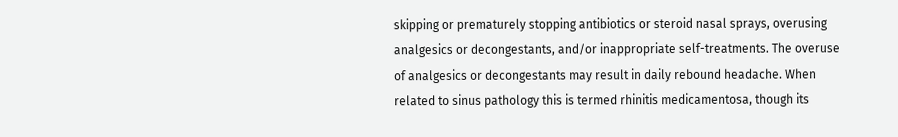skipping or prematurely stopping antibiotics or steroid nasal sprays, overusing analgesics or decongestants, and/or inappropriate self-treatments. The overuse of analgesics or decongestants may result in daily rebound headache. When related to sinus pathology this is termed rhinitis medicamentosa, though its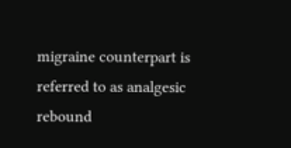migraine counterpart is referred to as analgesic rebound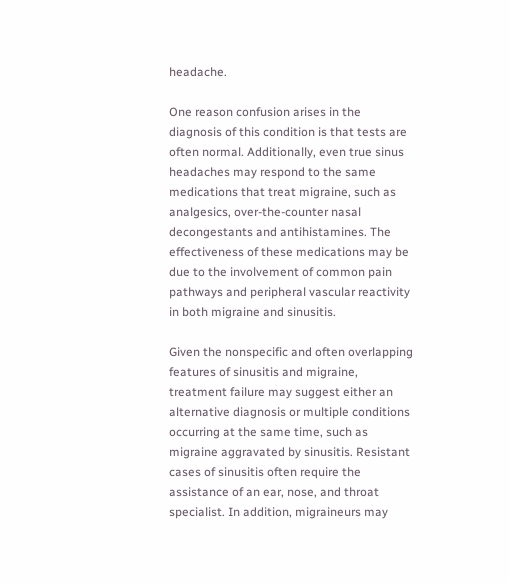headache.

One reason confusion arises in the diagnosis of this condition is that tests are often normal. Additionally, even true sinus headaches may respond to the same medications that treat migraine, such as analgesics, over-the-counter nasal decongestants and antihistamines. The effectiveness of these medications may be due to the involvement of common pain pathways and peripheral vascular reactivity in both migraine and sinusitis.

Given the nonspecific and often overlapping features of sinusitis and migraine, treatment failure may suggest either an alternative diagnosis or multiple conditions occurring at the same time, such as migraine aggravated by sinusitis. Resistant cases of sinusitis often require the assistance of an ear, nose, and throat specialist. In addition, migraineurs may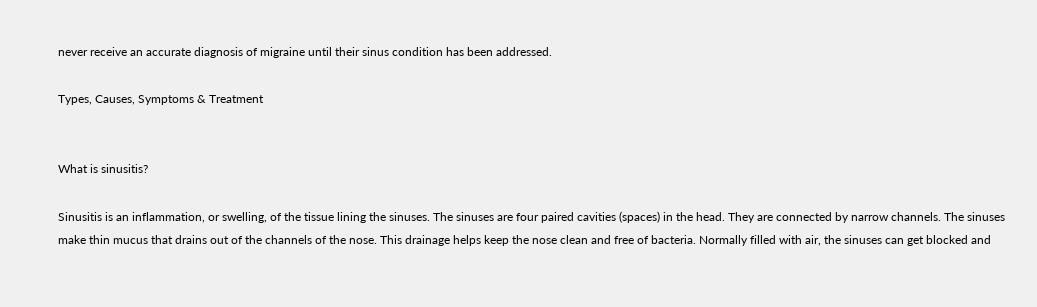never receive an accurate diagnosis of migraine until their sinus condition has been addressed.

Types, Causes, Symptoms & Treatment


What is sinusitis?

Sinusitis is an inflammation, or swelling, of the tissue lining the sinuses. The sinuses are four paired cavities (spaces) in the head. They are connected by narrow channels. The sinuses make thin mucus that drains out of the channels of the nose. This drainage helps keep the nose clean and free of bacteria. Normally filled with air, the sinuses can get blocked and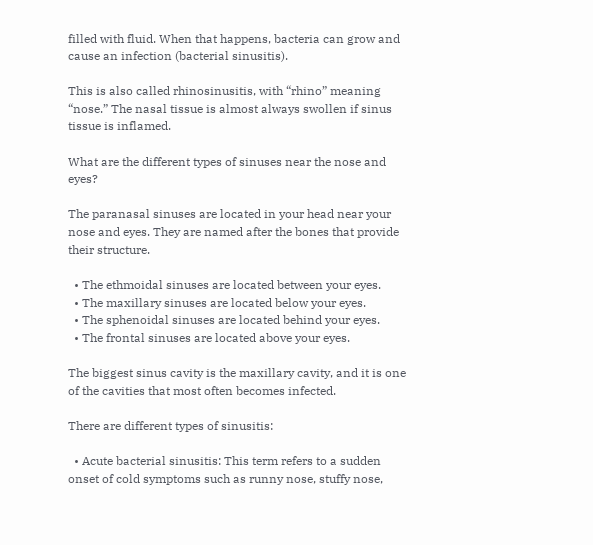filled with fluid. When that happens, bacteria can grow and cause an infection (bacterial sinusitis).

This is also called rhinosinusitis, with “rhino” meaning “nose.” The nasal tissue is almost always swollen if sinus tissue is inflamed.

What are the different types of sinuses near the nose and eyes?

The paranasal sinuses are located in your head near your nose and eyes. They are named after the bones that provide their structure.

  • The ethmoidal sinuses are located between your eyes.
  • The maxillary sinuses are located below your eyes.
  • The sphenoidal sinuses are located behind your eyes.
  • The frontal sinuses are located above your eyes.

The biggest sinus cavity is the maxillary cavity, and it is one of the cavities that most often becomes infected.

There are different types of sinusitis:

  • Acute bacterial sinusitis: This term refers to a sudden onset of cold symptoms such as runny nose, stuffy nose,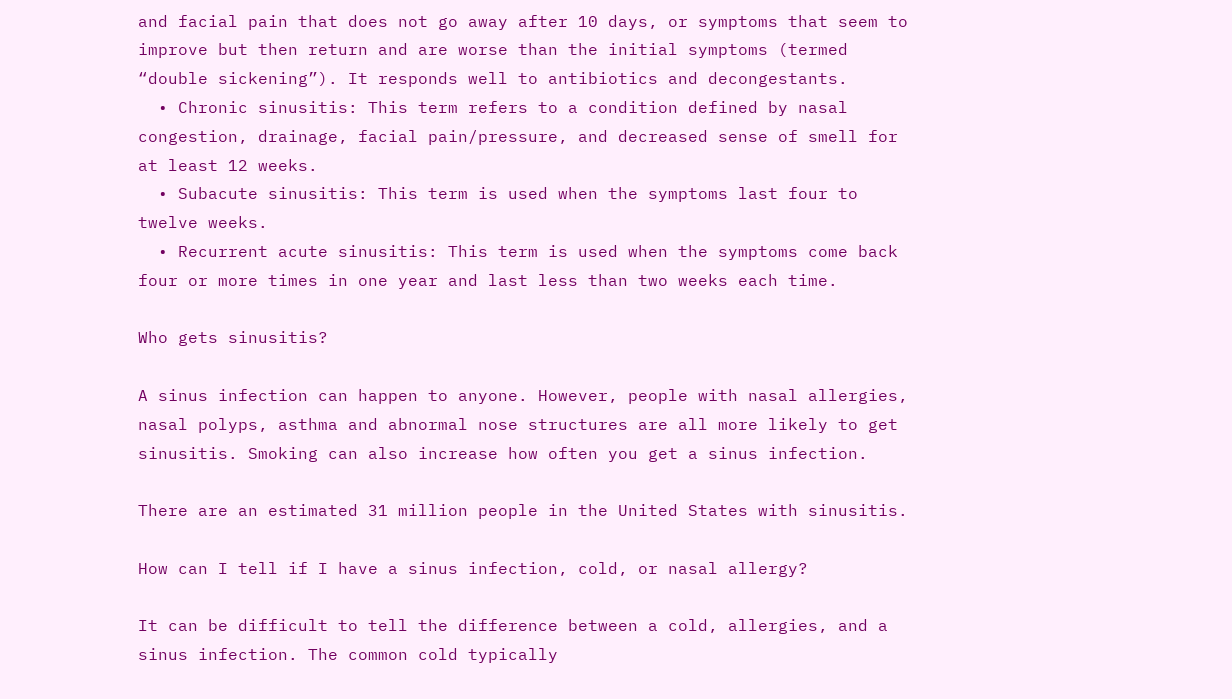and facial pain that does not go away after 10 days, or symptoms that seem to improve but then return and are worse than the initial symptoms (termed “double sickening”). It responds well to antibiotics and decongestants.
  • Chronic sinusitis: This term refers to a condition defined by nasal congestion, drainage, facial pain/pressure, and decreased sense of smell for at least 12 weeks.
  • Subacute sinusitis: This term is used when the symptoms last four to twelve weeks.
  • Recurrent acute sinusitis: This term is used when the symptoms come back four or more times in one year and last less than two weeks each time.

Who gets sinusitis?

A sinus infection can happen to anyone. However, people with nasal allergies, nasal polyps, asthma and abnormal nose structures are all more likely to get sinusitis. Smoking can also increase how often you get a sinus infection.

There are an estimated 31 million people in the United States with sinusitis.

How can I tell if I have a sinus infection, cold, or nasal allergy?

It can be difficult to tell the difference between a cold, allergies, and a sinus infection. The common cold typically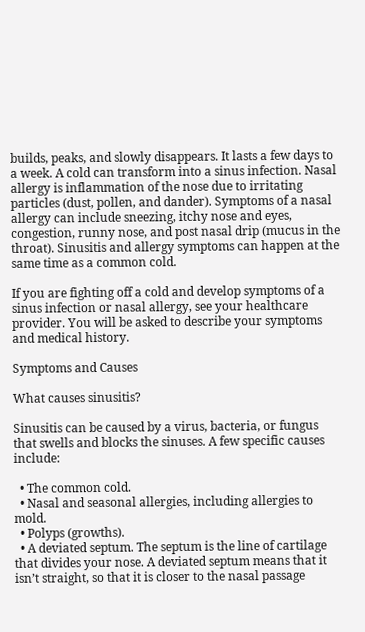builds, peaks, and slowly disappears. It lasts a few days to a week. A cold can transform into a sinus infection. Nasal allergy is inflammation of the nose due to irritating particles (dust, pollen, and dander). Symptoms of a nasal allergy can include sneezing, itchy nose and eyes, congestion, runny nose, and post nasal drip (mucus in the throat). Sinusitis and allergy symptoms can happen at the same time as a common cold.

If you are fighting off a cold and develop symptoms of a sinus infection or nasal allergy, see your healthcare provider. You will be asked to describe your symptoms and medical history.

Symptoms and Causes

What causes sinusitis?

Sinusitis can be caused by a virus, bacteria, or fungus that swells and blocks the sinuses. A few specific causes include:

  • The common cold.
  • Nasal and seasonal allergies, including allergies to mold.
  • Polyps (growths).
  • A deviated septum. The septum is the line of cartilage that divides your nose. A deviated septum means that it isn’t straight, so that it is closer to the nasal passage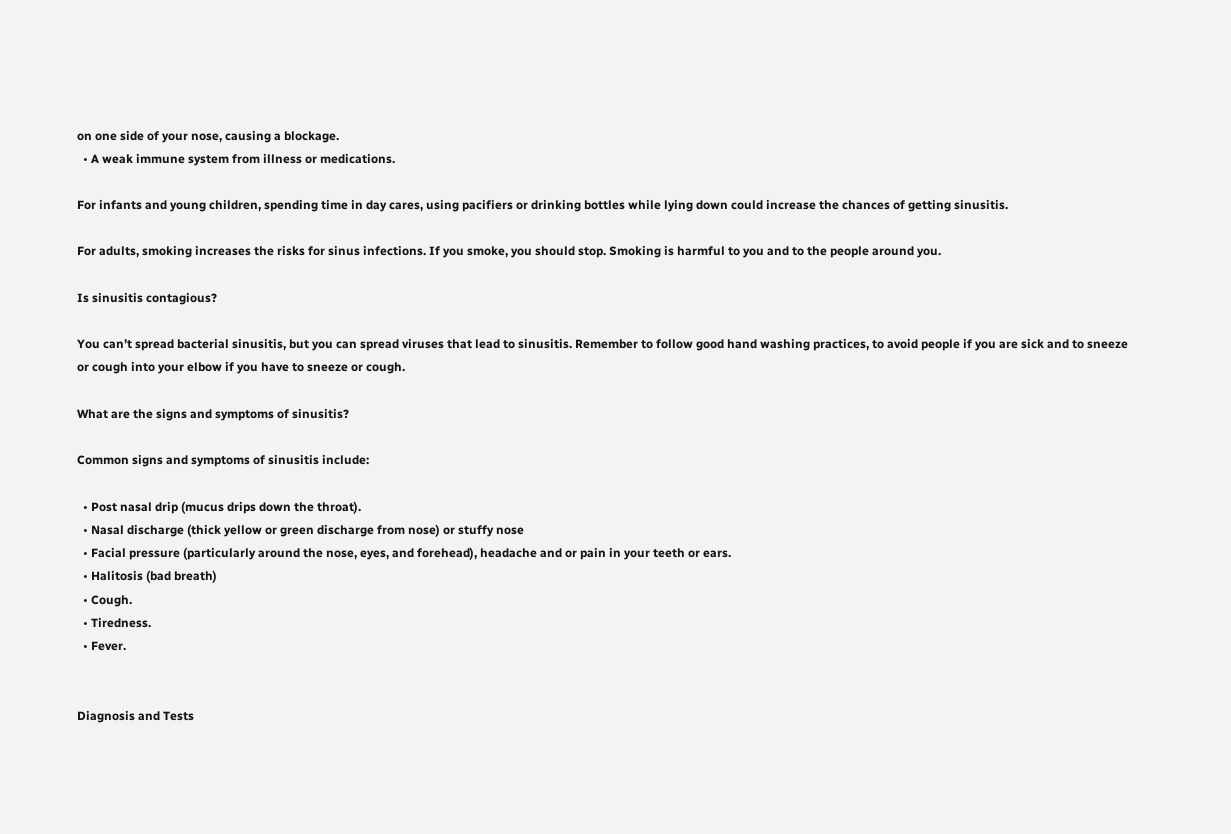on one side of your nose, causing a blockage.
  • A weak immune system from illness or medications.

For infants and young children, spending time in day cares, using pacifiers or drinking bottles while lying down could increase the chances of getting sinusitis.

For adults, smoking increases the risks for sinus infections. If you smoke, you should stop. Smoking is harmful to you and to the people around you.

Is sinusitis contagious?

You can’t spread bacterial sinusitis, but you can spread viruses that lead to sinusitis. Remember to follow good hand washing practices, to avoid people if you are sick and to sneeze or cough into your elbow if you have to sneeze or cough.

What are the signs and symptoms of sinusitis?

Common signs and symptoms of sinusitis include:

  • Post nasal drip (mucus drips down the throat).
  • Nasal discharge (thick yellow or green discharge from nose) or stuffy nose
  • Facial pressure (particularly around the nose, eyes, and forehead), headache and or pain in your teeth or ears.
  • Halitosis (bad breath)
  • Cough.
  • Tiredness.
  • Fever.


Diagnosis and Tests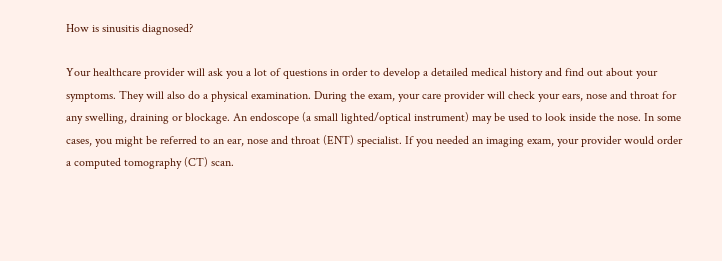How is sinusitis diagnosed?

Your healthcare provider will ask you a lot of questions in order to develop a detailed medical history and find out about your symptoms. They will also do a physical examination. During the exam, your care provider will check your ears, nose and throat for any swelling, draining or blockage. An endoscope (a small lighted/optical instrument) may be used to look inside the nose. In some cases, you might be referred to an ear, nose and throat (ENT) specialist. If you needed an imaging exam, your provider would order a computed tomography (CT) scan.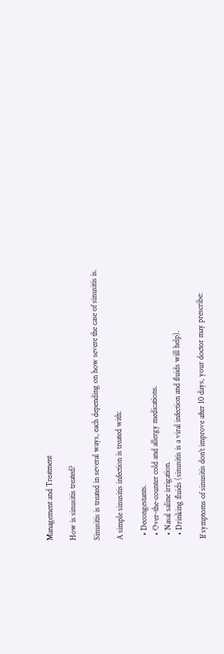Management and Treatment

How is sinusitis treated?

Sinusitis is treated in several ways, each depending on how severe the case of sinusitis is.

A simple sinusitis infection is treated with:

  • Decongestants.
  • Over-the-counter cold and allergy medications.
  • Nasal saline irrigation.
  • Drinking fluids (sinusitis is a viral infection and fluids will help).

If symptoms of sinusitis don’t improve after 10 days, your doctor may prescribe: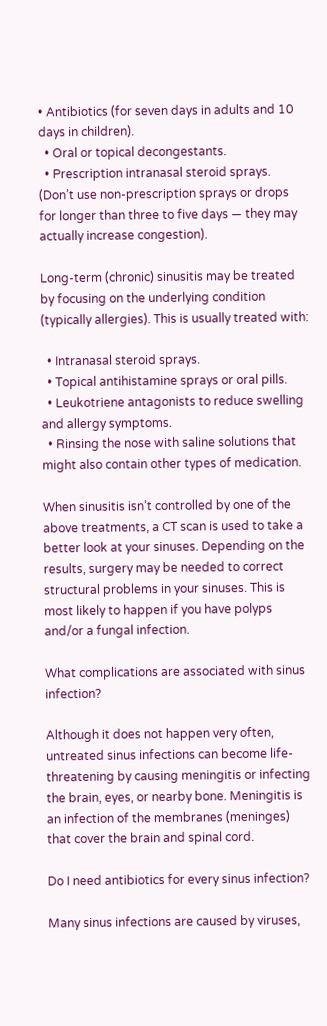• Antibiotics (for seven days in adults and 10 days in children).
  • Oral or topical decongestants.
  • Prescription intranasal steroid sprays. (Don’t use non-prescription sprays or drops for longer than three to five days — they may actually increase congestion).

Long-term (chronic) sinusitis may be treated by focusing on the underlying condition (typically allergies). This is usually treated with:

  • Intranasal steroid sprays.
  • Topical antihistamine sprays or oral pills.
  • Leukotriene antagonists to reduce swelling and allergy symptoms.
  • Rinsing the nose with saline solutions that might also contain other types of medication.

When sinusitis isn’t controlled by one of the above treatments, a CT scan is used to take a better look at your sinuses. Depending on the results, surgery may be needed to correct structural problems in your sinuses. This is most likely to happen if you have polyps and/or a fungal infection.

What complications are associated with sinus infection?

Although it does not happen very often, untreated sinus infections can become life-threatening by causing meningitis or infecting the brain, eyes, or nearby bone. Meningitis is an infection of the membranes (meninges) that cover the brain and spinal cord.

Do I need antibiotics for every sinus infection?

Many sinus infections are caused by viruses,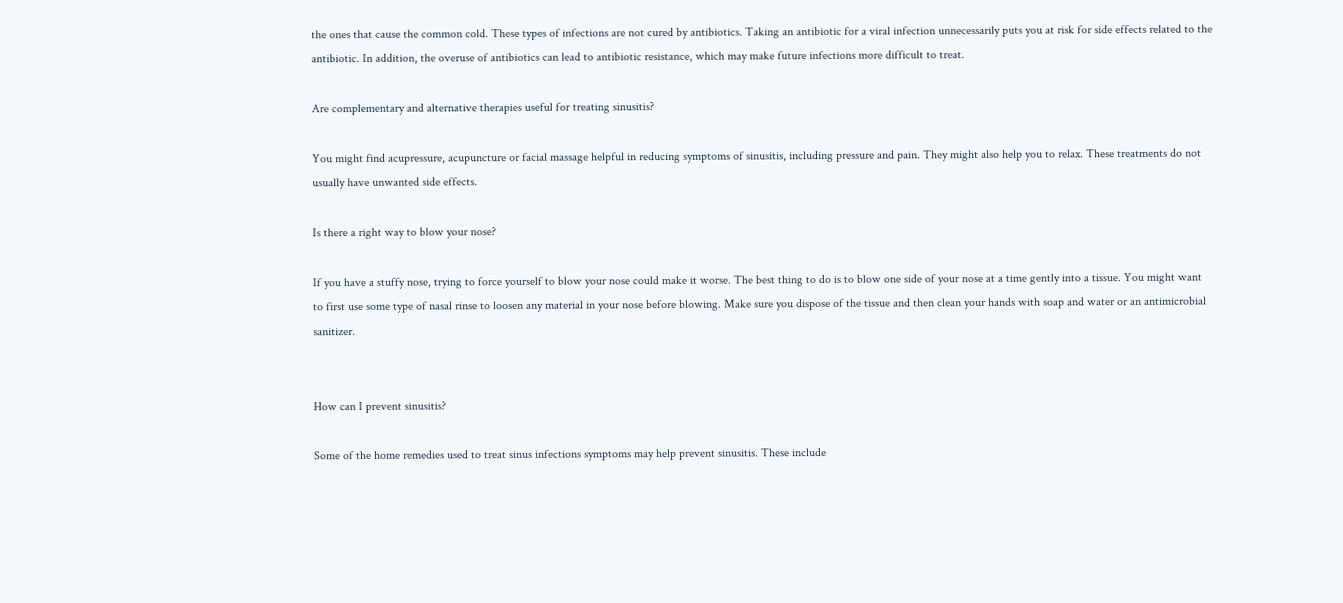the ones that cause the common cold. These types of infections are not cured by antibiotics. Taking an antibiotic for a viral infection unnecessarily puts you at risk for side effects related to the antibiotic. In addition, the overuse of antibiotics can lead to antibiotic resistance, which may make future infections more difficult to treat.

Are complementary and alternative therapies useful for treating sinusitis?

You might find acupressure, acupuncture or facial massage helpful in reducing symptoms of sinusitis, including pressure and pain. They might also help you to relax. These treatments do not usually have unwanted side effects.

Is there a right way to blow your nose?

If you have a stuffy nose, trying to force yourself to blow your nose could make it worse. The best thing to do is to blow one side of your nose at a time gently into a tissue. You might want to first use some type of nasal rinse to loosen any material in your nose before blowing. Make sure you dispose of the tissue and then clean your hands with soap and water or an antimicrobial sanitizer.


How can I prevent sinusitis?

Some of the home remedies used to treat sinus infections symptoms may help prevent sinusitis. These include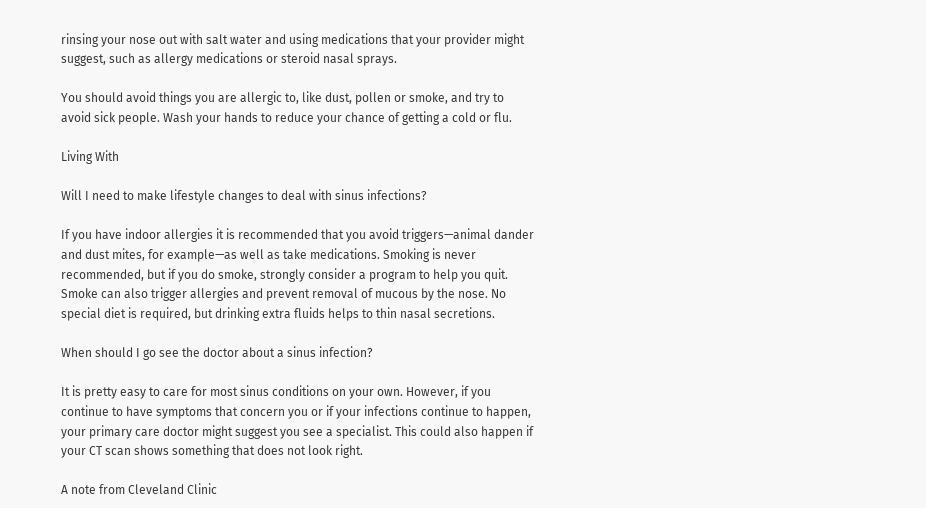rinsing your nose out with salt water and using medications that your provider might suggest, such as allergy medications or steroid nasal sprays.

You should avoid things you are allergic to, like dust, pollen or smoke, and try to avoid sick people. Wash your hands to reduce your chance of getting a cold or flu.

Living With

Will I need to make lifestyle changes to deal with sinus infections?

If you have indoor allergies it is recommended that you avoid triggers—animal dander and dust mites, for example—as well as take medications. Smoking is never recommended, but if you do smoke, strongly consider a program to help you quit. Smoke can also trigger allergies and prevent removal of mucous by the nose. No special diet is required, but drinking extra fluids helps to thin nasal secretions.

When should I go see the doctor about a sinus infection?

It is pretty easy to care for most sinus conditions on your own. However, if you continue to have symptoms that concern you or if your infections continue to happen, your primary care doctor might suggest you see a specialist. This could also happen if your CT scan shows something that does not look right.

A note from Cleveland Clinic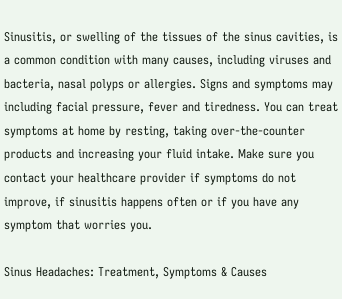Sinusitis, or swelling of the tissues of the sinus cavities, is a common condition with many causes, including viruses and bacteria, nasal polyps or allergies. Signs and symptoms may including facial pressure, fever and tiredness. You can treat symptoms at home by resting, taking over-the-counter products and increasing your fluid intake. Make sure you contact your healthcare provider if symptoms do not improve, if sinusitis happens often or if you have any symptom that worries you.

Sinus Headaches: Treatment, Symptoms & Causes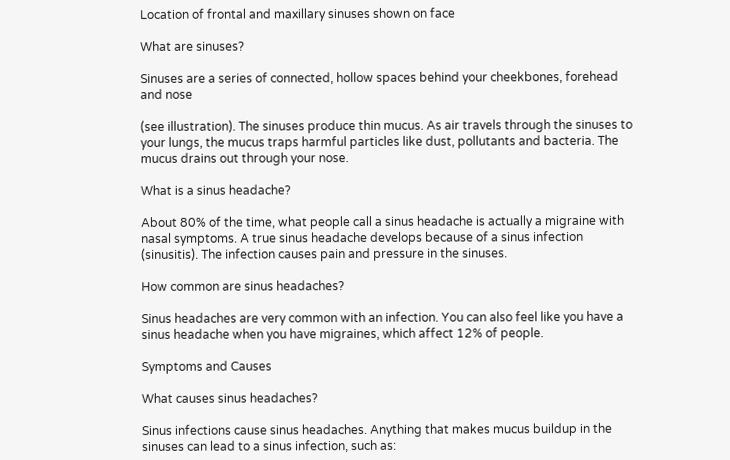Location of frontal and maxillary sinuses shown on face

What are sinuses?

Sinuses are a series of connected, hollow spaces behind your cheekbones, forehead and nose

(see illustration). The sinuses produce thin mucus. As air travels through the sinuses to your lungs, the mucus traps harmful particles like dust, pollutants and bacteria. The mucus drains out through your nose.

What is a sinus headache?

About 80% of the time, what people call a sinus headache is actually a migraine with nasal symptoms. A true sinus headache develops because of a sinus infection (sinusitis). The infection causes pain and pressure in the sinuses.

How common are sinus headaches?

Sinus headaches are very common with an infection. You can also feel like you have a sinus headache when you have migraines, which affect 12% of people.

Symptoms and Causes

What causes sinus headaches?

Sinus infections cause sinus headaches. Anything that makes mucus buildup in the sinuses can lead to a sinus infection, such as: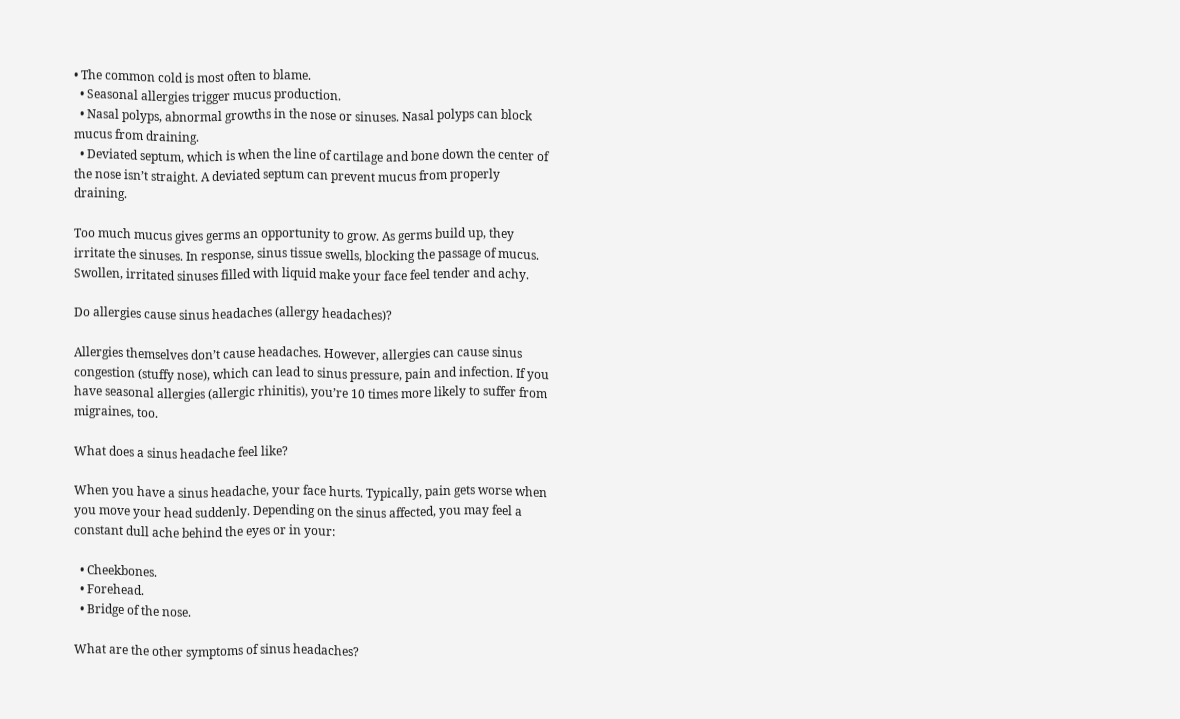• The common cold is most often to blame.
  • Seasonal allergies trigger mucus production.
  • Nasal polyps, abnormal growths in the nose or sinuses. Nasal polyps can block mucus from draining.
  • Deviated septum, which is when the line of cartilage and bone down the center of the nose isn’t straight. A deviated septum can prevent mucus from properly draining.

Too much mucus gives germs an opportunity to grow. As germs build up, they irritate the sinuses. In response, sinus tissue swells, blocking the passage of mucus. Swollen, irritated sinuses filled with liquid make your face feel tender and achy.

Do allergies cause sinus headaches (allergy headaches)?

Allergies themselves don’t cause headaches. However, allergies can cause sinus congestion (stuffy nose), which can lead to sinus pressure, pain and infection. If you have seasonal allergies (allergic rhinitis), you’re 10 times more likely to suffer from migraines, too.

What does a sinus headache feel like?

When you have a sinus headache, your face hurts. Typically, pain gets worse when you move your head suddenly. Depending on the sinus affected, you may feel a constant dull ache behind the eyes or in your:

  • Cheekbones.
  • Forehead.
  • Bridge of the nose.

What are the other symptoms of sinus headaches?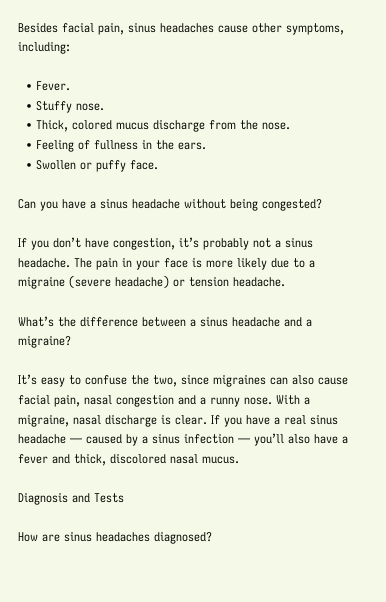Besides facial pain, sinus headaches cause other symptoms, including:

  • Fever.
  • Stuffy nose.
  • Thick, colored mucus discharge from the nose.
  • Feeling of fullness in the ears.
  • Swollen or puffy face.

Can you have a sinus headache without being congested?

If you don’t have congestion, it’s probably not a sinus headache. The pain in your face is more likely due to a migraine (severe headache) or tension headache.

What’s the difference between a sinus headache and a migraine?

It’s easy to confuse the two, since migraines can also cause facial pain, nasal congestion and a runny nose. With a migraine, nasal discharge is clear. If you have a real sinus headache — caused by a sinus infection — you’ll also have a fever and thick, discolored nasal mucus.

Diagnosis and Tests

How are sinus headaches diagnosed?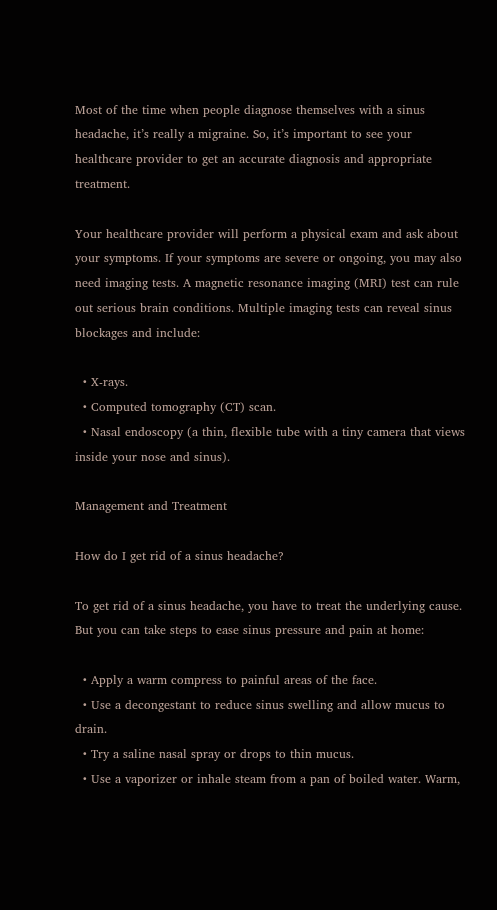Most of the time when people diagnose themselves with a sinus headache, it’s really a migraine. So, it’s important to see your healthcare provider to get an accurate diagnosis and appropriate treatment.

Your healthcare provider will perform a physical exam and ask about your symptoms. If your symptoms are severe or ongoing, you may also need imaging tests. A magnetic resonance imaging (MRI) test can rule out serious brain conditions. Multiple imaging tests can reveal sinus blockages and include:

  • X-rays.
  • Computed tomography (CT) scan.
  • Nasal endoscopy (a thin, flexible tube with a tiny camera that views inside your nose and sinus).

Management and Treatment

How do I get rid of a sinus headache?

To get rid of a sinus headache, you have to treat the underlying cause. But you can take steps to ease sinus pressure and pain at home:

  • Apply a warm compress to painful areas of the face.
  • Use a decongestant to reduce sinus swelling and allow mucus to drain.
  • Try a saline nasal spray or drops to thin mucus.
  • Use a vaporizer or inhale steam from a pan of boiled water. Warm,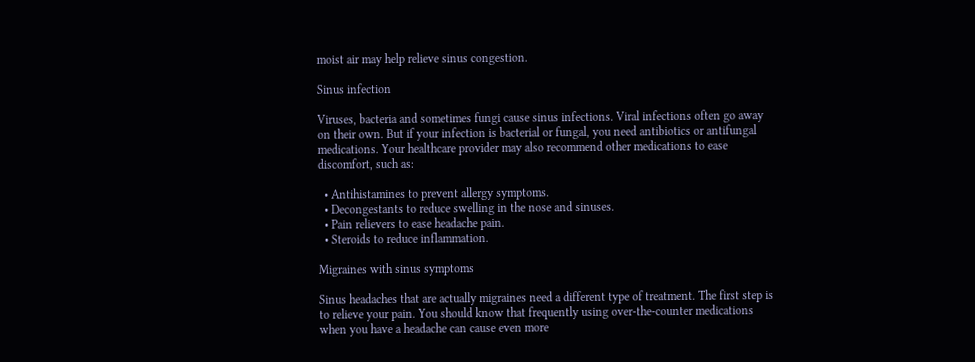moist air may help relieve sinus congestion.

Sinus infection

Viruses, bacteria and sometimes fungi cause sinus infections. Viral infections often go away on their own. But if your infection is bacterial or fungal, you need antibiotics or antifungal medications. Your healthcare provider may also recommend other medications to ease discomfort, such as:

  • Antihistamines to prevent allergy symptoms.
  • Decongestants to reduce swelling in the nose and sinuses.
  • Pain relievers to ease headache pain.
  • Steroids to reduce inflammation.

Migraines with sinus symptoms

Sinus headaches that are actually migraines need a different type of treatment. The first step is to relieve your pain. You should know that frequently using over-the-counter medications when you have a headache can cause even more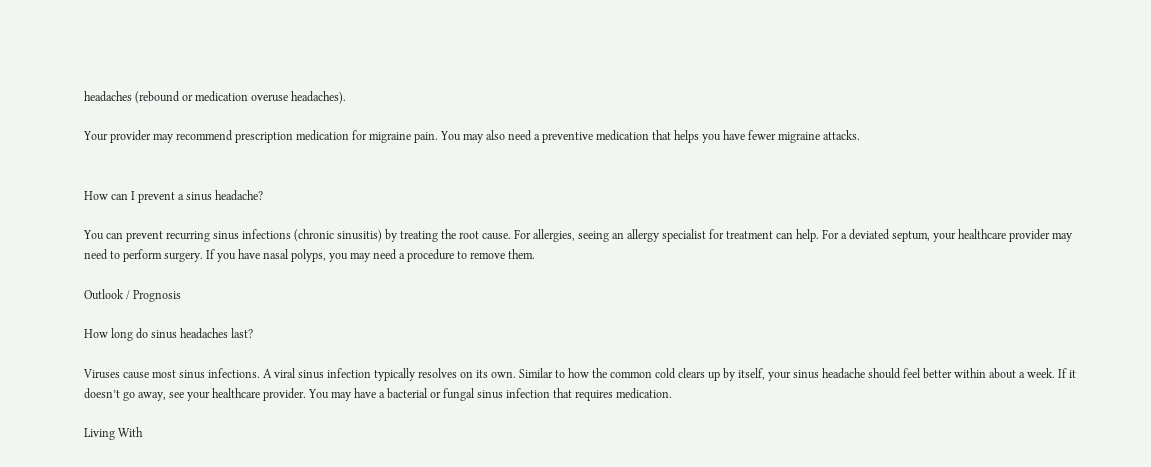headaches (rebound or medication overuse headaches).

Your provider may recommend prescription medication for migraine pain. You may also need a preventive medication that helps you have fewer migraine attacks.


How can I prevent a sinus headache?

You can prevent recurring sinus infections (chronic sinusitis) by treating the root cause. For allergies, seeing an allergy specialist for treatment can help. For a deviated septum, your healthcare provider may need to perform surgery. If you have nasal polyps, you may need a procedure to remove them.

Outlook / Prognosis

How long do sinus headaches last?

Viruses cause most sinus infections. A viral sinus infection typically resolves on its own. Similar to how the common cold clears up by itself, your sinus headache should feel better within about a week. If it doesn’t go away, see your healthcare provider. You may have a bacterial or fungal sinus infection that requires medication.

Living With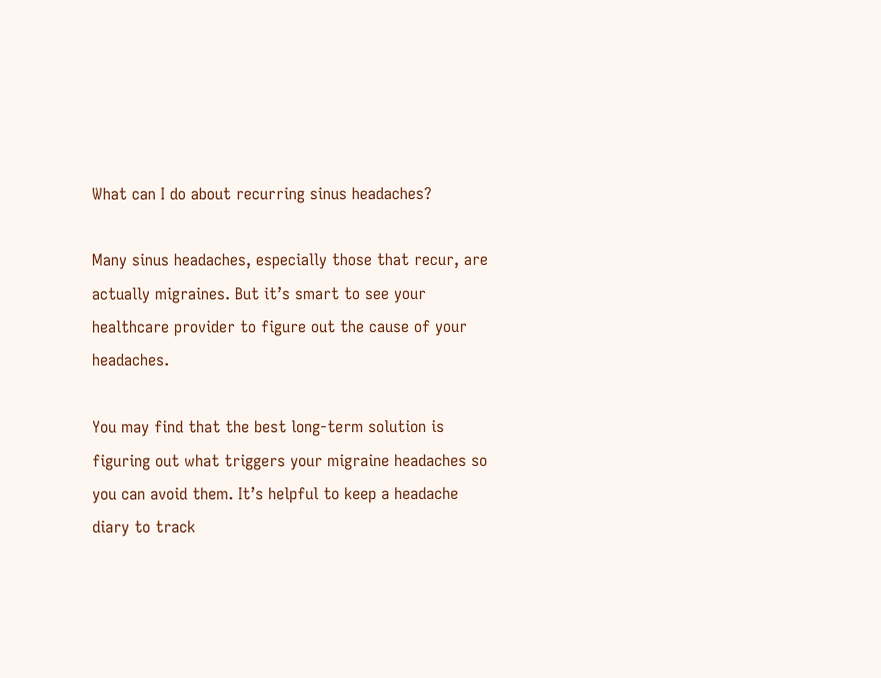What can I do about recurring sinus headaches?

Many sinus headaches, especially those that recur, are actually migraines. But it’s smart to see your healthcare provider to figure out the cause of your headaches.

You may find that the best long-term solution is figuring out what triggers your migraine headaches so you can avoid them. It’s helpful to keep a headache diary to track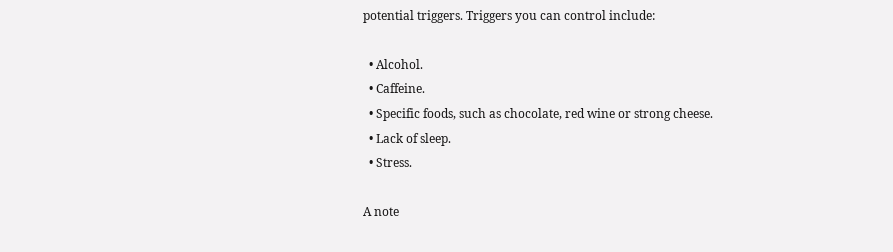potential triggers. Triggers you can control include:

  • Alcohol.
  • Caffeine.
  • Specific foods, such as chocolate, red wine or strong cheese.
  • Lack of sleep.
  • Stress.

A note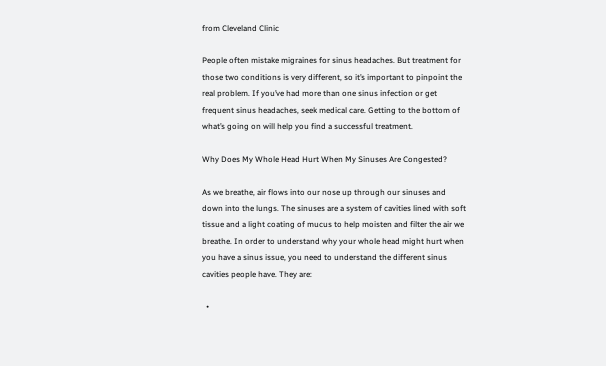from Cleveland Clinic

People often mistake migraines for sinus headaches. But treatment for those two conditions is very different, so it’s important to pinpoint the real problem. If you’ve had more than one sinus infection or get frequent sinus headaches, seek medical care. Getting to the bottom of what’s going on will help you find a successful treatment.

Why Does My Whole Head Hurt When My Sinuses Are Congested?

As we breathe, air flows into our nose up through our sinuses and down into the lungs. The sinuses are a system of cavities lined with soft tissue and a light coating of mucus to help moisten and filter the air we breathe. In order to understand why your whole head might hurt when you have a sinus issue, you need to understand the different sinus cavities people have. They are:

  •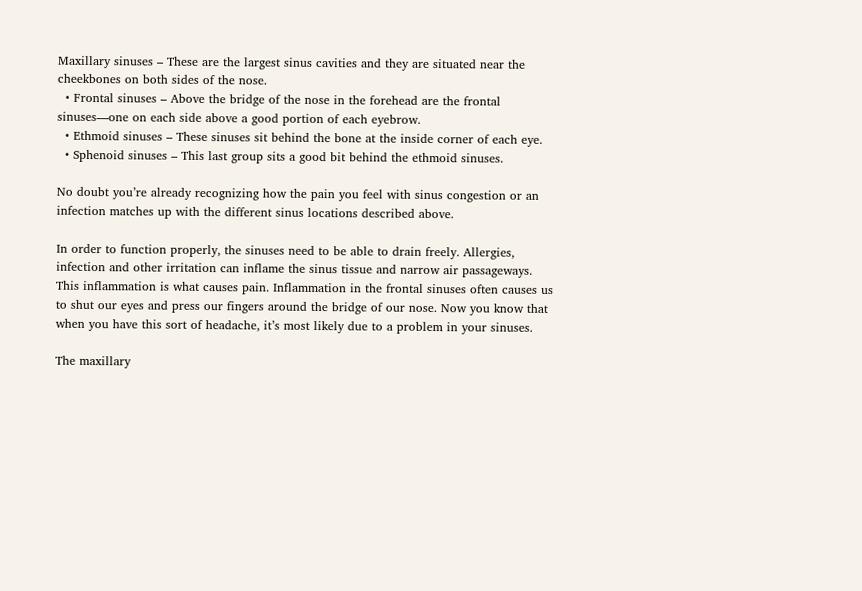Maxillary sinuses – These are the largest sinus cavities and they are situated near the cheekbones on both sides of the nose.
  • Frontal sinuses – Above the bridge of the nose in the forehead are the frontal sinuses—one on each side above a good portion of each eyebrow.
  • Ethmoid sinuses – These sinuses sit behind the bone at the inside corner of each eye.
  • Sphenoid sinuses – This last group sits a good bit behind the ethmoid sinuses.

No doubt you’re already recognizing how the pain you feel with sinus congestion or an infection matches up with the different sinus locations described above.

In order to function properly, the sinuses need to be able to drain freely. Allergies, infection and other irritation can inflame the sinus tissue and narrow air passageways. This inflammation is what causes pain. Inflammation in the frontal sinuses often causes us to shut our eyes and press our fingers around the bridge of our nose. Now you know that when you have this sort of headache, it’s most likely due to a problem in your sinuses.

The maxillary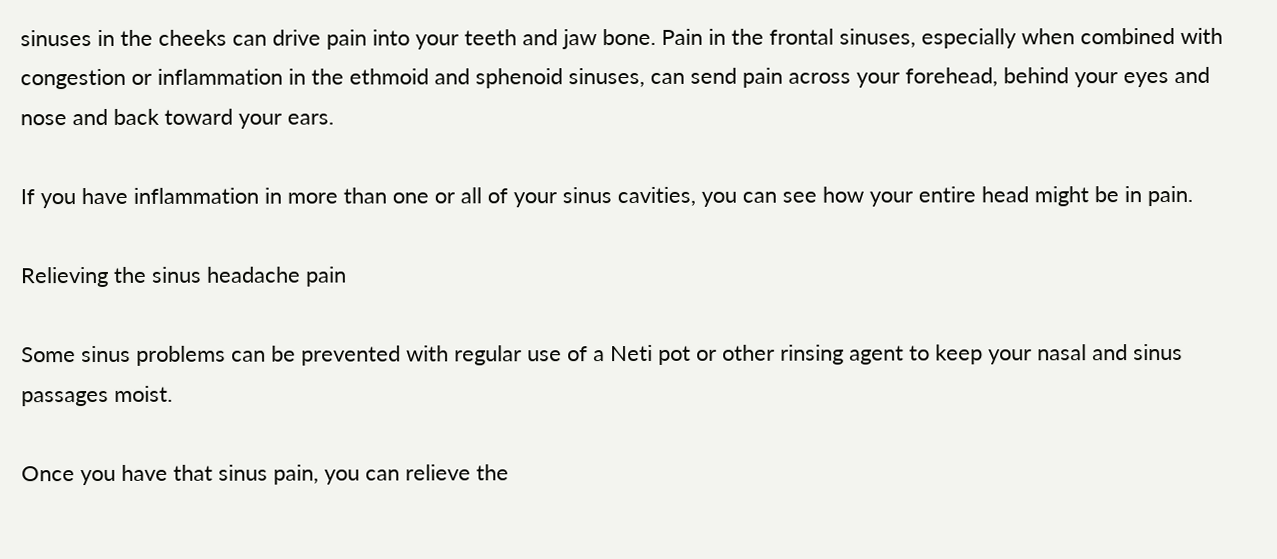sinuses in the cheeks can drive pain into your teeth and jaw bone. Pain in the frontal sinuses, especially when combined with congestion or inflammation in the ethmoid and sphenoid sinuses, can send pain across your forehead, behind your eyes and nose and back toward your ears.

If you have inflammation in more than one or all of your sinus cavities, you can see how your entire head might be in pain.

Relieving the sinus headache pain

Some sinus problems can be prevented with regular use of a Neti pot or other rinsing agent to keep your nasal and sinus passages moist.

Once you have that sinus pain, you can relieve the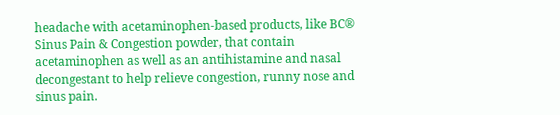headache with acetaminophen-based products, like BC® Sinus Pain & Congestion powder, that contain acetaminophen as well as an antihistamine and nasal decongestant to help relieve congestion, runny nose and sinus pain.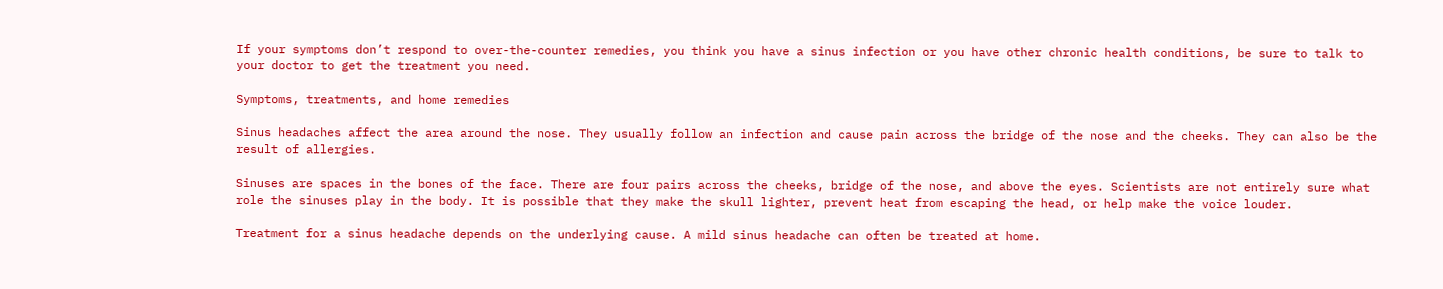If your symptoms don’t respond to over-the-counter remedies, you think you have a sinus infection or you have other chronic health conditions, be sure to talk to your doctor to get the treatment you need.

Symptoms, treatments, and home remedies

Sinus headaches affect the area around the nose. They usually follow an infection and cause pain across the bridge of the nose and the cheeks. They can also be the result of allergies.

Sinuses are spaces in the bones of the face. There are four pairs across the cheeks, bridge of the nose, and above the eyes. Scientists are not entirely sure what role the sinuses play in the body. It is possible that they make the skull lighter, prevent heat from escaping the head, or help make the voice louder.

Treatment for a sinus headache depends on the underlying cause. A mild sinus headache can often be treated at home.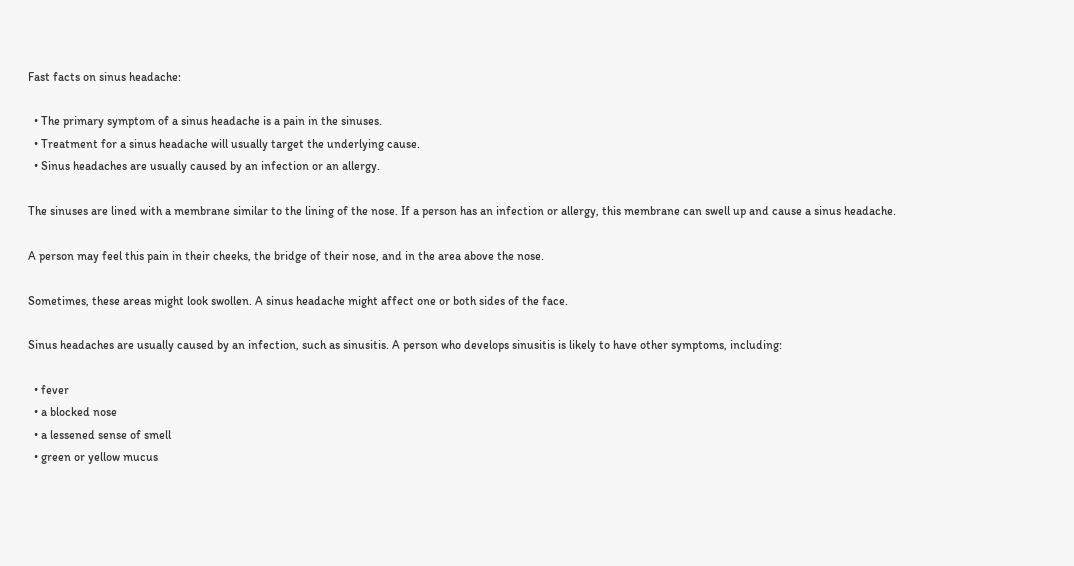Fast facts on sinus headache:

  • The primary symptom of a sinus headache is a pain in the sinuses.
  • Treatment for a sinus headache will usually target the underlying cause.
  • Sinus headaches are usually caused by an infection or an allergy.

The sinuses are lined with a membrane similar to the lining of the nose. If a person has an infection or allergy, this membrane can swell up and cause a sinus headache.

A person may feel this pain in their cheeks, the bridge of their nose, and in the area above the nose.

Sometimes, these areas might look swollen. A sinus headache might affect one or both sides of the face.

Sinus headaches are usually caused by an infection, such as sinusitis. A person who develops sinusitis is likely to have other symptoms, including:

  • fever
  • a blocked nose
  • a lessened sense of smell
  • green or yellow mucus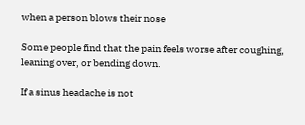when a person blows their nose

Some people find that the pain feels worse after coughing, leaning over, or bending down.

If a sinus headache is not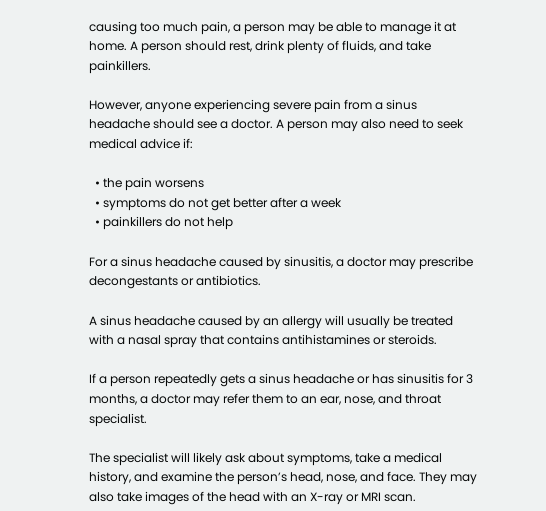causing too much pain, a person may be able to manage it at home. A person should rest, drink plenty of fluids, and take painkillers.

However, anyone experiencing severe pain from a sinus headache should see a doctor. A person may also need to seek medical advice if:

  • the pain worsens
  • symptoms do not get better after a week
  • painkillers do not help

For a sinus headache caused by sinusitis, a doctor may prescribe decongestants or antibiotics.

A sinus headache caused by an allergy will usually be treated with a nasal spray that contains antihistamines or steroids.

If a person repeatedly gets a sinus headache or has sinusitis for 3 months, a doctor may refer them to an ear, nose, and throat specialist.

The specialist will likely ask about symptoms, take a medical history, and examine the person’s head, nose, and face. They may also take images of the head with an X-ray or MRI scan.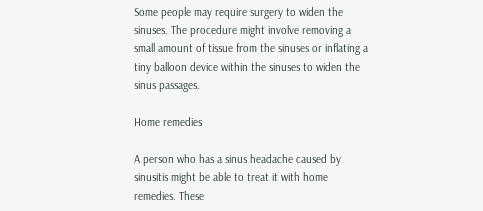Some people may require surgery to widen the sinuses. The procedure might involve removing a small amount of tissue from the sinuses or inflating a tiny balloon device within the sinuses to widen the sinus passages.

Home remedies

A person who has a sinus headache caused by sinusitis might be able to treat it with home remedies. These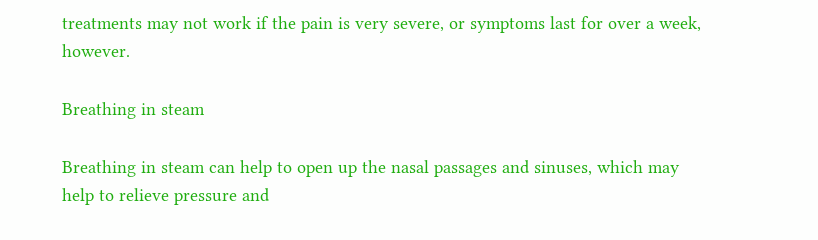treatments may not work if the pain is very severe, or symptoms last for over a week, however.

Breathing in steam

Breathing in steam can help to open up the nasal passages and sinuses, which may help to relieve pressure and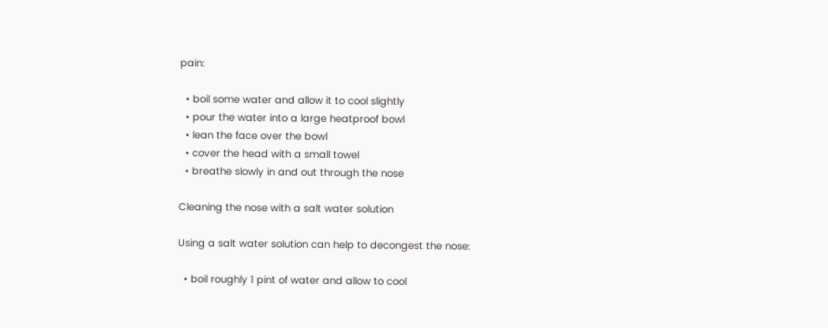pain:

  • boil some water and allow it to cool slightly
  • pour the water into a large heatproof bowl
  • lean the face over the bowl
  • cover the head with a small towel
  • breathe slowly in and out through the nose

Cleaning the nose with a salt water solution

Using a salt water solution can help to decongest the nose:

  • boil roughly 1 pint of water and allow to cool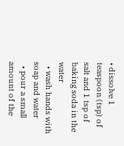• dissolve 1 teaspoon (tsp) of salt and 1 tsp of baking soda in the water
  • wash hands with soap and water
  • pour a small amount of the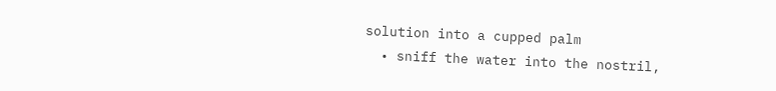solution into a cupped palm
  • sniff the water into the nostril,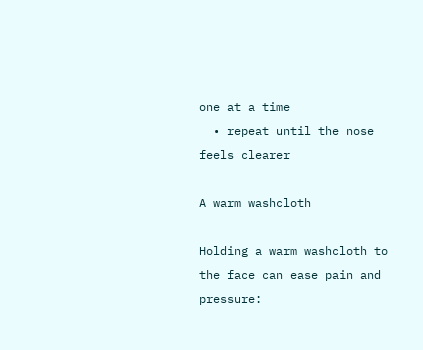one at a time
  • repeat until the nose feels clearer

A warm washcloth

Holding a warm washcloth to the face can ease pain and pressure: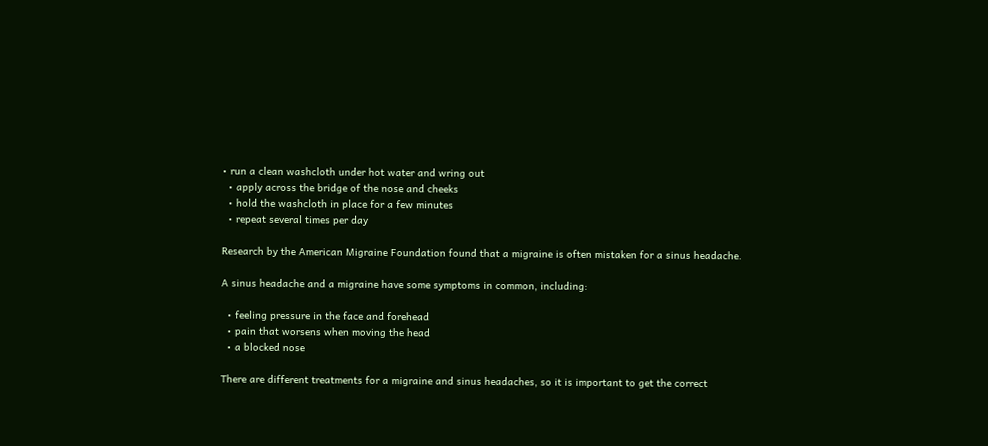• run a clean washcloth under hot water and wring out
  • apply across the bridge of the nose and cheeks
  • hold the washcloth in place for a few minutes
  • repeat several times per day

Research by the American Migraine Foundation found that a migraine is often mistaken for a sinus headache.

A sinus headache and a migraine have some symptoms in common, including:

  • feeling pressure in the face and forehead
  • pain that worsens when moving the head
  • a blocked nose

There are different treatments for a migraine and sinus headaches, so it is important to get the correct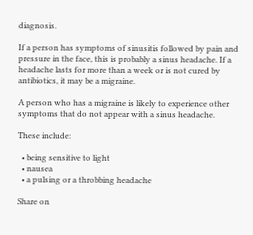diagnosis.

If a person has symptoms of sinusitis followed by pain and pressure in the face, this is probably a sinus headache. If a headache lasts for more than a week or is not cured by antibiotics, it may be a migraine.

A person who has a migraine is likely to experience other symptoms that do not appear with a sinus headache.

These include:

  • being sensitive to light
  • nausea
  • a pulsing or a throbbing headache

Share on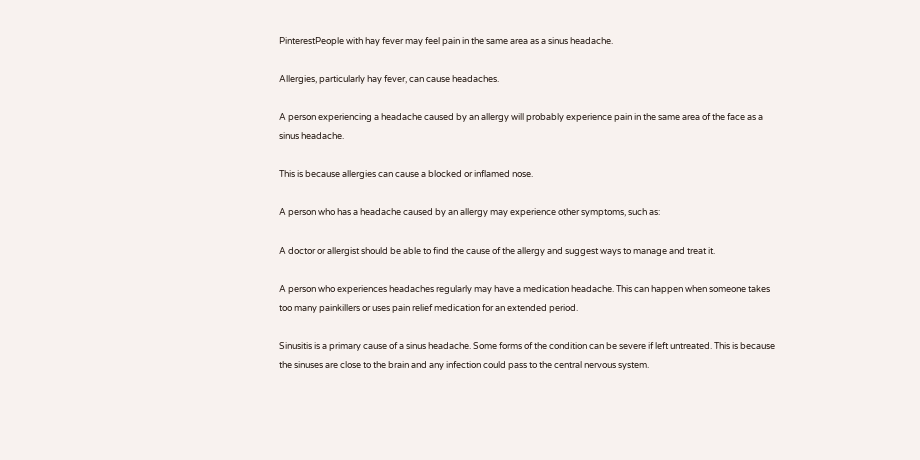PinterestPeople with hay fever may feel pain in the same area as a sinus headache.

Allergies, particularly hay fever, can cause headaches.

A person experiencing a headache caused by an allergy will probably experience pain in the same area of the face as a sinus headache.

This is because allergies can cause a blocked or inflamed nose.

A person who has a headache caused by an allergy may experience other symptoms, such as:

A doctor or allergist should be able to find the cause of the allergy and suggest ways to manage and treat it.

A person who experiences headaches regularly may have a medication headache. This can happen when someone takes too many painkillers or uses pain relief medication for an extended period.

Sinusitis is a primary cause of a sinus headache. Some forms of the condition can be severe if left untreated. This is because the sinuses are close to the brain and any infection could pass to the central nervous system.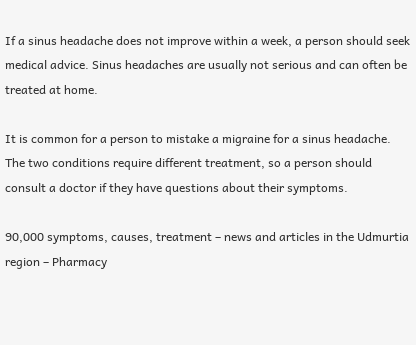If a sinus headache does not improve within a week, a person should seek medical advice. Sinus headaches are usually not serious and can often be treated at home.

It is common for a person to mistake a migraine for a sinus headache. The two conditions require different treatment, so a person should consult a doctor if they have questions about their symptoms.

90,000 symptoms, causes, treatment – news and articles in the Udmurtia region – Pharmacy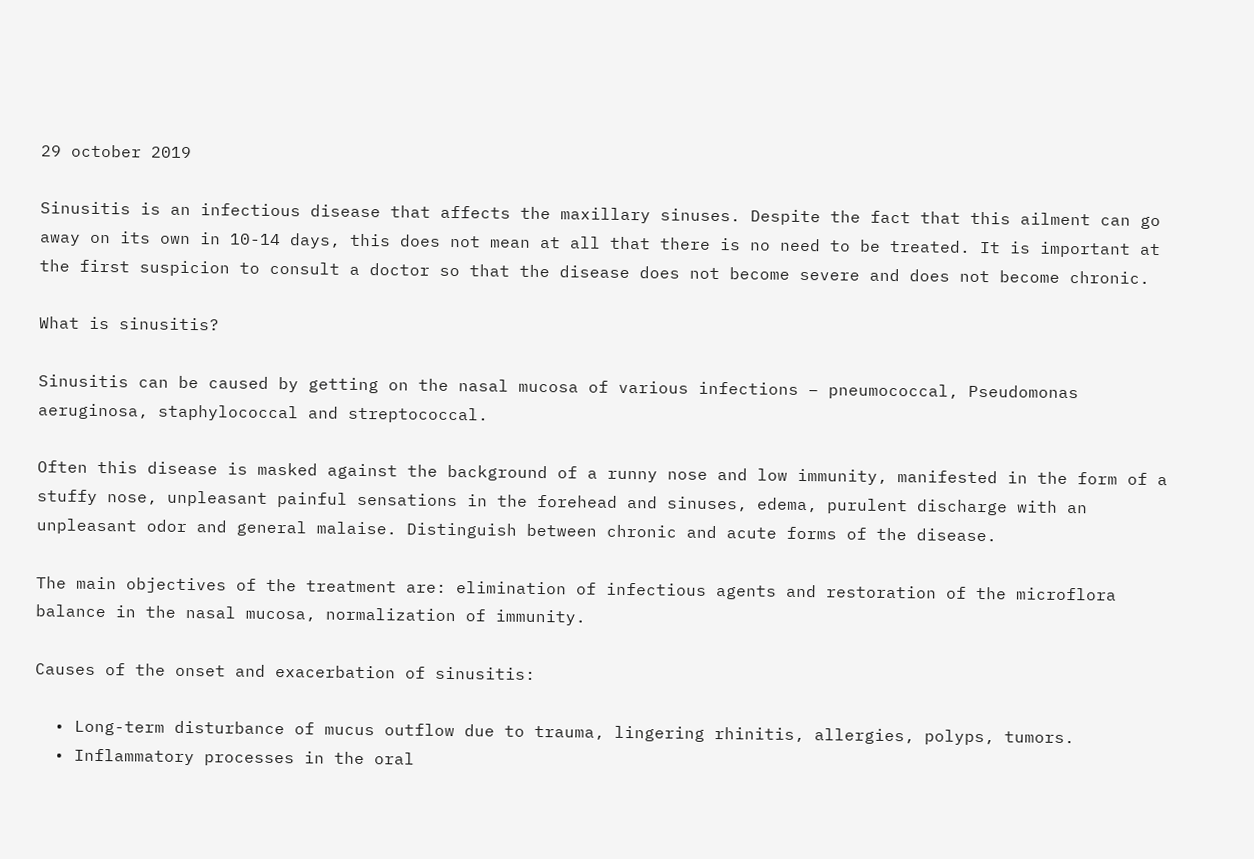29 october 2019

Sinusitis is an infectious disease that affects the maxillary sinuses. Despite the fact that this ailment can go away on its own in 10-14 days, this does not mean at all that there is no need to be treated. It is important at the first suspicion to consult a doctor so that the disease does not become severe and does not become chronic.

What is sinusitis?

Sinusitis can be caused by getting on the nasal mucosa of various infections – pneumococcal, Pseudomonas aeruginosa, staphylococcal and streptococcal.

Often this disease is masked against the background of a runny nose and low immunity, manifested in the form of a stuffy nose, unpleasant painful sensations in the forehead and sinuses, edema, purulent discharge with an unpleasant odor and general malaise. Distinguish between chronic and acute forms of the disease.

The main objectives of the treatment are: elimination of infectious agents and restoration of the microflora balance in the nasal mucosa, normalization of immunity.

Causes of the onset and exacerbation of sinusitis:

  • Long-term disturbance of mucus outflow due to trauma, lingering rhinitis, allergies, polyps, tumors.
  • Inflammatory processes in the oral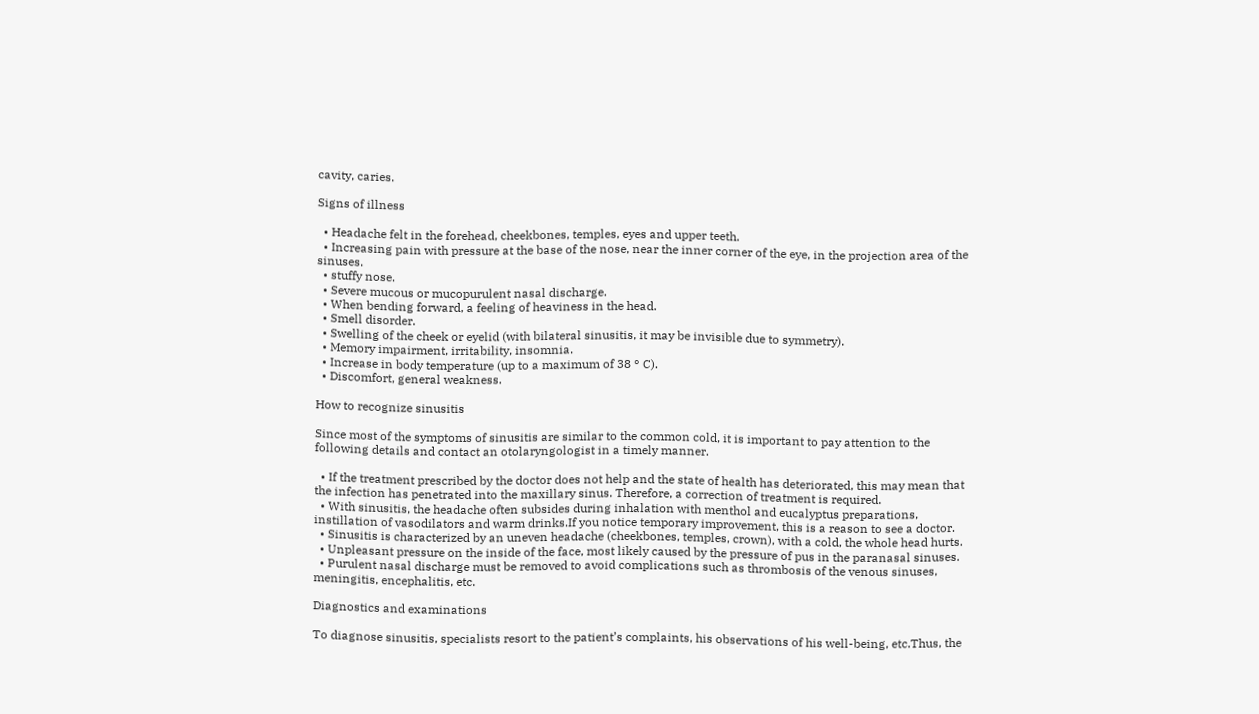cavity, caries.

Signs of illness

  • Headache felt in the forehead, cheekbones, temples, eyes and upper teeth.
  • Increasing pain with pressure at the base of the nose, near the inner corner of the eye, in the projection area of the sinuses.
  • stuffy nose.
  • Severe mucous or mucopurulent nasal discharge.
  • When bending forward, a feeling of heaviness in the head.
  • Smell disorder.
  • Swelling of the cheek or eyelid (with bilateral sinusitis, it may be invisible due to symmetry).
  • Memory impairment, irritability, insomnia.
  • Increase in body temperature (up to a maximum of 38 ° C).
  • Discomfort, general weakness.

How to recognize sinusitis

Since most of the symptoms of sinusitis are similar to the common cold, it is important to pay attention to the following details and contact an otolaryngologist in a timely manner.

  • If the treatment prescribed by the doctor does not help and the state of health has deteriorated, this may mean that the infection has penetrated into the maxillary sinus. Therefore, a correction of treatment is required.
  • With sinusitis, the headache often subsides during inhalation with menthol and eucalyptus preparations, instillation of vasodilators and warm drinks.If you notice temporary improvement, this is a reason to see a doctor.
  • Sinusitis is characterized by an uneven headache (cheekbones, temples, crown), with a cold, the whole head hurts.
  • Unpleasant pressure on the inside of the face, most likely caused by the pressure of pus in the paranasal sinuses.
  • Purulent nasal discharge must be removed to avoid complications such as thrombosis of the venous sinuses, meningitis, encephalitis, etc.

Diagnostics and examinations

To diagnose sinusitis, specialists resort to the patient’s complaints, his observations of his well-being, etc.Thus, the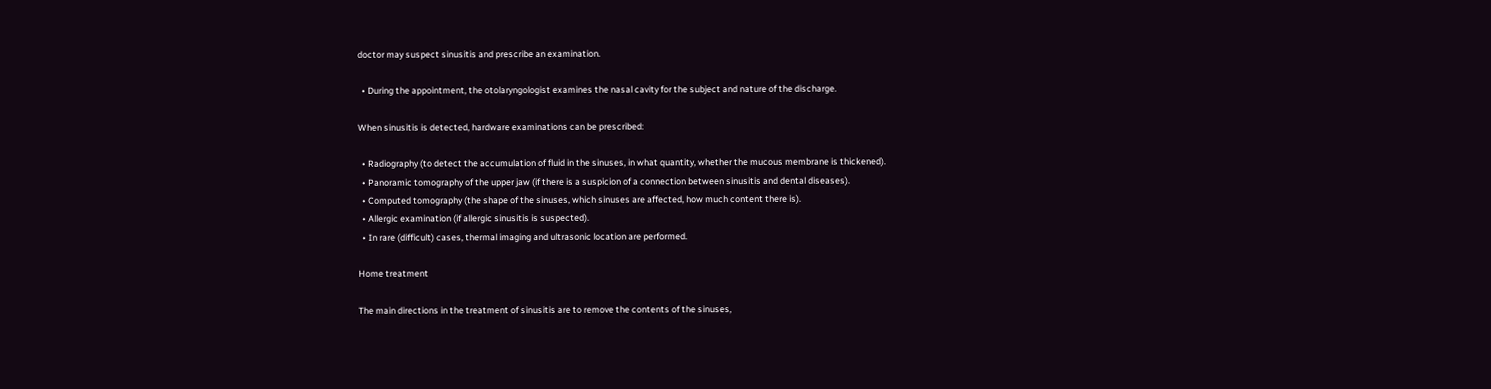doctor may suspect sinusitis and prescribe an examination.

  • During the appointment, the otolaryngologist examines the nasal cavity for the subject and nature of the discharge.

When sinusitis is detected, hardware examinations can be prescribed:

  • Radiography (to detect the accumulation of fluid in the sinuses, in what quantity, whether the mucous membrane is thickened).
  • Panoramic tomography of the upper jaw (if there is a suspicion of a connection between sinusitis and dental diseases).
  • Computed tomography (the shape of the sinuses, which sinuses are affected, how much content there is).
  • Allergic examination (if allergic sinusitis is suspected).
  • In rare (difficult) cases, thermal imaging and ultrasonic location are performed.

Home treatment

The main directions in the treatment of sinusitis are to remove the contents of the sinuses,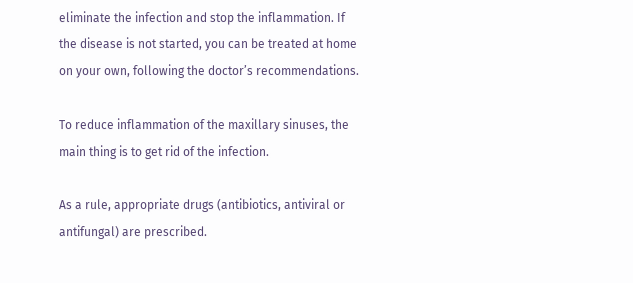eliminate the infection and stop the inflammation. If the disease is not started, you can be treated at home on your own, following the doctor’s recommendations.

To reduce inflammation of the maxillary sinuses, the main thing is to get rid of the infection.

As a rule, appropriate drugs (antibiotics, antiviral or antifungal) are prescribed.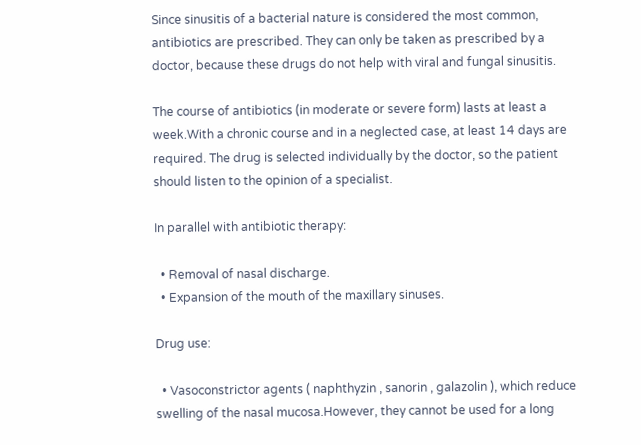Since sinusitis of a bacterial nature is considered the most common, antibiotics are prescribed. They can only be taken as prescribed by a doctor, because these drugs do not help with viral and fungal sinusitis.

The course of antibiotics (in moderate or severe form) lasts at least a week.With a chronic course and in a neglected case, at least 14 days are required. The drug is selected individually by the doctor, so the patient should listen to the opinion of a specialist.

In parallel with antibiotic therapy:

  • Removal of nasal discharge.
  • Expansion of the mouth of the maxillary sinuses.

Drug use:

  • Vasoconstrictor agents ( naphthyzin , sanorin , galazolin ), which reduce swelling of the nasal mucosa.However, they cannot be used for a long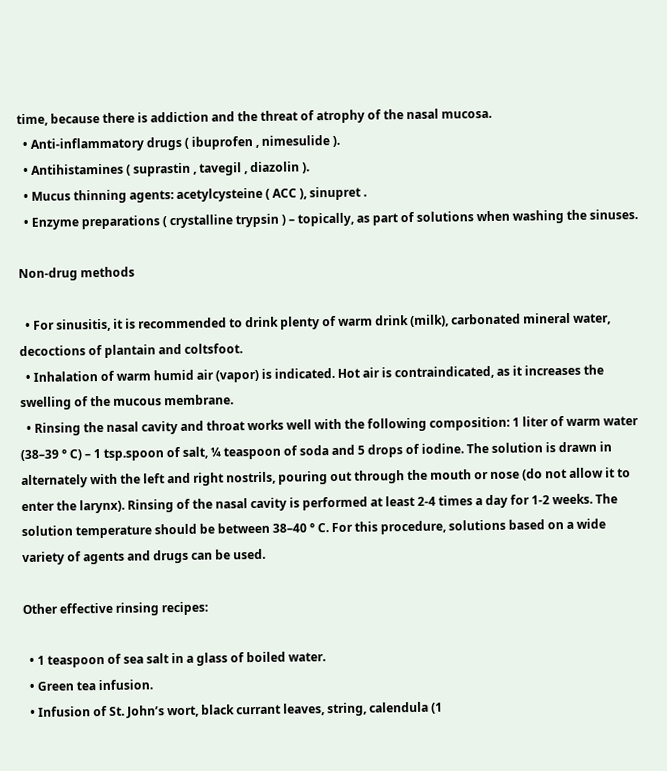time, because there is addiction and the threat of atrophy of the nasal mucosa.
  • Anti-inflammatory drugs ( ibuprofen , nimesulide ).
  • Antihistamines ( suprastin , tavegil , diazolin ).
  • Mucus thinning agents: acetylcysteine ( ACC ), sinupret .
  • Enzyme preparations ( crystalline trypsin ) – topically, as part of solutions when washing the sinuses.

Non-drug methods

  • For sinusitis, it is recommended to drink plenty of warm drink (milk), carbonated mineral water, decoctions of plantain and coltsfoot.
  • Inhalation of warm humid air (vapor) is indicated. Hot air is contraindicated, as it increases the swelling of the mucous membrane.
  • Rinsing the nasal cavity and throat works well with the following composition: 1 liter of warm water (38–39 ° C) – 1 tsp.spoon of salt, ¼ teaspoon of soda and 5 drops of iodine. The solution is drawn in alternately with the left and right nostrils, pouring out through the mouth or nose (do not allow it to enter the larynx). Rinsing of the nasal cavity is performed at least 2-4 times a day for 1-2 weeks. The solution temperature should be between 38–40 ° C. For this procedure, solutions based on a wide variety of agents and drugs can be used.

Other effective rinsing recipes:

  • 1 teaspoon of sea salt in a glass of boiled water.
  • Green tea infusion.
  • Infusion of St. John’s wort, black currant leaves, string, calendula (1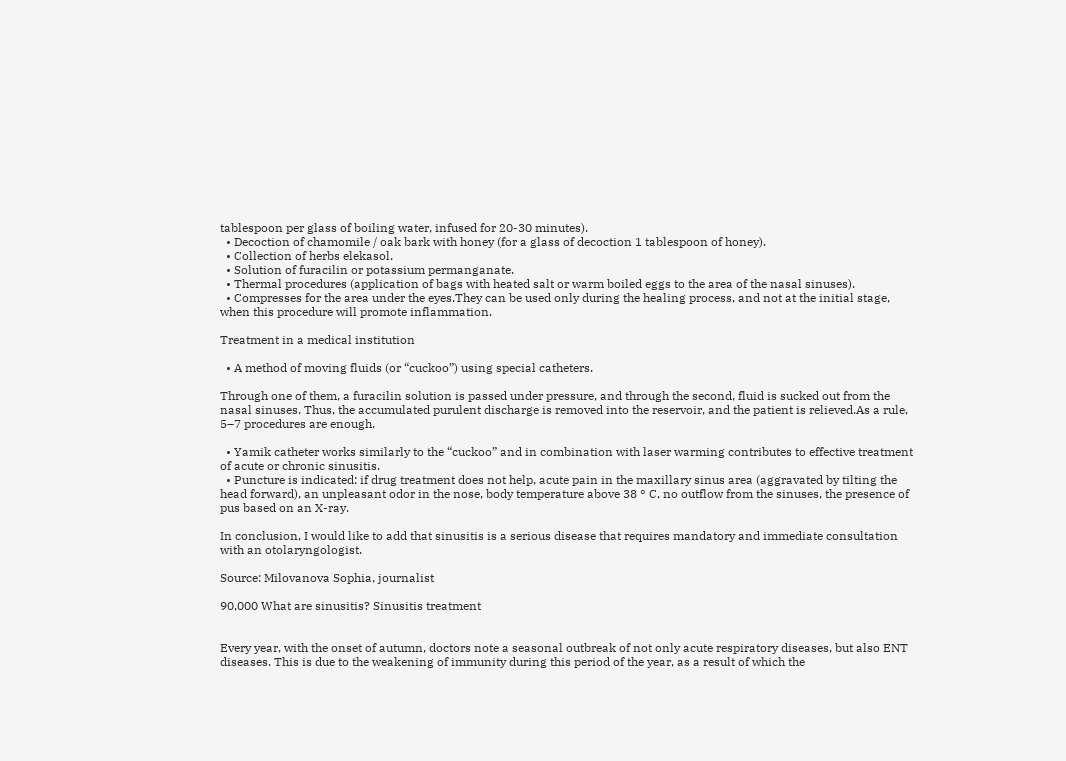tablespoon per glass of boiling water, infused for 20-30 minutes).
  • Decoction of chamomile / oak bark with honey (for a glass of decoction 1 tablespoon of honey).
  • Collection of herbs elekasol.
  • Solution of furacilin or potassium permanganate.
  • Thermal procedures (application of bags with heated salt or warm boiled eggs to the area of the nasal sinuses).
  • Compresses for the area under the eyes.They can be used only during the healing process, and not at the initial stage, when this procedure will promote inflammation.

Treatment in a medical institution

  • A method of moving fluids (or “cuckoo”) using special catheters.

Through one of them, a furacilin solution is passed under pressure, and through the second, fluid is sucked out from the nasal sinuses. Thus, the accumulated purulent discharge is removed into the reservoir, and the patient is relieved.As a rule, 5–7 procedures are enough.

  • Yamik catheter works similarly to the “cuckoo” and in combination with laser warming contributes to effective treatment of acute or chronic sinusitis.
  • Puncture is indicated: if drug treatment does not help, acute pain in the maxillary sinus area (aggravated by tilting the head forward), an unpleasant odor in the nose, body temperature above 38 ° C, no outflow from the sinuses, the presence of pus based on an X-ray.

In conclusion, I would like to add that sinusitis is a serious disease that requires mandatory and immediate consultation with an otolaryngologist.

Source: Milovanova Sophia, journalist

90,000 What are sinusitis? Sinusitis treatment


Every year, with the onset of autumn, doctors note a seasonal outbreak of not only acute respiratory diseases, but also ENT diseases. This is due to the weakening of immunity during this period of the year, as a result of which the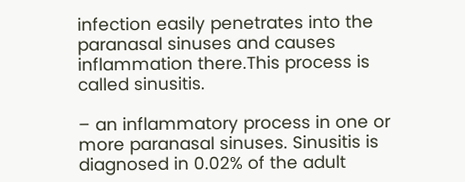infection easily penetrates into the paranasal sinuses and causes inflammation there.This process is called sinusitis.

– an inflammatory process in one or more paranasal sinuses. Sinusitis is diagnosed in 0.02% of the adult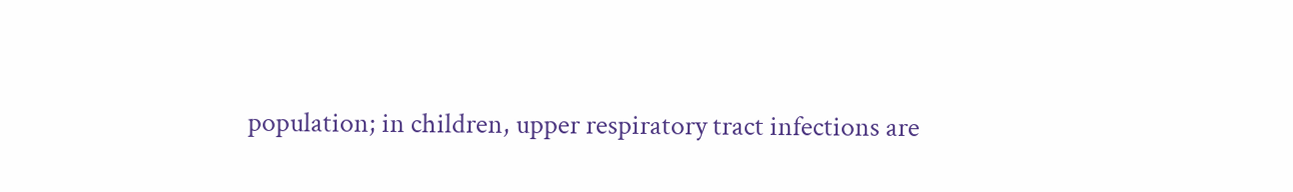population; in children, upper respiratory tract infections are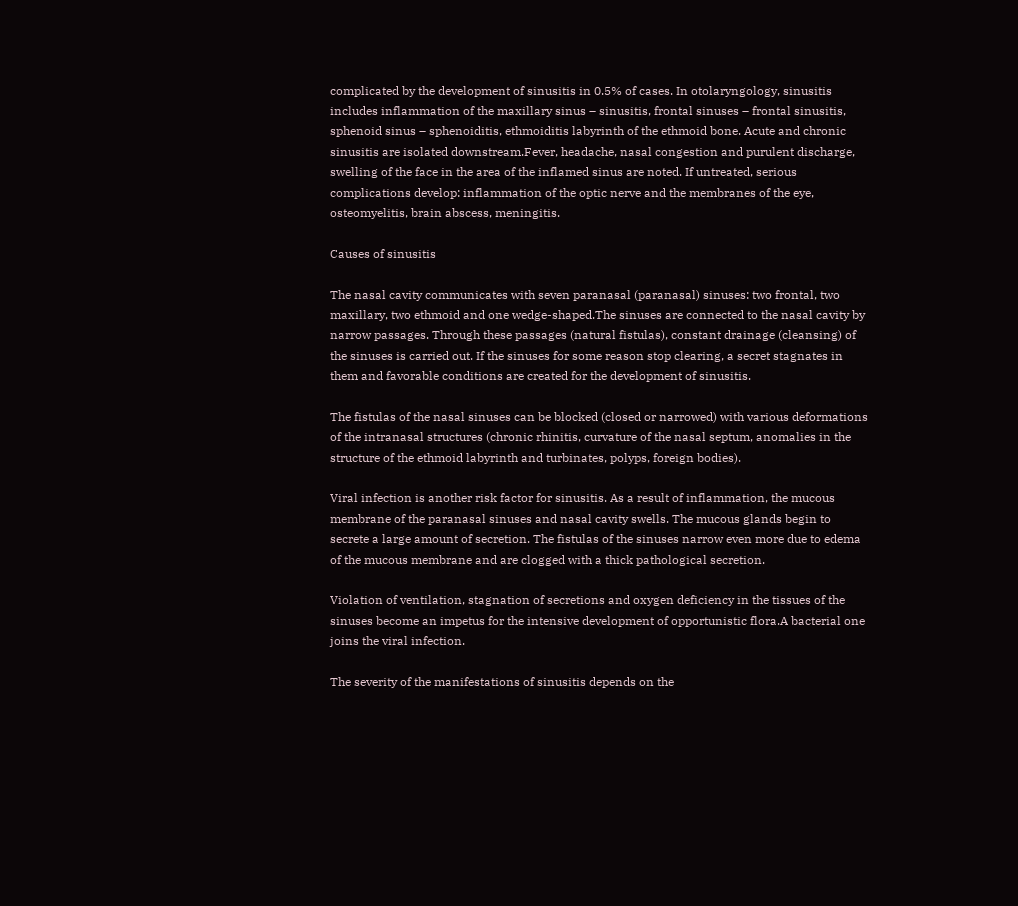complicated by the development of sinusitis in 0.5% of cases. In otolaryngology, sinusitis includes inflammation of the maxillary sinus – sinusitis, frontal sinuses – frontal sinusitis, sphenoid sinus – sphenoiditis, ethmoiditis labyrinth of the ethmoid bone. Acute and chronic sinusitis are isolated downstream.Fever, headache, nasal congestion and purulent discharge, swelling of the face in the area of the inflamed sinus are noted. If untreated, serious complications develop: inflammation of the optic nerve and the membranes of the eye, osteomyelitis, brain abscess, meningitis.

Causes of sinusitis

The nasal cavity communicates with seven paranasal (paranasal) sinuses: two frontal, two maxillary, two ethmoid and one wedge-shaped.The sinuses are connected to the nasal cavity by narrow passages. Through these passages (natural fistulas), constant drainage (cleansing) of the sinuses is carried out. If the sinuses for some reason stop clearing, a secret stagnates in them and favorable conditions are created for the development of sinusitis.

The fistulas of the nasal sinuses can be blocked (closed or narrowed) with various deformations of the intranasal structures (chronic rhinitis, curvature of the nasal septum, anomalies in the structure of the ethmoid labyrinth and turbinates, polyps, foreign bodies).

Viral infection is another risk factor for sinusitis. As a result of inflammation, the mucous membrane of the paranasal sinuses and nasal cavity swells. The mucous glands begin to secrete a large amount of secretion. The fistulas of the sinuses narrow even more due to edema of the mucous membrane and are clogged with a thick pathological secretion.

Violation of ventilation, stagnation of secretions and oxygen deficiency in the tissues of the sinuses become an impetus for the intensive development of opportunistic flora.A bacterial one joins the viral infection.

The severity of the manifestations of sinusitis depends on the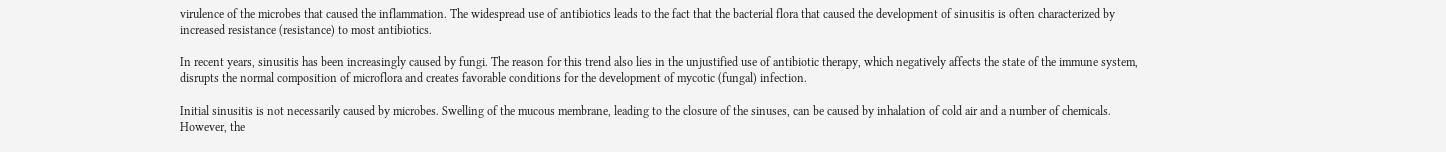virulence of the microbes that caused the inflammation. The widespread use of antibiotics leads to the fact that the bacterial flora that caused the development of sinusitis is often characterized by increased resistance (resistance) to most antibiotics.

In recent years, sinusitis has been increasingly caused by fungi. The reason for this trend also lies in the unjustified use of antibiotic therapy, which negatively affects the state of the immune system, disrupts the normal composition of microflora and creates favorable conditions for the development of mycotic (fungal) infection.

Initial sinusitis is not necessarily caused by microbes. Swelling of the mucous membrane, leading to the closure of the sinuses, can be caused by inhalation of cold air and a number of chemicals. However, the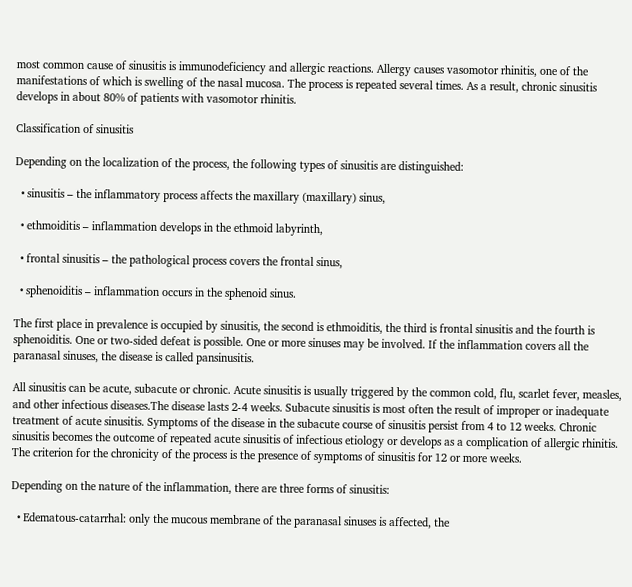most common cause of sinusitis is immunodeficiency and allergic reactions. Allergy causes vasomotor rhinitis, one of the manifestations of which is swelling of the nasal mucosa. The process is repeated several times. As a result, chronic sinusitis develops in about 80% of patients with vasomotor rhinitis.

Classification of sinusitis

Depending on the localization of the process, the following types of sinusitis are distinguished:

  • sinusitis – the inflammatory process affects the maxillary (maxillary) sinus,

  • ethmoiditis – inflammation develops in the ethmoid labyrinth,

  • frontal sinusitis – the pathological process covers the frontal sinus,

  • sphenoiditis – inflammation occurs in the sphenoid sinus.

The first place in prevalence is occupied by sinusitis, the second is ethmoiditis, the third is frontal sinusitis and the fourth is sphenoiditis. One or two-sided defeat is possible. One or more sinuses may be involved. If the inflammation covers all the paranasal sinuses, the disease is called pansinusitis.

All sinusitis can be acute, subacute or chronic. Acute sinusitis is usually triggered by the common cold, flu, scarlet fever, measles, and other infectious diseases.The disease lasts 2-4 weeks. Subacute sinusitis is most often the result of improper or inadequate treatment of acute sinusitis. Symptoms of the disease in the subacute course of sinusitis persist from 4 to 12 weeks. Chronic sinusitis becomes the outcome of repeated acute sinusitis of infectious etiology or develops as a complication of allergic rhinitis. The criterion for the chronicity of the process is the presence of symptoms of sinusitis for 12 or more weeks.

Depending on the nature of the inflammation, there are three forms of sinusitis:

  • Edematous-catarrhal: only the mucous membrane of the paranasal sinuses is affected, the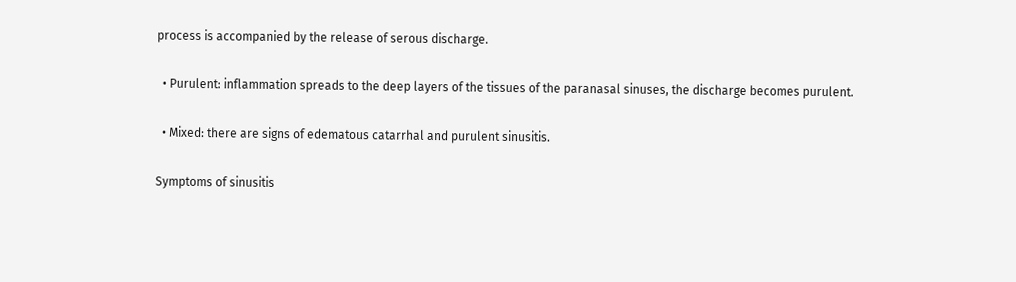process is accompanied by the release of serous discharge.

  • Purulent: inflammation spreads to the deep layers of the tissues of the paranasal sinuses, the discharge becomes purulent.

  • Mixed: there are signs of edematous catarrhal and purulent sinusitis.

Symptoms of sinusitis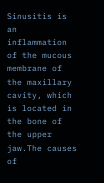Sinusitis is an inflammation of the mucous membrane of the maxillary cavity, which is located in the bone of the upper jaw.The causes of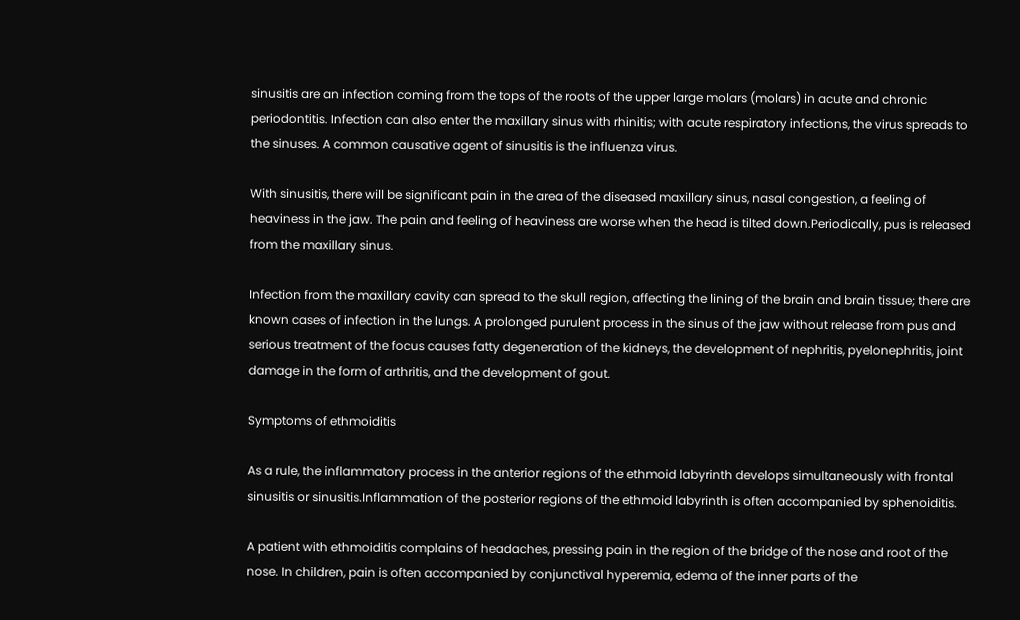sinusitis are an infection coming from the tops of the roots of the upper large molars (molars) in acute and chronic periodontitis. Infection can also enter the maxillary sinus with rhinitis; with acute respiratory infections, the virus spreads to the sinuses. A common causative agent of sinusitis is the influenza virus.

With sinusitis, there will be significant pain in the area of the diseased maxillary sinus, nasal congestion, a feeling of heaviness in the jaw. The pain and feeling of heaviness are worse when the head is tilted down.Periodically, pus is released from the maxillary sinus.

Infection from the maxillary cavity can spread to the skull region, affecting the lining of the brain and brain tissue; there are known cases of infection in the lungs. A prolonged purulent process in the sinus of the jaw without release from pus and serious treatment of the focus causes fatty degeneration of the kidneys, the development of nephritis, pyelonephritis, joint damage in the form of arthritis, and the development of gout.

Symptoms of ethmoiditis

As a rule, the inflammatory process in the anterior regions of the ethmoid labyrinth develops simultaneously with frontal sinusitis or sinusitis.Inflammation of the posterior regions of the ethmoid labyrinth is often accompanied by sphenoiditis.

A patient with ethmoiditis complains of headaches, pressing pain in the region of the bridge of the nose and root of the nose. In children, pain is often accompanied by conjunctival hyperemia, edema of the inner parts of the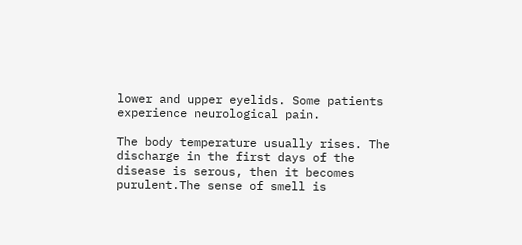lower and upper eyelids. Some patients experience neurological pain.

The body temperature usually rises. The discharge in the first days of the disease is serous, then it becomes purulent.The sense of smell is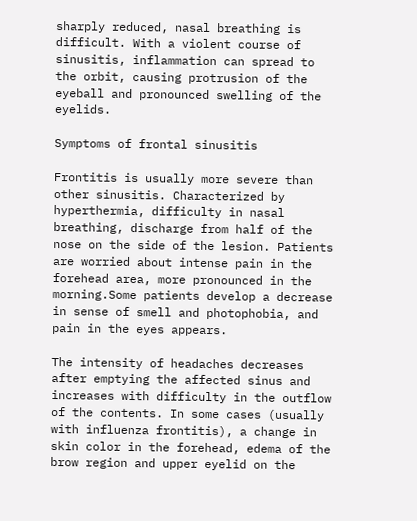sharply reduced, nasal breathing is difficult. With a violent course of sinusitis, inflammation can spread to the orbit, causing protrusion of the eyeball and pronounced swelling of the eyelids.

Symptoms of frontal sinusitis

Frontitis is usually more severe than other sinusitis. Characterized by hyperthermia, difficulty in nasal breathing, discharge from half of the nose on the side of the lesion. Patients are worried about intense pain in the forehead area, more pronounced in the morning.Some patients develop a decrease in sense of smell and photophobia, and pain in the eyes appears.

The intensity of headaches decreases after emptying the affected sinus and increases with difficulty in the outflow of the contents. In some cases (usually with influenza frontitis), a change in skin color in the forehead, edema of the brow region and upper eyelid on the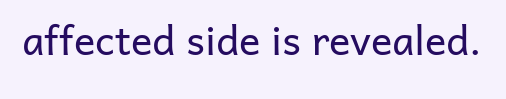affected side is revealed.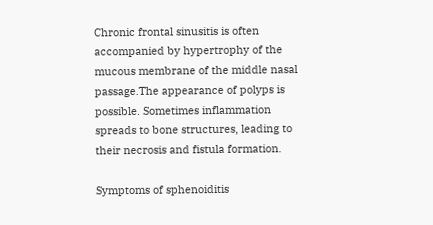Chronic frontal sinusitis is often accompanied by hypertrophy of the mucous membrane of the middle nasal passage.The appearance of polyps is possible. Sometimes inflammation spreads to bone structures, leading to their necrosis and fistula formation.

Symptoms of sphenoiditis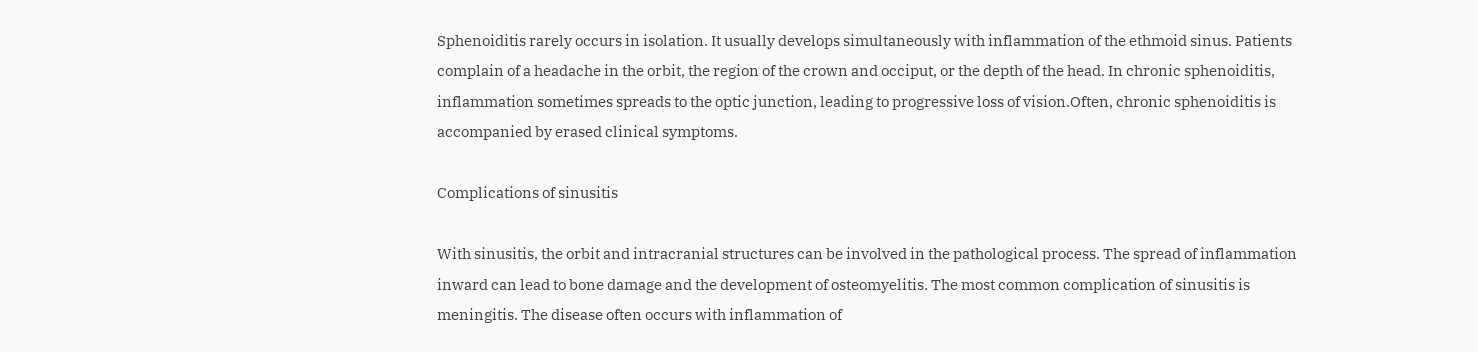Sphenoiditis rarely occurs in isolation. It usually develops simultaneously with inflammation of the ethmoid sinus. Patients complain of a headache in the orbit, the region of the crown and occiput, or the depth of the head. In chronic sphenoiditis, inflammation sometimes spreads to the optic junction, leading to progressive loss of vision.Often, chronic sphenoiditis is accompanied by erased clinical symptoms.

Complications of sinusitis

With sinusitis, the orbit and intracranial structures can be involved in the pathological process. The spread of inflammation inward can lead to bone damage and the development of osteomyelitis. The most common complication of sinusitis is meningitis. The disease often occurs with inflammation of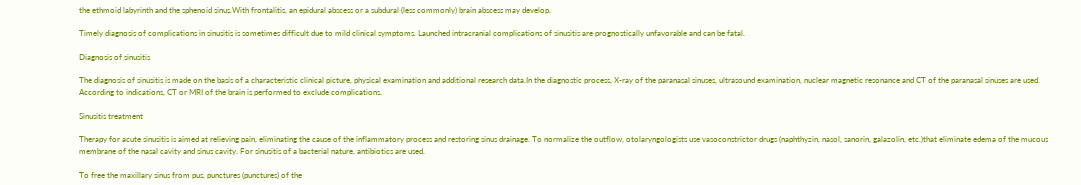the ethmoid labyrinth and the sphenoid sinus.With frontalitis, an epidural abscess or a subdural (less commonly) brain abscess may develop.

Timely diagnosis of complications in sinusitis is sometimes difficult due to mild clinical symptoms. Launched intracranial complications of sinusitis are prognostically unfavorable and can be fatal.

Diagnosis of sinusitis

The diagnosis of sinusitis is made on the basis of a characteristic clinical picture, physical examination and additional research data.In the diagnostic process, X-ray of the paranasal sinuses, ultrasound examination, nuclear magnetic resonance and CT of the paranasal sinuses are used. According to indications, CT or MRI of the brain is performed to exclude complications.

Sinusitis treatment

Therapy for acute sinusitis is aimed at relieving pain, eliminating the cause of the inflammatory process and restoring sinus drainage. To normalize the outflow, otolaryngologists use vasoconstrictor drugs (naphthyzin, nasol, sanorin, galazolin, etc.)that eliminate edema of the mucous membrane of the nasal cavity and sinus cavity. For sinusitis of a bacterial nature, antibiotics are used.

To free the maxillary sinus from pus, punctures (punctures) of the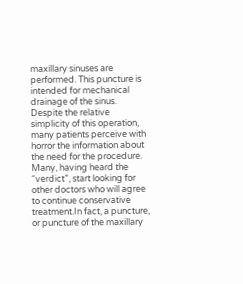maxillary sinuses are performed. This puncture is intended for mechanical drainage of the sinus. Despite the relative simplicity of this operation, many patients perceive with horror the information about the need for the procedure. Many, having heard the “verdict”, start looking for other doctors who will agree to continue conservative treatment.In fact, a puncture, or puncture of the maxillary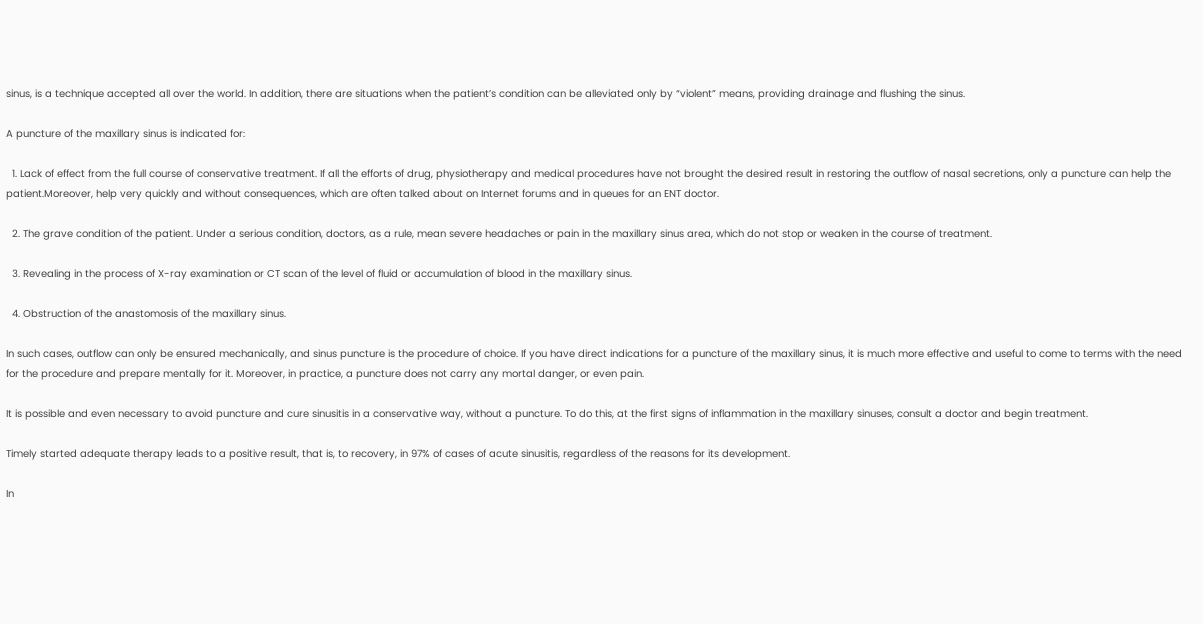sinus, is a technique accepted all over the world. In addition, there are situations when the patient’s condition can be alleviated only by “violent” means, providing drainage and flushing the sinus.

A puncture of the maxillary sinus is indicated for:

  1. Lack of effect from the full course of conservative treatment. If all the efforts of drug, physiotherapy and medical procedures have not brought the desired result in restoring the outflow of nasal secretions, only a puncture can help the patient.Moreover, help very quickly and without consequences, which are often talked about on Internet forums and in queues for an ENT doctor.

  2. The grave condition of the patient. Under a serious condition, doctors, as a rule, mean severe headaches or pain in the maxillary sinus area, which do not stop or weaken in the course of treatment.

  3. Revealing in the process of X-ray examination or CT scan of the level of fluid or accumulation of blood in the maxillary sinus.

  4. Obstruction of the anastomosis of the maxillary sinus.

In such cases, outflow can only be ensured mechanically, and sinus puncture is the procedure of choice. If you have direct indications for a puncture of the maxillary sinus, it is much more effective and useful to come to terms with the need for the procedure and prepare mentally for it. Moreover, in practice, a puncture does not carry any mortal danger, or even pain.

It is possible and even necessary to avoid puncture and cure sinusitis in a conservative way, without a puncture. To do this, at the first signs of inflammation in the maxillary sinuses, consult a doctor and begin treatment.

Timely started adequate therapy leads to a positive result, that is, to recovery, in 97% of cases of acute sinusitis, regardless of the reasons for its development.

In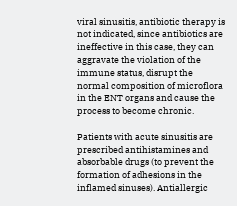viral sinusitis, antibiotic therapy is not indicated, since antibiotics are ineffective in this case, they can aggravate the violation of the immune status, disrupt the normal composition of microflora in the ENT organs and cause the process to become chronic.

Patients with acute sinusitis are prescribed antihistamines and absorbable drugs (to prevent the formation of adhesions in the inflamed sinuses). Antiallergic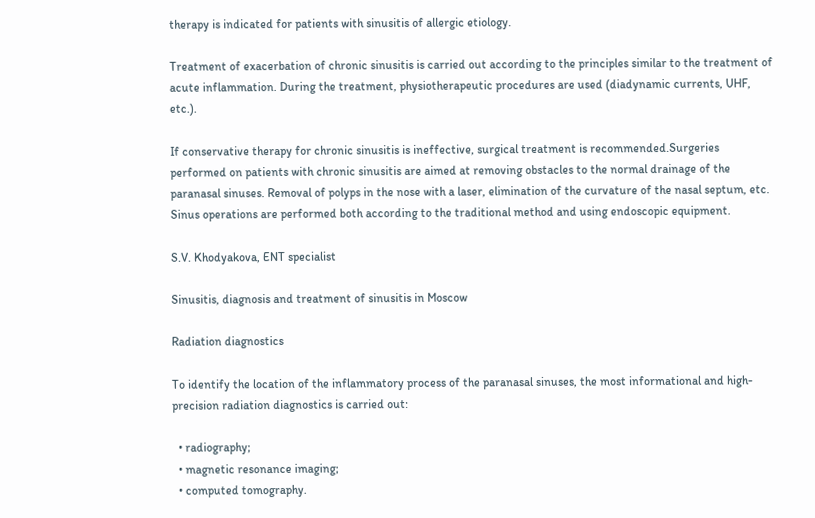therapy is indicated for patients with sinusitis of allergic etiology.

Treatment of exacerbation of chronic sinusitis is carried out according to the principles similar to the treatment of acute inflammation. During the treatment, physiotherapeutic procedures are used (diadynamic currents, UHF, etc.).

If conservative therapy for chronic sinusitis is ineffective, surgical treatment is recommended.Surgeries performed on patients with chronic sinusitis are aimed at removing obstacles to the normal drainage of the paranasal sinuses. Removal of polyps in the nose with a laser, elimination of the curvature of the nasal septum, etc. Sinus operations are performed both according to the traditional method and using endoscopic equipment.

S.V. Khodyakova, ENT specialist

Sinusitis, diagnosis and treatment of sinusitis in Moscow

Radiation diagnostics

To identify the location of the inflammatory process of the paranasal sinuses, the most informational and high-precision radiation diagnostics is carried out:

  • radiography;
  • magnetic resonance imaging;
  • computed tomography.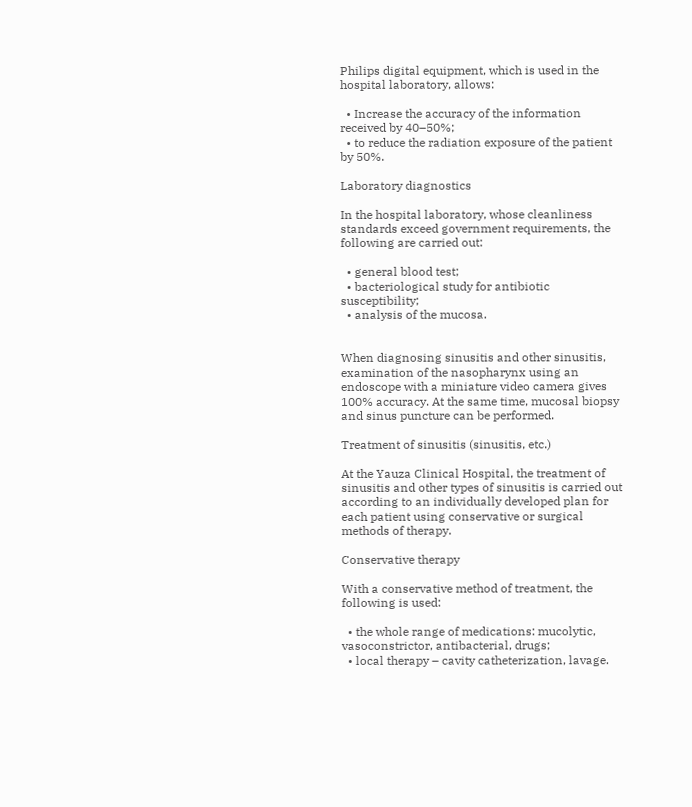Philips digital equipment, which is used in the hospital laboratory, allows:

  • Increase the accuracy of the information received by 40–50%;
  • to reduce the radiation exposure of the patient by 50%.

Laboratory diagnostics

In the hospital laboratory, whose cleanliness standards exceed government requirements, the following are carried out:

  • general blood test;
  • bacteriological study for antibiotic susceptibility;
  • analysis of the mucosa.


When diagnosing sinusitis and other sinusitis, examination of the nasopharynx using an endoscope with a miniature video camera gives 100% accuracy. At the same time, mucosal biopsy and sinus puncture can be performed.

Treatment of sinusitis (sinusitis, etc.)

At the Yauza Clinical Hospital, the treatment of sinusitis and other types of sinusitis is carried out according to an individually developed plan for each patient using conservative or surgical methods of therapy.

Conservative therapy

With a conservative method of treatment, the following is used:

  • the whole range of medications: mucolytic, vasoconstrictor, antibacterial, drugs;
  • local therapy – cavity catheterization, lavage.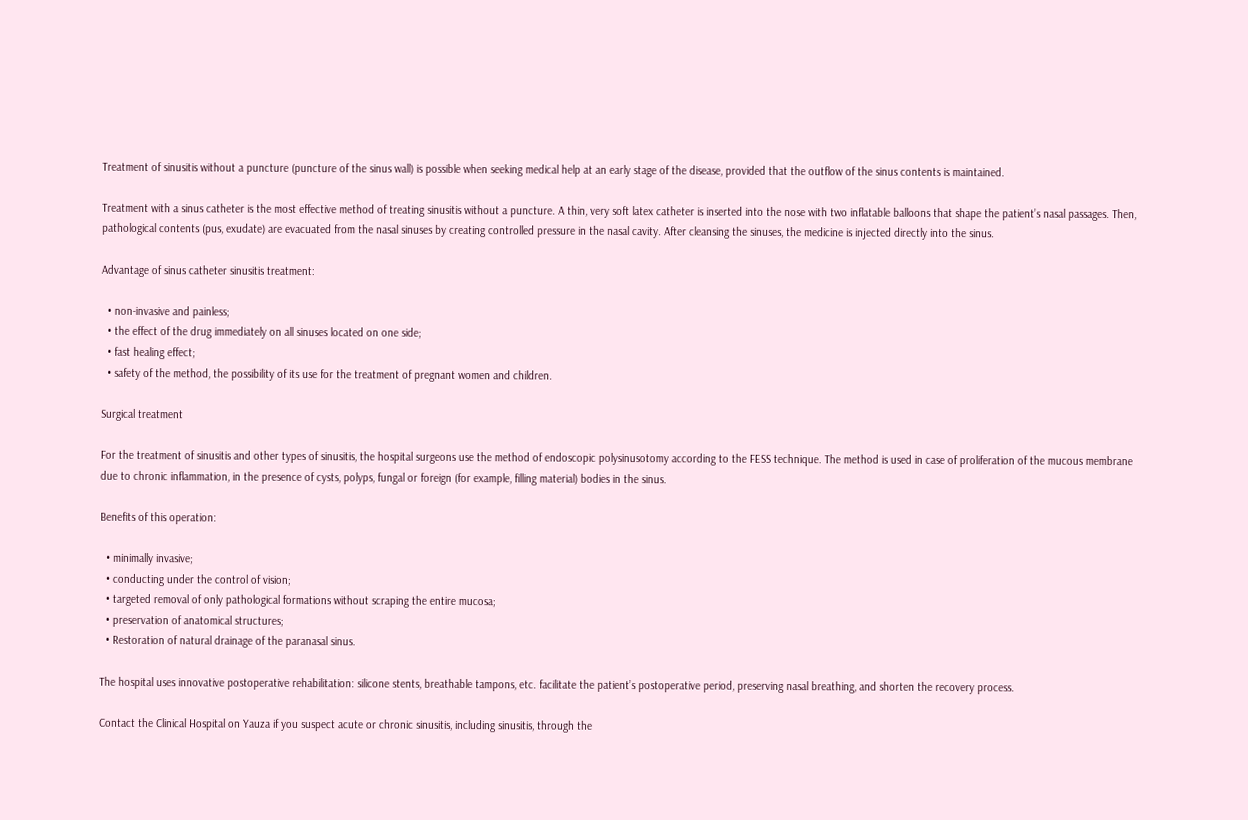Treatment of sinusitis without a puncture (puncture of the sinus wall) is possible when seeking medical help at an early stage of the disease, provided that the outflow of the sinus contents is maintained.

Treatment with a sinus catheter is the most effective method of treating sinusitis without a puncture. A thin, very soft latex catheter is inserted into the nose with two inflatable balloons that shape the patient’s nasal passages. Then, pathological contents (pus, exudate) are evacuated from the nasal sinuses by creating controlled pressure in the nasal cavity. After cleansing the sinuses, the medicine is injected directly into the sinus.

Advantage of sinus catheter sinusitis treatment:

  • non-invasive and painless;
  • the effect of the drug immediately on all sinuses located on one side;
  • fast healing effect;
  • safety of the method, the possibility of its use for the treatment of pregnant women and children.

Surgical treatment

For the treatment of sinusitis and other types of sinusitis, the hospital surgeons use the method of endoscopic polysinusotomy according to the FESS technique. The method is used in case of proliferation of the mucous membrane due to chronic inflammation, in the presence of cysts, polyps, fungal or foreign (for example, filling material) bodies in the sinus.

Benefits of this operation:

  • minimally invasive;
  • conducting under the control of vision;
  • targeted removal of only pathological formations without scraping the entire mucosa;
  • preservation of anatomical structures;
  • Restoration of natural drainage of the paranasal sinus.

The hospital uses innovative postoperative rehabilitation: silicone stents, breathable tampons, etc. facilitate the patient’s postoperative period, preserving nasal breathing, and shorten the recovery process.

Contact the Clinical Hospital on Yauza if you suspect acute or chronic sinusitis, including sinusitis, through the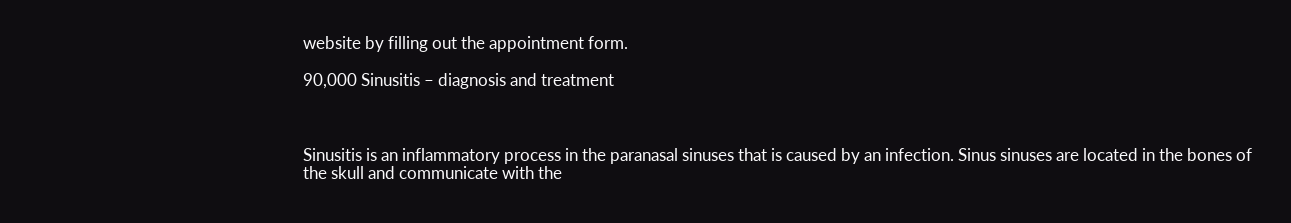website by filling out the appointment form.

90,000 Sinusitis – diagnosis and treatment



Sinusitis is an inflammatory process in the paranasal sinuses that is caused by an infection. Sinus sinuses are located in the bones of the skull and communicate with the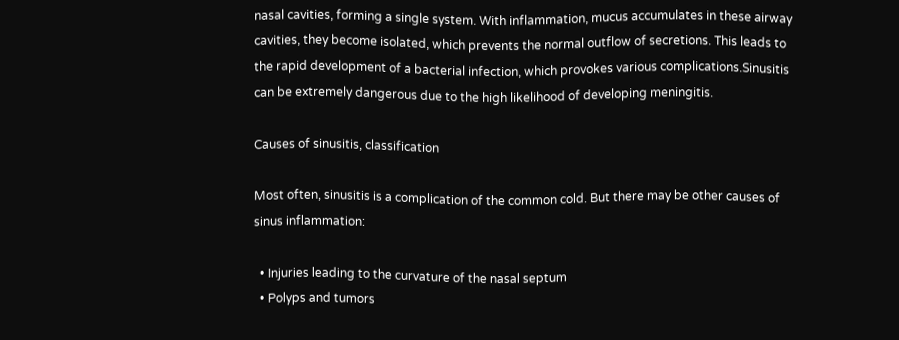nasal cavities, forming a single system. With inflammation, mucus accumulates in these airway cavities, they become isolated, which prevents the normal outflow of secretions. This leads to the rapid development of a bacterial infection, which provokes various complications.Sinusitis can be extremely dangerous due to the high likelihood of developing meningitis.

Causes of sinusitis, classification

Most often, sinusitis is a complication of the common cold. But there may be other causes of sinus inflammation:

  • Injuries leading to the curvature of the nasal septum
  • Polyps and tumors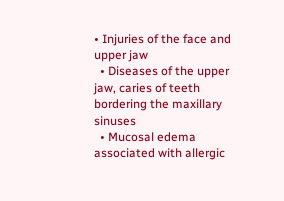• Injuries of the face and upper jaw
  • Diseases of the upper jaw, caries of teeth bordering the maxillary sinuses
  • Mucosal edema associated with allergic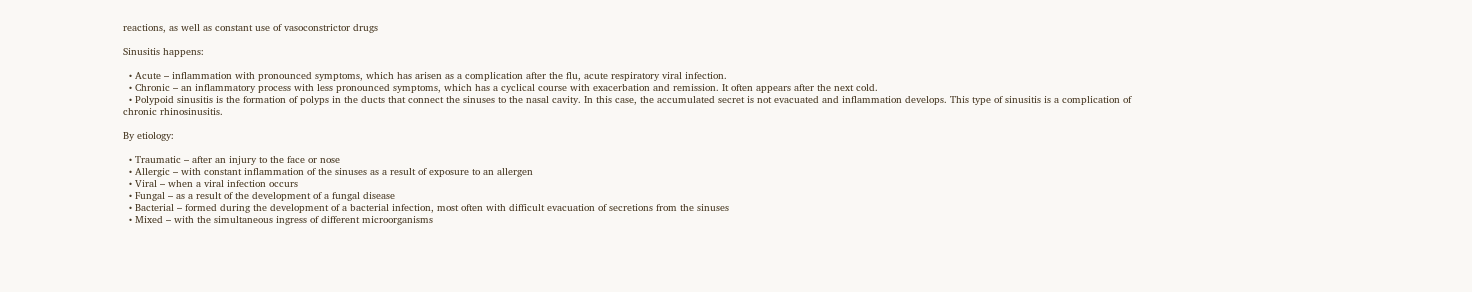reactions, as well as constant use of vasoconstrictor drugs

Sinusitis happens:

  • Acute – inflammation with pronounced symptoms, which has arisen as a complication after the flu, acute respiratory viral infection.
  • Chronic – an inflammatory process with less pronounced symptoms, which has a cyclical course with exacerbation and remission. It often appears after the next cold.
  • Polypoid sinusitis is the formation of polyps in the ducts that connect the sinuses to the nasal cavity. In this case, the accumulated secret is not evacuated and inflammation develops. This type of sinusitis is a complication of chronic rhinosinusitis.

By etiology:

  • Traumatic – after an injury to the face or nose
  • Allergic – with constant inflammation of the sinuses as a result of exposure to an allergen
  • Viral – when a viral infection occurs
  • Fungal – as a result of the development of a fungal disease
  • Bacterial – formed during the development of a bacterial infection, most often with difficult evacuation of secretions from the sinuses
  • Mixed – with the simultaneous ingress of different microorganisms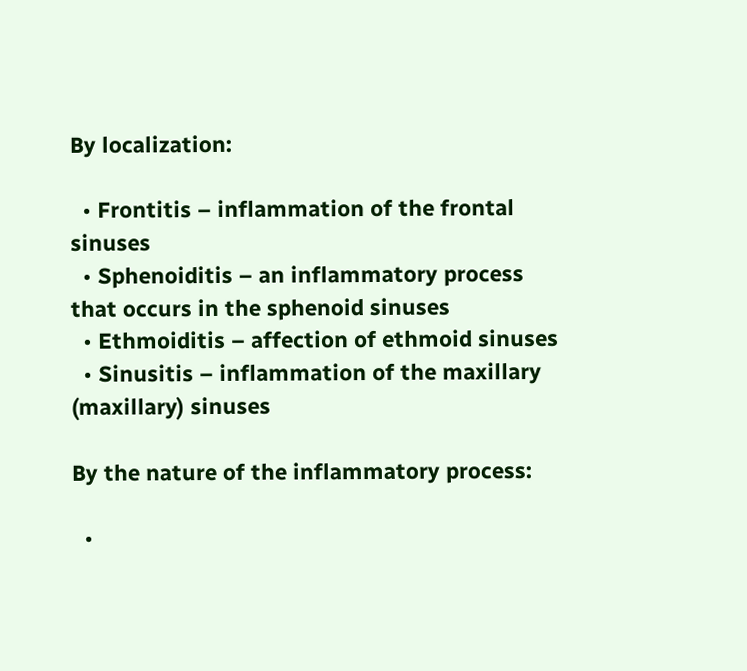By localization:

  • Frontitis – inflammation of the frontal sinuses
  • Sphenoiditis – an inflammatory process that occurs in the sphenoid sinuses
  • Ethmoiditis – affection of ethmoid sinuses
  • Sinusitis – inflammation of the maxillary (maxillary) sinuses

By the nature of the inflammatory process:

  •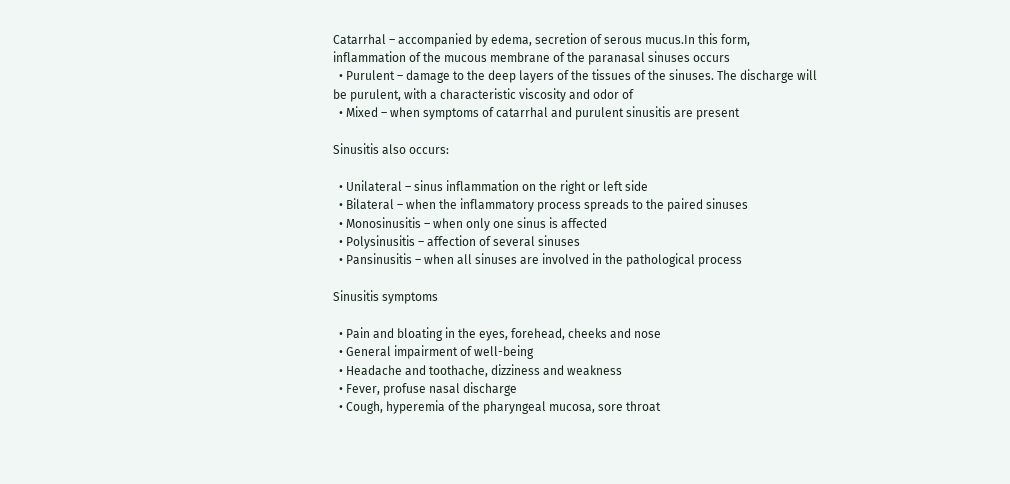Catarrhal – accompanied by edema, secretion of serous mucus.In this form, inflammation of the mucous membrane of the paranasal sinuses occurs
  • Purulent – damage to the deep layers of the tissues of the sinuses. The discharge will be purulent, with a characteristic viscosity and odor of
  • Mixed – when symptoms of catarrhal and purulent sinusitis are present

Sinusitis also occurs:

  • Unilateral – sinus inflammation on the right or left side
  • Bilateral – when the inflammatory process spreads to the paired sinuses
  • Monosinusitis – when only one sinus is affected
  • Polysinusitis – affection of several sinuses
  • Pansinusitis – when all sinuses are involved in the pathological process

Sinusitis symptoms

  • Pain and bloating in the eyes, forehead, cheeks and nose
  • General impairment of well-being
  • Headache and toothache, dizziness and weakness
  • Fever, profuse nasal discharge
  • Cough, hyperemia of the pharyngeal mucosa, sore throat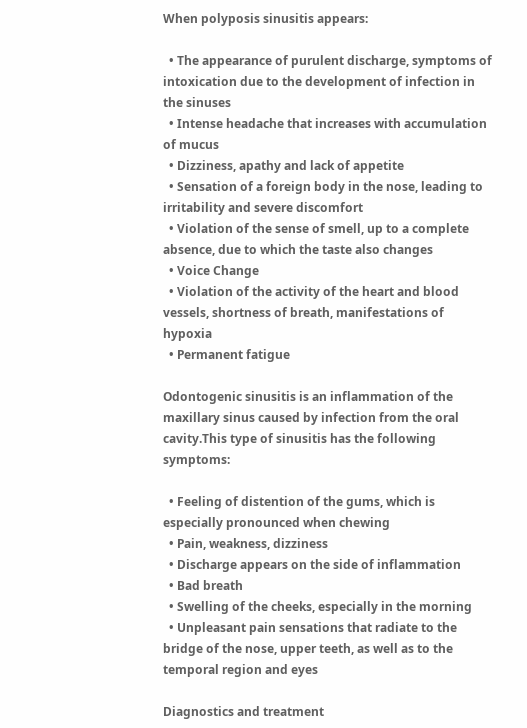When polyposis sinusitis appears:

  • The appearance of purulent discharge, symptoms of intoxication due to the development of infection in the sinuses
  • Intense headache that increases with accumulation of mucus
  • Dizziness, apathy and lack of appetite
  • Sensation of a foreign body in the nose, leading to irritability and severe discomfort
  • Violation of the sense of smell, up to a complete absence, due to which the taste also changes
  • Voice Change
  • Violation of the activity of the heart and blood vessels, shortness of breath, manifestations of hypoxia
  • Permanent fatigue

Odontogenic sinusitis is an inflammation of the maxillary sinus caused by infection from the oral cavity.This type of sinusitis has the following symptoms:

  • Feeling of distention of the gums, which is especially pronounced when chewing
  • Pain, weakness, dizziness
  • Discharge appears on the side of inflammation
  • Bad breath
  • Swelling of the cheeks, especially in the morning
  • Unpleasant pain sensations that radiate to the bridge of the nose, upper teeth, as well as to the temporal region and eyes

Diagnostics and treatment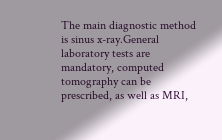The main diagnostic method is sinus x-ray.General laboratory tests are mandatory, computed tomography can be prescribed, as well as MRI,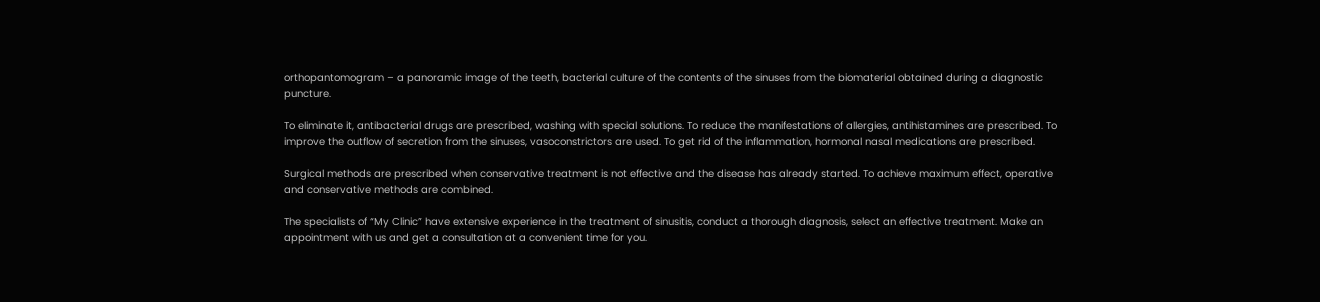orthopantomogram – a panoramic image of the teeth, bacterial culture of the contents of the sinuses from the biomaterial obtained during a diagnostic puncture.

To eliminate it, antibacterial drugs are prescribed, washing with special solutions. To reduce the manifestations of allergies, antihistamines are prescribed. To improve the outflow of secretion from the sinuses, vasoconstrictors are used. To get rid of the inflammation, hormonal nasal medications are prescribed.

Surgical methods are prescribed when conservative treatment is not effective and the disease has already started. To achieve maximum effect, operative and conservative methods are combined.

The specialists of “My Clinic” have extensive experience in the treatment of sinusitis, conduct a thorough diagnosis, select an effective treatment. Make an appointment with us and get a consultation at a convenient time for you.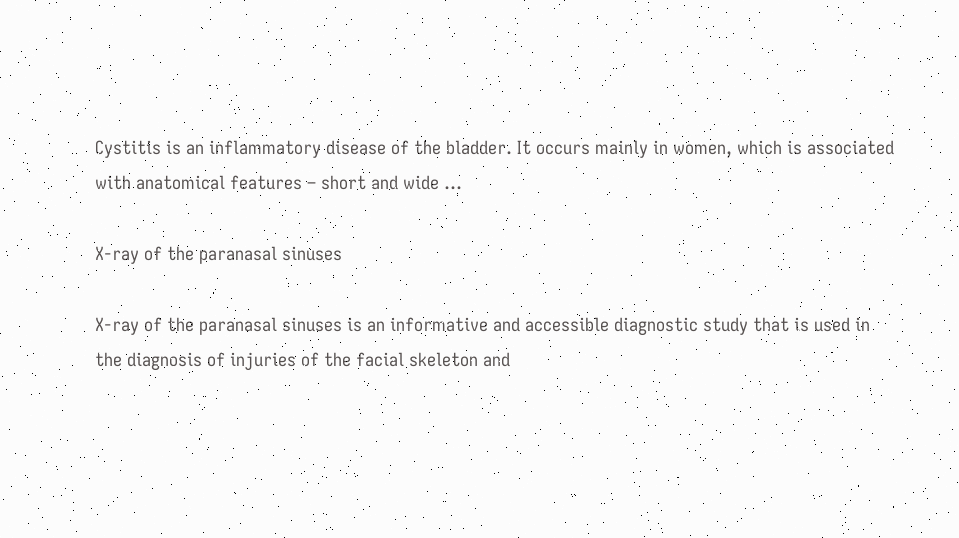Cystitis is an inflammatory disease of the bladder. It occurs mainly in women, which is associated with anatomical features – short and wide …

X-ray of the paranasal sinuses

X-ray of the paranasal sinuses is an informative and accessible diagnostic study that is used in the diagnosis of injuries of the facial skeleton and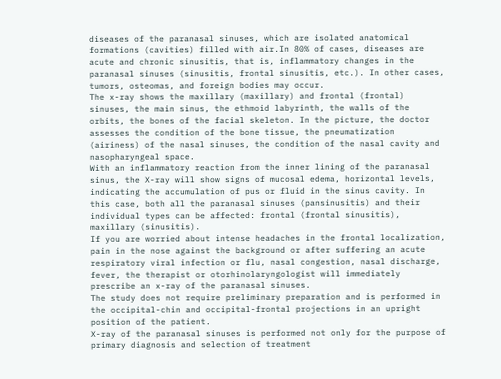diseases of the paranasal sinuses, which are isolated anatomical formations (cavities) filled with air.In 80% of cases, diseases are acute and chronic sinusitis, that is, inflammatory changes in the paranasal sinuses (sinusitis, frontal sinusitis, etc.). In other cases, tumors, osteomas, and foreign bodies may occur.
The x-ray shows the maxillary (maxillary) and frontal (frontal) sinuses, the main sinus, the ethmoid labyrinth, the walls of the orbits, the bones of the facial skeleton. In the picture, the doctor assesses the condition of the bone tissue, the pneumatization (airiness) of the nasal sinuses, the condition of the nasal cavity and nasopharyngeal space.
With an inflammatory reaction from the inner lining of the paranasal sinus, the X-ray will show signs of mucosal edema, horizontal levels, indicating the accumulation of pus or fluid in the sinus cavity. In this case, both all the paranasal sinuses (pansinusitis) and their individual types can be affected: frontal (frontal sinusitis), maxillary (sinusitis).
If you are worried about intense headaches in the frontal localization, pain in the nose against the background or after suffering an acute respiratory viral infection or flu, nasal congestion, nasal discharge, fever, the therapist or otorhinolaryngologist will immediately prescribe an x-ray of the paranasal sinuses.
The study does not require preliminary preparation and is performed in the occipital-chin and occipital-frontal projections in an upright position of the patient.
X-ray of the paranasal sinuses is performed not only for the purpose of primary diagnosis and selection of treatment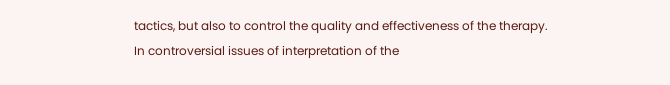tactics, but also to control the quality and effectiveness of the therapy. In controversial issues of interpretation of the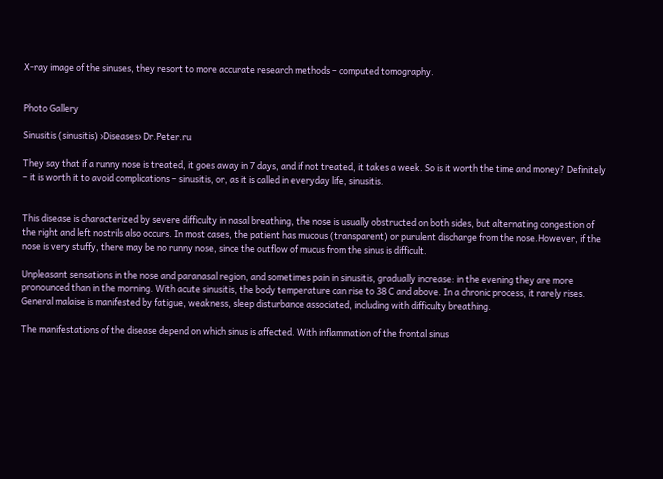X-ray image of the sinuses, they resort to more accurate research methods – computed tomography.


Photo Gallery

Sinusitis (sinusitis) ›Diseases› Dr.Peter.ru

They say that if a runny nose is treated, it goes away in 7 days, and if not treated, it takes a week. So is it worth the time and money? Definitely – it is worth it to avoid complications – sinusitis, or, as it is called in everyday life, sinusitis.


This disease is characterized by severe difficulty in nasal breathing, the nose is usually obstructed on both sides, but alternating congestion of the right and left nostrils also occurs. In most cases, the patient has mucous (transparent) or purulent discharge from the nose.However, if the nose is very stuffy, there may be no runny nose, since the outflow of mucus from the sinus is difficult.

Unpleasant sensations in the nose and paranasal region, and sometimes pain in sinusitis, gradually increase: in the evening they are more pronounced than in the morning. With acute sinusitis, the body temperature can rise to 38 C and above. In a chronic process, it rarely rises. General malaise is manifested by fatigue, weakness, sleep disturbance associated, including with difficulty breathing.

The manifestations of the disease depend on which sinus is affected. With inflammation of the frontal sinus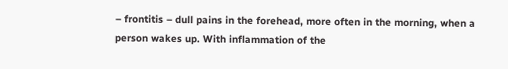– frontitis – dull pains in the forehead, more often in the morning, when a person wakes up. With inflammation of the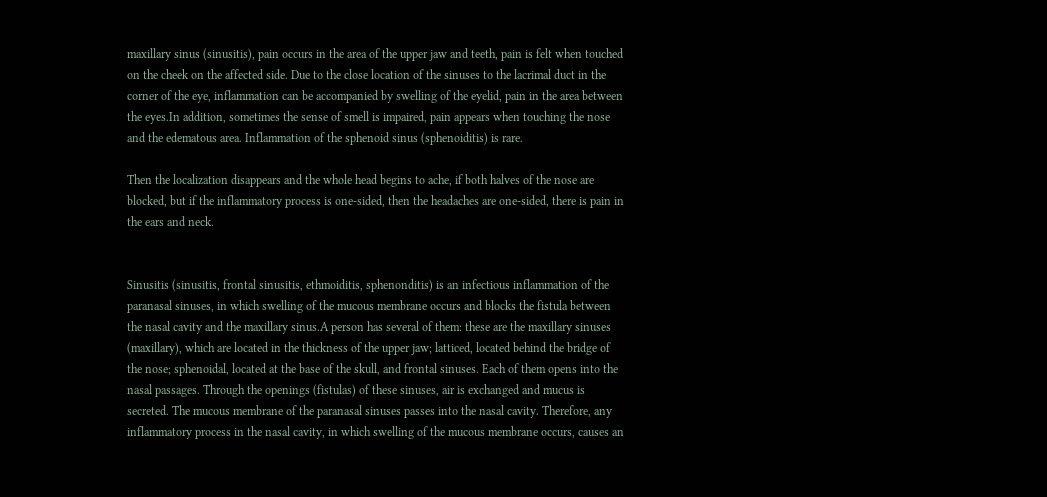maxillary sinus (sinusitis), pain occurs in the area of the upper jaw and teeth, pain is felt when touched on the cheek on the affected side. Due to the close location of the sinuses to the lacrimal duct in the corner of the eye, inflammation can be accompanied by swelling of the eyelid, pain in the area between the eyes.In addition, sometimes the sense of smell is impaired, pain appears when touching the nose and the edematous area. Inflammation of the sphenoid sinus (sphenoiditis) is rare.

Then the localization disappears and the whole head begins to ache, if both halves of the nose are blocked, but if the inflammatory process is one-sided, then the headaches are one-sided, there is pain in the ears and neck.


Sinusitis (sinusitis, frontal sinusitis, ethmoiditis, sphenonditis) is an infectious inflammation of the paranasal sinuses, in which swelling of the mucous membrane occurs and blocks the fistula between the nasal cavity and the maxillary sinus.A person has several of them: these are the maxillary sinuses (maxillary), which are located in the thickness of the upper jaw; latticed, located behind the bridge of the nose; sphenoidal, located at the base of the skull, and frontal sinuses. Each of them opens into the nasal passages. Through the openings (fistulas) of these sinuses, air is exchanged and mucus is secreted. The mucous membrane of the paranasal sinuses passes into the nasal cavity. Therefore, any inflammatory process in the nasal cavity, in which swelling of the mucous membrane occurs, causes an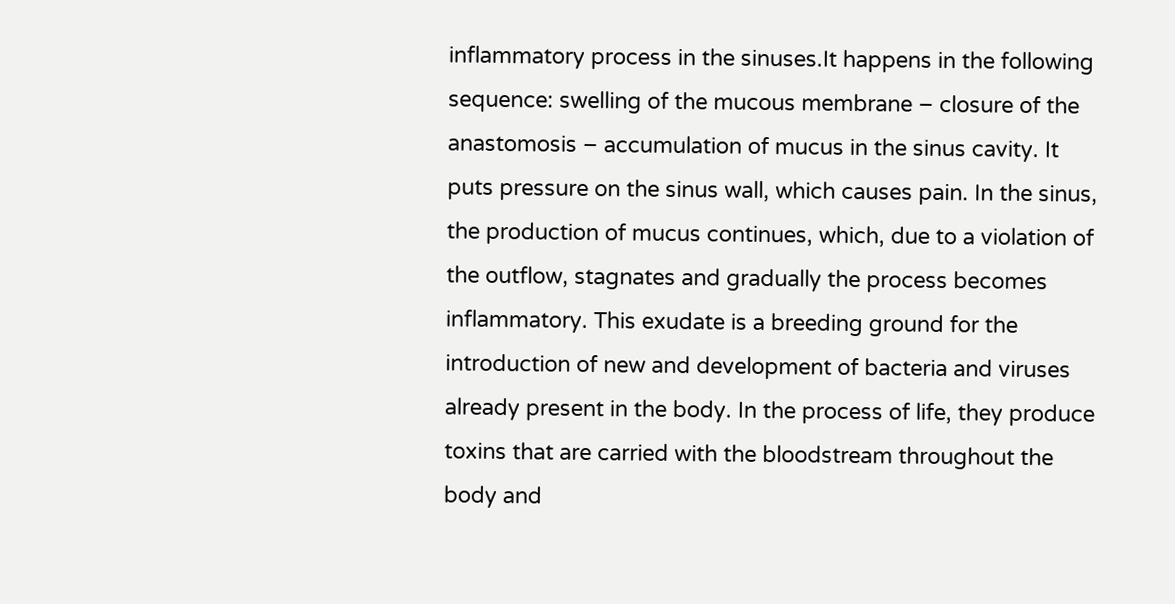inflammatory process in the sinuses.It happens in the following sequence: swelling of the mucous membrane – closure of the anastomosis – accumulation of mucus in the sinus cavity. It puts pressure on the sinus wall, which causes pain. In the sinus, the production of mucus continues, which, due to a violation of the outflow, stagnates and gradually the process becomes inflammatory. This exudate is a breeding ground for the introduction of new and development of bacteria and viruses already present in the body. In the process of life, they produce toxins that are carried with the bloodstream throughout the body and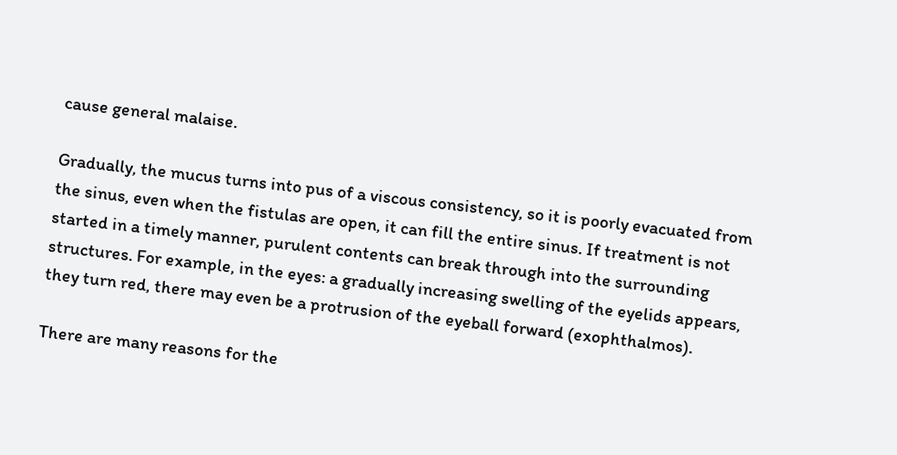cause general malaise.

Gradually, the mucus turns into pus of a viscous consistency, so it is poorly evacuated from the sinus, even when the fistulas are open, it can fill the entire sinus. If treatment is not started in a timely manner, purulent contents can break through into the surrounding structures. For example, in the eyes: a gradually increasing swelling of the eyelids appears, they turn red, there may even be a protrusion of the eyeball forward (exophthalmos).

There are many reasons for the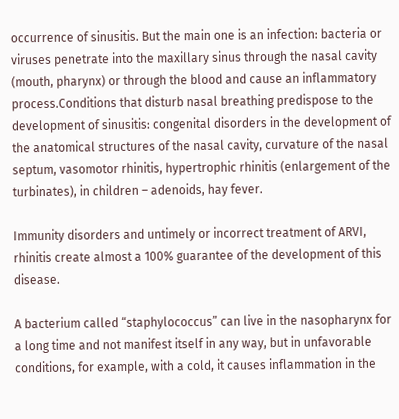occurrence of sinusitis. But the main one is an infection: bacteria or viruses penetrate into the maxillary sinus through the nasal cavity (mouth, pharynx) or through the blood and cause an inflammatory process.Conditions that disturb nasal breathing predispose to the development of sinusitis: congenital disorders in the development of the anatomical structures of the nasal cavity, curvature of the nasal septum, vasomotor rhinitis, hypertrophic rhinitis (enlargement of the turbinates), in children – adenoids, hay fever.

Immunity disorders and untimely or incorrect treatment of ARVI, rhinitis create almost a 100% guarantee of the development of this disease.

A bacterium called “staphylococcus” can live in the nasopharynx for a long time and not manifest itself in any way, but in unfavorable conditions, for example, with a cold, it causes inflammation in the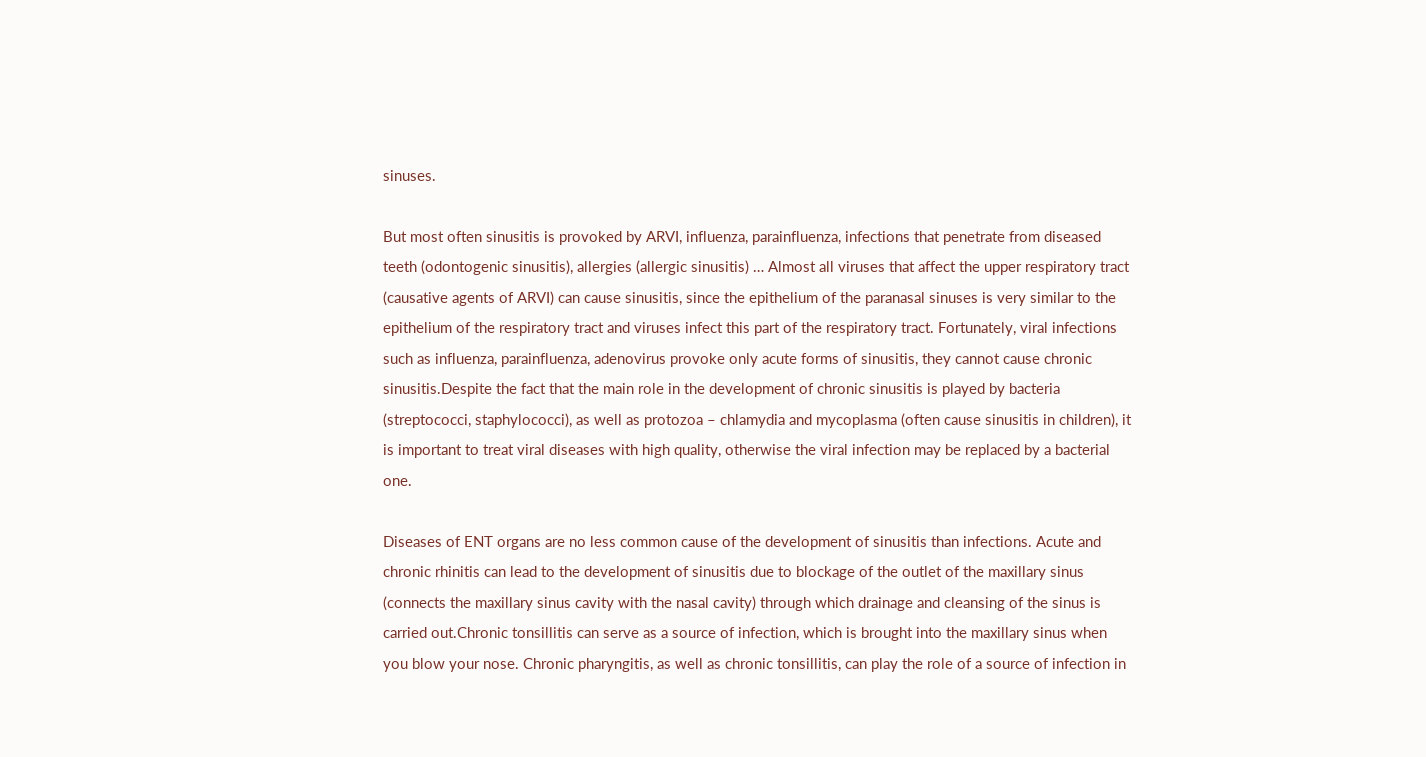sinuses.

But most often sinusitis is provoked by ARVI, influenza, parainfluenza, infections that penetrate from diseased teeth (odontogenic sinusitis), allergies (allergic sinusitis) … Almost all viruses that affect the upper respiratory tract (causative agents of ARVI) can cause sinusitis, since the epithelium of the paranasal sinuses is very similar to the epithelium of the respiratory tract and viruses infect this part of the respiratory tract. Fortunately, viral infections such as influenza, parainfluenza, adenovirus provoke only acute forms of sinusitis, they cannot cause chronic sinusitis.Despite the fact that the main role in the development of chronic sinusitis is played by bacteria (streptococci, staphylococci), as well as protozoa – chlamydia and mycoplasma (often cause sinusitis in children), it is important to treat viral diseases with high quality, otherwise the viral infection may be replaced by a bacterial one.

Diseases of ENT organs are no less common cause of the development of sinusitis than infections. Acute and chronic rhinitis can lead to the development of sinusitis due to blockage of the outlet of the maxillary sinus (connects the maxillary sinus cavity with the nasal cavity) through which drainage and cleansing of the sinus is carried out.Chronic tonsillitis can serve as a source of infection, which is brought into the maxillary sinus when you blow your nose. Chronic pharyngitis, as well as chronic tonsillitis, can play the role of a source of infection in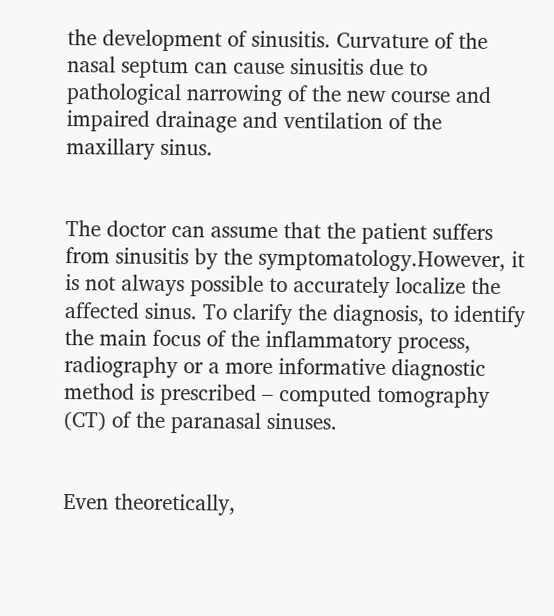the development of sinusitis. Curvature of the nasal septum can cause sinusitis due to pathological narrowing of the new course and impaired drainage and ventilation of the maxillary sinus.


The doctor can assume that the patient suffers from sinusitis by the symptomatology.However, it is not always possible to accurately localize the affected sinus. To clarify the diagnosis, to identify the main focus of the inflammatory process, radiography or a more informative diagnostic method is prescribed – computed tomography (CT) of the paranasal sinuses.


Even theoretically,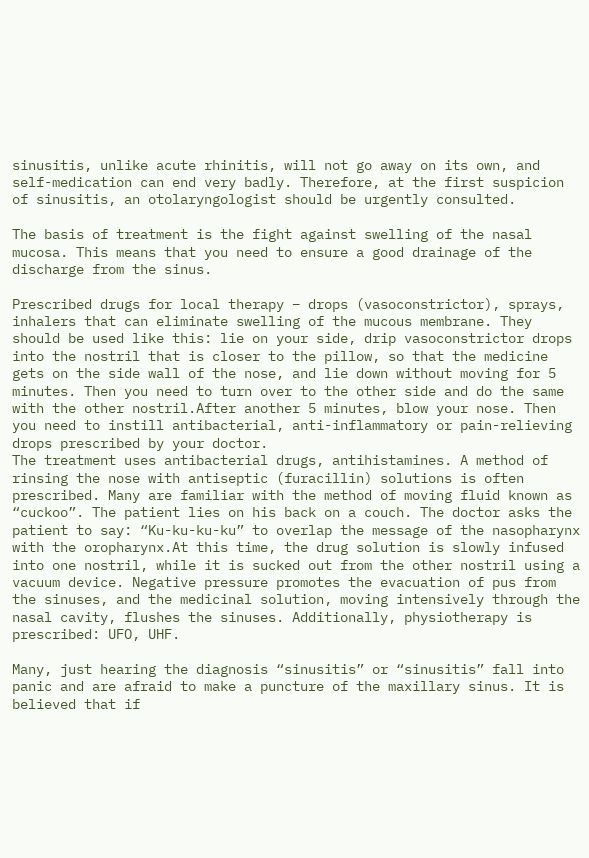sinusitis, unlike acute rhinitis, will not go away on its own, and self-medication can end very badly. Therefore, at the first suspicion of sinusitis, an otolaryngologist should be urgently consulted.

The basis of treatment is the fight against swelling of the nasal mucosa. This means that you need to ensure a good drainage of the discharge from the sinus.

Prescribed drugs for local therapy – drops (vasoconstrictor), sprays, inhalers that can eliminate swelling of the mucous membrane. They should be used like this: lie on your side, drip vasoconstrictor drops into the nostril that is closer to the pillow, so that the medicine gets on the side wall of the nose, and lie down without moving for 5 minutes. Then you need to turn over to the other side and do the same with the other nostril.After another 5 minutes, blow your nose. Then you need to instill antibacterial, anti-inflammatory or pain-relieving drops prescribed by your doctor.
The treatment uses antibacterial drugs, antihistamines. A method of rinsing the nose with antiseptic (furacillin) solutions is often prescribed. Many are familiar with the method of moving fluid known as “cuckoo”. The patient lies on his back on a couch. The doctor asks the patient to say: “Ku-ku-ku-ku” to overlap the message of the nasopharynx with the oropharynx.At this time, the drug solution is slowly infused into one nostril, while it is sucked out from the other nostril using a vacuum device. Negative pressure promotes the evacuation of pus from the sinuses, and the medicinal solution, moving intensively through the nasal cavity, flushes the sinuses. Additionally, physiotherapy is prescribed: UFO, UHF.

Many, just hearing the diagnosis “sinusitis” or “sinusitis” fall into panic and are afraid to make a puncture of the maxillary sinus. It is believed that if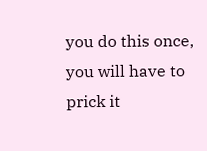you do this once, you will have to prick it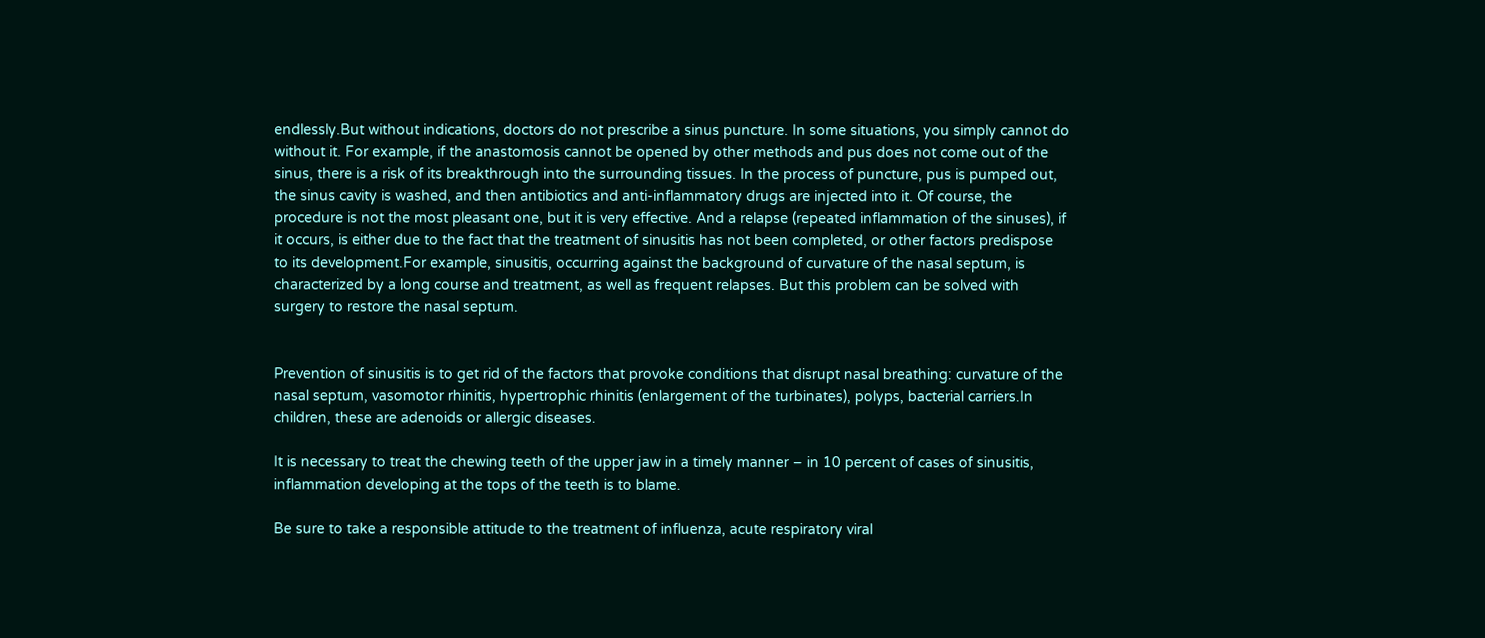endlessly.But without indications, doctors do not prescribe a sinus puncture. In some situations, you simply cannot do without it. For example, if the anastomosis cannot be opened by other methods and pus does not come out of the sinus, there is a risk of its breakthrough into the surrounding tissues. In the process of puncture, pus is pumped out, the sinus cavity is washed, and then antibiotics and anti-inflammatory drugs are injected into it. Of course, the procedure is not the most pleasant one, but it is very effective. And a relapse (repeated inflammation of the sinuses), if it occurs, is either due to the fact that the treatment of sinusitis has not been completed, or other factors predispose to its development.For example, sinusitis, occurring against the background of curvature of the nasal septum, is characterized by a long course and treatment, as well as frequent relapses. But this problem can be solved with surgery to restore the nasal septum.


Prevention of sinusitis is to get rid of the factors that provoke conditions that disrupt nasal breathing: curvature of the nasal septum, vasomotor rhinitis, hypertrophic rhinitis (enlargement of the turbinates), polyps, bacterial carriers.In children, these are adenoids or allergic diseases.

It is necessary to treat the chewing teeth of the upper jaw in a timely manner – in 10 percent of cases of sinusitis, inflammation developing at the tops of the teeth is to blame.

Be sure to take a responsible attitude to the treatment of influenza, acute respiratory viral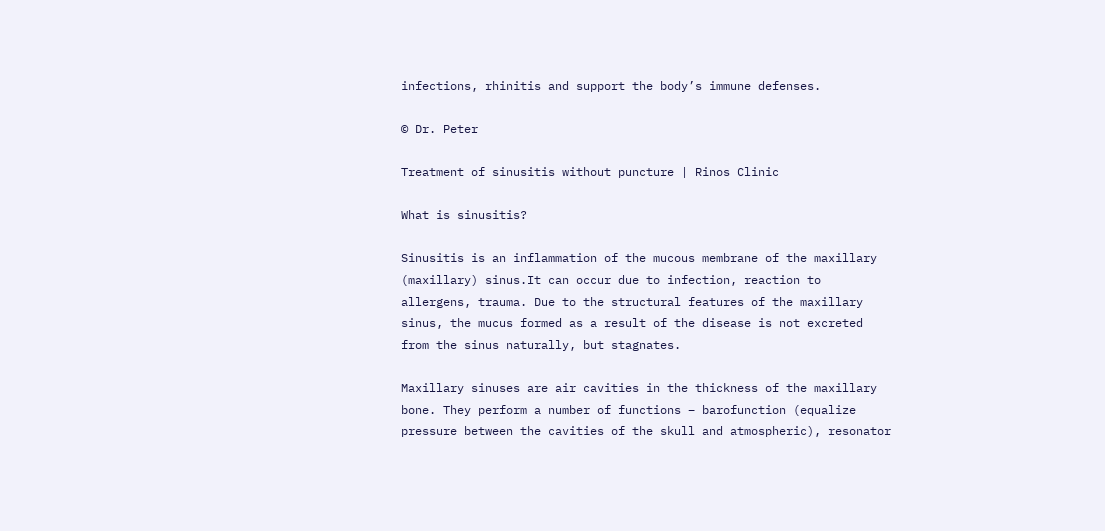infections, rhinitis and support the body’s immune defenses.

© Dr. Peter

Treatment of sinusitis without puncture | Rinos Clinic

What is sinusitis?

Sinusitis is an inflammation of the mucous membrane of the maxillary (maxillary) sinus.It can occur due to infection, reaction to allergens, trauma. Due to the structural features of the maxillary sinus, the mucus formed as a result of the disease is not excreted from the sinus naturally, but stagnates.

Maxillary sinuses are air cavities in the thickness of the maxillary bone. They perform a number of functions – barofunction (equalize pressure between the cavities of the skull and atmospheric), resonator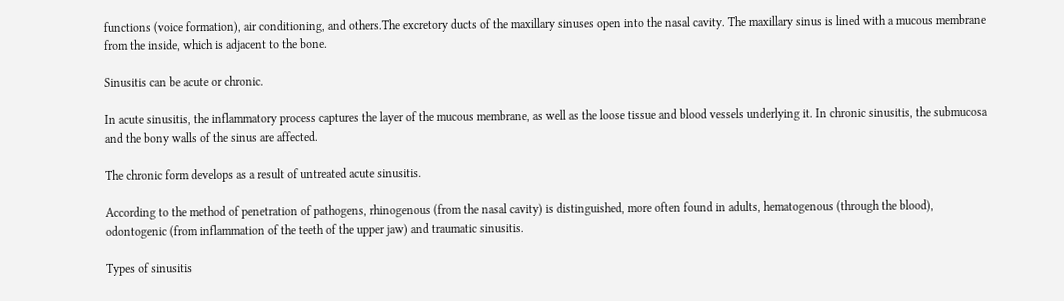functions (voice formation), air conditioning, and others.The excretory ducts of the maxillary sinuses open into the nasal cavity. The maxillary sinus is lined with a mucous membrane from the inside, which is adjacent to the bone.

Sinusitis can be acute or chronic.

In acute sinusitis, the inflammatory process captures the layer of the mucous membrane, as well as the loose tissue and blood vessels underlying it. In chronic sinusitis, the submucosa and the bony walls of the sinus are affected.

The chronic form develops as a result of untreated acute sinusitis.

According to the method of penetration of pathogens, rhinogenous (from the nasal cavity) is distinguished, more often found in adults, hematogenous (through the blood), odontogenic (from inflammation of the teeth of the upper jaw) and traumatic sinusitis.

Types of sinusitis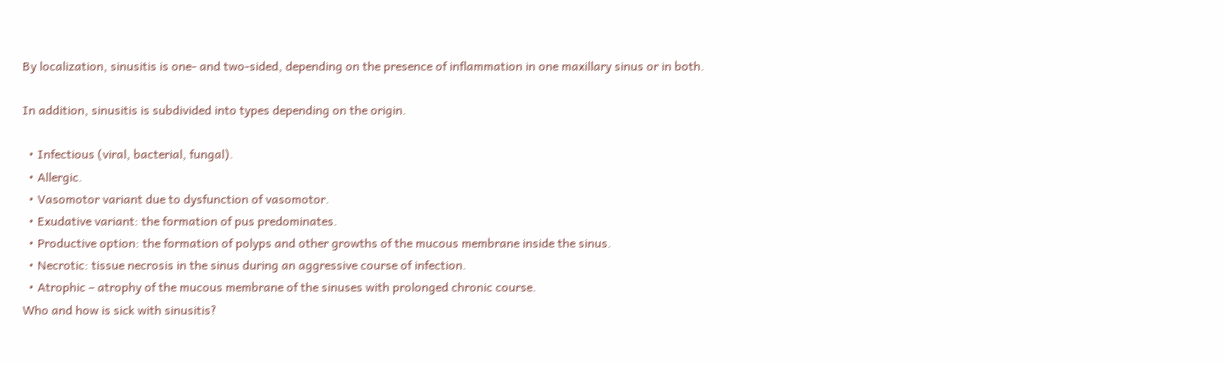By localization, sinusitis is one- and two-sided, depending on the presence of inflammation in one maxillary sinus or in both.

In addition, sinusitis is subdivided into types depending on the origin.

  • Infectious (viral, bacterial, fungal).
  • Allergic.
  • Vasomotor variant due to dysfunction of vasomotor.
  • Exudative variant: the formation of pus predominates.
  • Productive option: the formation of polyps and other growths of the mucous membrane inside the sinus.
  • Necrotic: tissue necrosis in the sinus during an aggressive course of infection.
  • Atrophic – atrophy of the mucous membrane of the sinuses with prolonged chronic course.
Who and how is sick with sinusitis?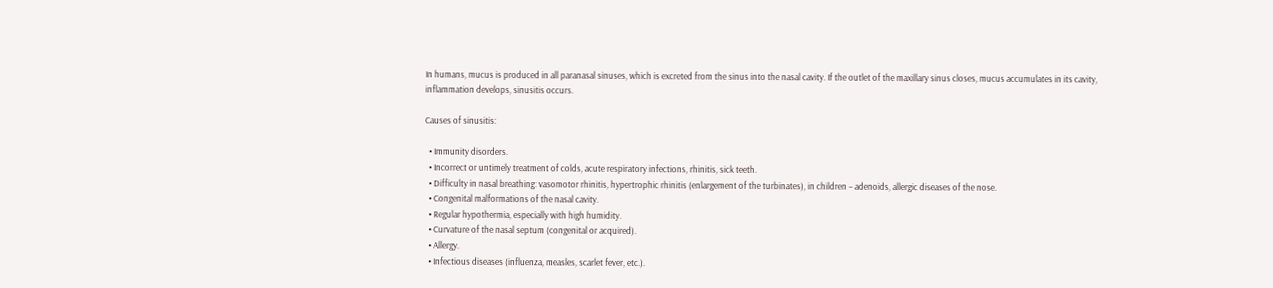In humans, mucus is produced in all paranasal sinuses, which is excreted from the sinus into the nasal cavity. If the outlet of the maxillary sinus closes, mucus accumulates in its cavity, inflammation develops, sinusitis occurs.

Causes of sinusitis:

  • Immunity disorders.
  • Incorrect or untimely treatment of colds, acute respiratory infections, rhinitis, sick teeth.
  • Difficulty in nasal breathing: vasomotor rhinitis, hypertrophic rhinitis (enlargement of the turbinates), in children – adenoids, allergic diseases of the nose.
  • Congenital malformations of the nasal cavity.
  • Regular hypothermia, especially with high humidity.
  • Curvature of the nasal septum (congenital or acquired).
  • Allergy.
  • Infectious diseases (influenza, measles, scarlet fever, etc.).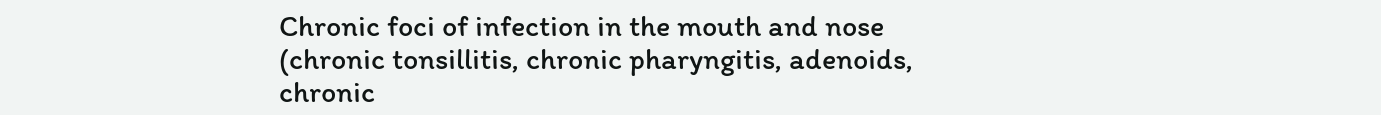Chronic foci of infection in the mouth and nose (chronic tonsillitis, chronic pharyngitis, adenoids, chronic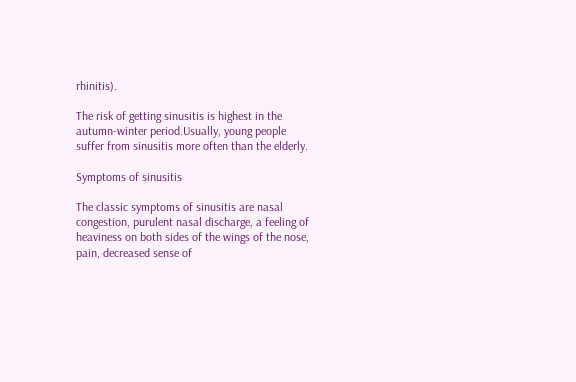rhinitis).

The risk of getting sinusitis is highest in the autumn-winter period.Usually, young people suffer from sinusitis more often than the elderly.

Symptoms of sinusitis

The classic symptoms of sinusitis are nasal congestion, purulent nasal discharge, a feeling of heaviness on both sides of the wings of the nose, pain, decreased sense of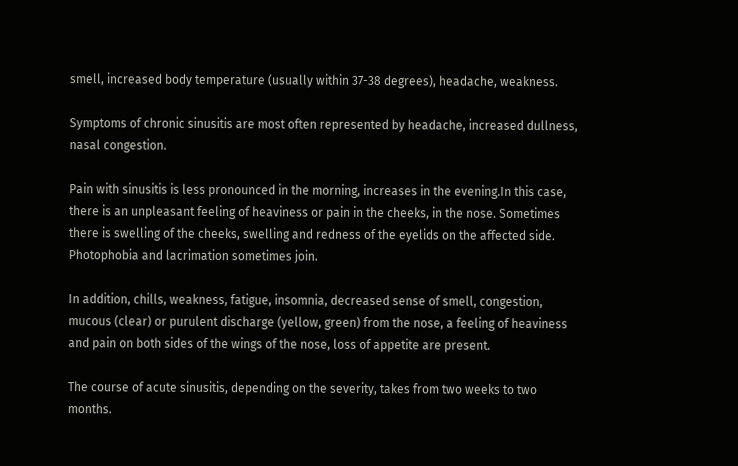smell, increased body temperature (usually within 37-38 degrees), headache, weakness.

Symptoms of chronic sinusitis are most often represented by headache, increased dullness, nasal congestion.

Pain with sinusitis is less pronounced in the morning, increases in the evening.In this case, there is an unpleasant feeling of heaviness or pain in the cheeks, in the nose. Sometimes there is swelling of the cheeks, swelling and redness of the eyelids on the affected side. Photophobia and lacrimation sometimes join.

In addition, chills, weakness, fatigue, insomnia, decreased sense of smell, congestion, mucous (clear) or purulent discharge (yellow, green) from the nose, a feeling of heaviness and pain on both sides of the wings of the nose, loss of appetite are present.

The course of acute sinusitis, depending on the severity, takes from two weeks to two months.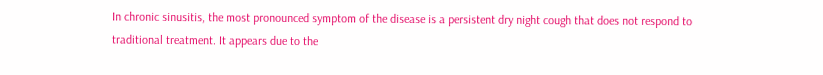In chronic sinusitis, the most pronounced symptom of the disease is a persistent dry night cough that does not respond to traditional treatment. It appears due to the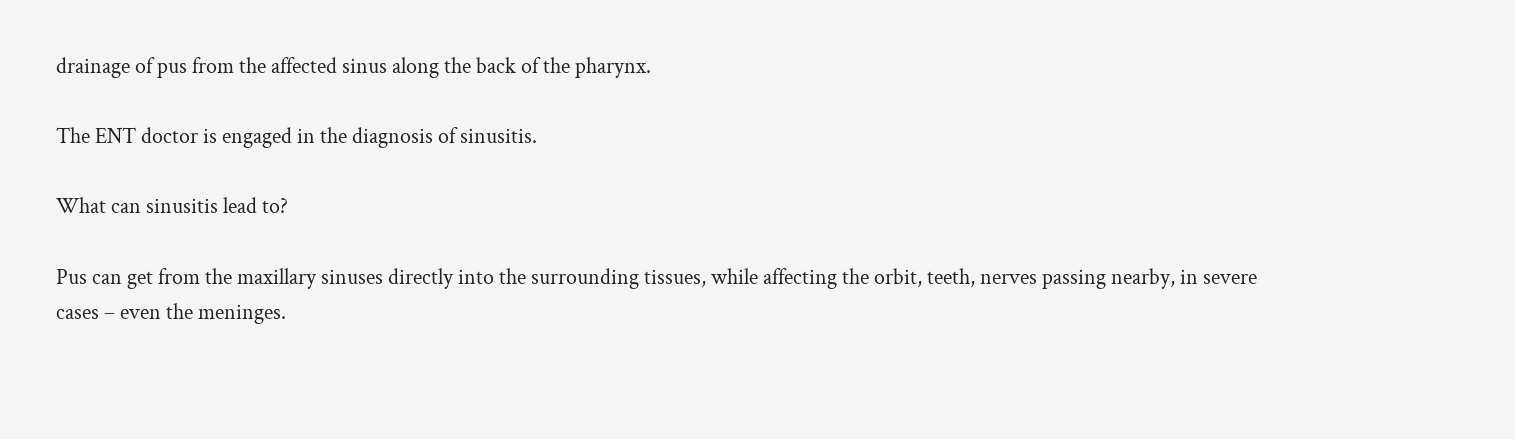drainage of pus from the affected sinus along the back of the pharynx.

The ENT doctor is engaged in the diagnosis of sinusitis.

What can sinusitis lead to?

Pus can get from the maxillary sinuses directly into the surrounding tissues, while affecting the orbit, teeth, nerves passing nearby, in severe cases – even the meninges.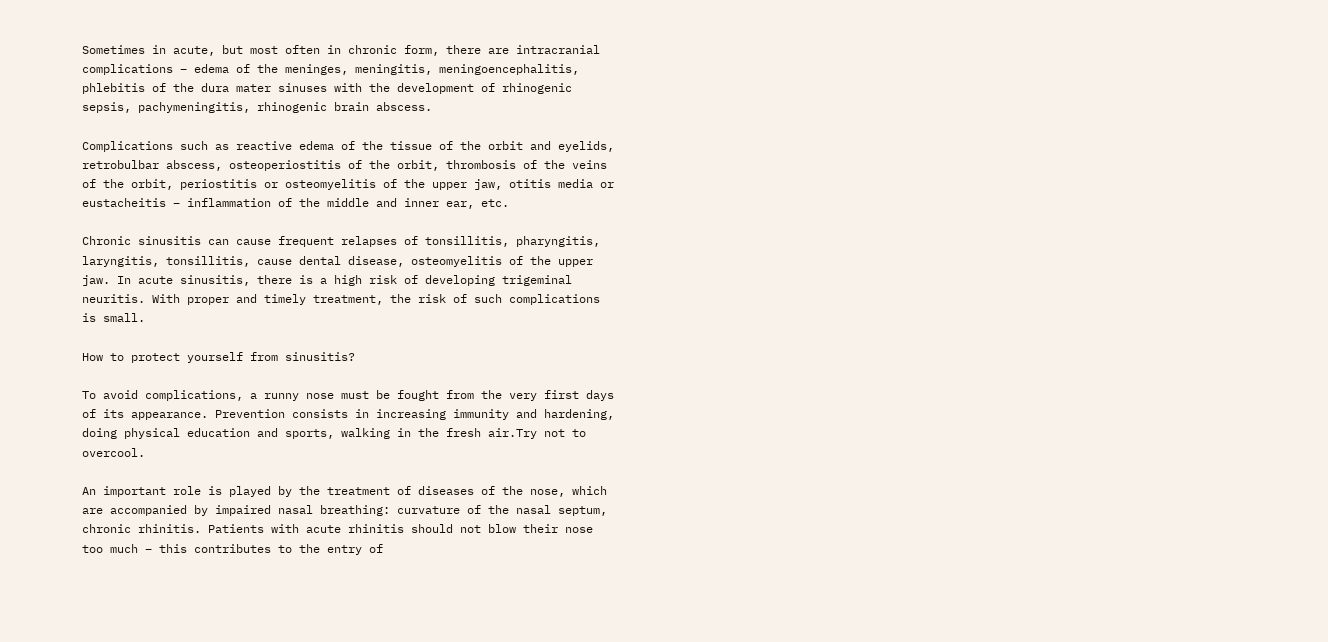Sometimes in acute, but most often in chronic form, there are intracranial complications – edema of the meninges, meningitis, meningoencephalitis, phlebitis of the dura mater sinuses with the development of rhinogenic sepsis, pachymeningitis, rhinogenic brain abscess.

Complications such as reactive edema of the tissue of the orbit and eyelids, retrobulbar abscess, osteoperiostitis of the orbit, thrombosis of the veins of the orbit, periostitis or osteomyelitis of the upper jaw, otitis media or eustacheitis – inflammation of the middle and inner ear, etc.

Chronic sinusitis can cause frequent relapses of tonsillitis, pharyngitis, laryngitis, tonsillitis, cause dental disease, osteomyelitis of the upper jaw. In acute sinusitis, there is a high risk of developing trigeminal neuritis. With proper and timely treatment, the risk of such complications is small.

How to protect yourself from sinusitis?

To avoid complications, a runny nose must be fought from the very first days of its appearance. Prevention consists in increasing immunity and hardening, doing physical education and sports, walking in the fresh air.Try not to overcool.

An important role is played by the treatment of diseases of the nose, which are accompanied by impaired nasal breathing: curvature of the nasal septum, chronic rhinitis. Patients with acute rhinitis should not blow their nose too much – this contributes to the entry of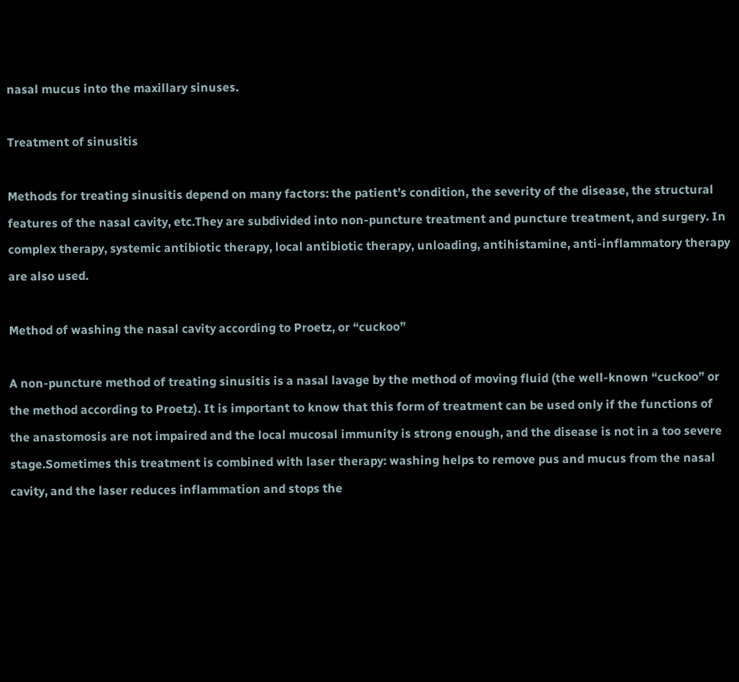nasal mucus into the maxillary sinuses.

Treatment of sinusitis

Methods for treating sinusitis depend on many factors: the patient’s condition, the severity of the disease, the structural features of the nasal cavity, etc.They are subdivided into non-puncture treatment and puncture treatment, and surgery. In complex therapy, systemic antibiotic therapy, local antibiotic therapy, unloading, antihistamine, anti-inflammatory therapy are also used.

Method of washing the nasal cavity according to Proetz, or “cuckoo”

A non-puncture method of treating sinusitis is a nasal lavage by the method of moving fluid (the well-known “cuckoo” or the method according to Proetz). It is important to know that this form of treatment can be used only if the functions of the anastomosis are not impaired and the local mucosal immunity is strong enough, and the disease is not in a too severe stage.Sometimes this treatment is combined with laser therapy: washing helps to remove pus and mucus from the nasal cavity, and the laser reduces inflammation and stops the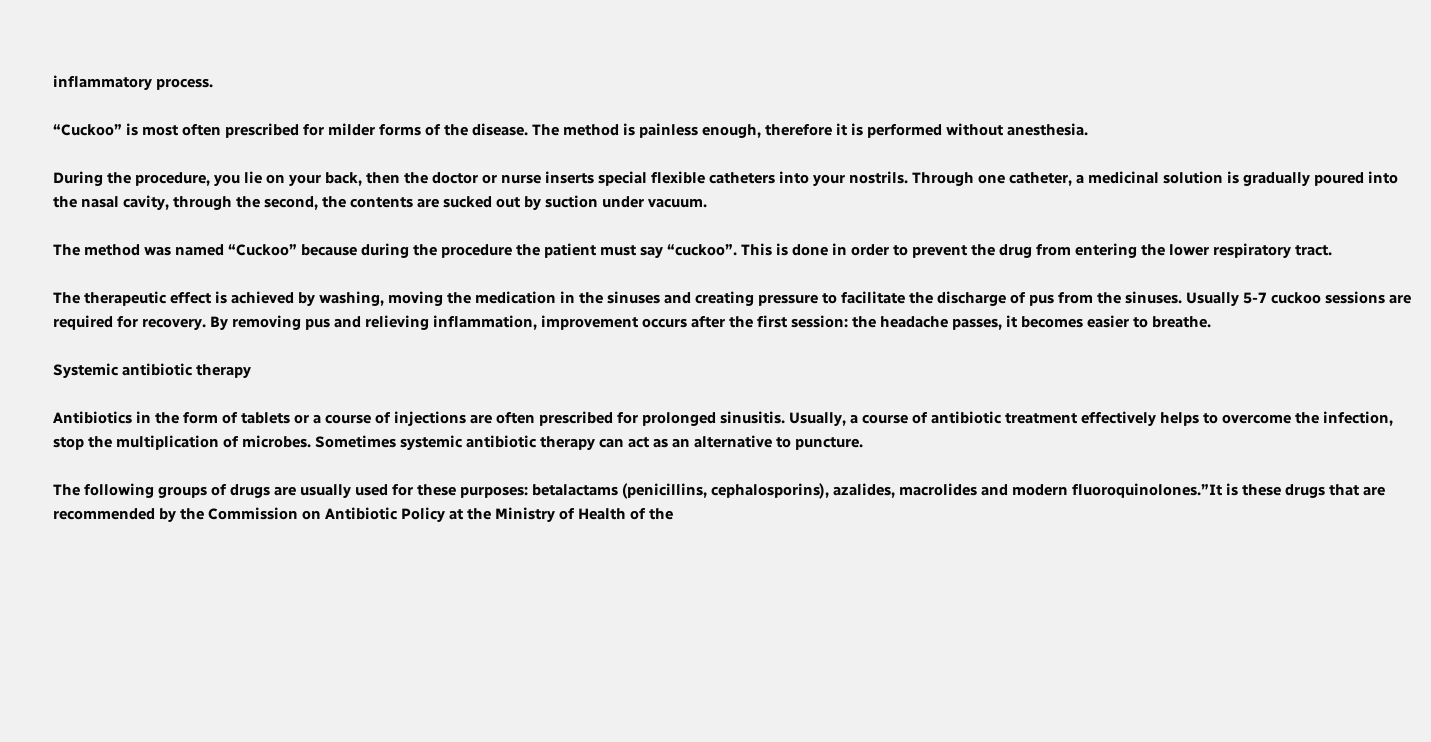inflammatory process.

“Cuckoo” is most often prescribed for milder forms of the disease. The method is painless enough, therefore it is performed without anesthesia.

During the procedure, you lie on your back, then the doctor or nurse inserts special flexible catheters into your nostrils. Through one catheter, a medicinal solution is gradually poured into the nasal cavity, through the second, the contents are sucked out by suction under vacuum.

The method was named “Cuckoo” because during the procedure the patient must say “cuckoo”. This is done in order to prevent the drug from entering the lower respiratory tract.

The therapeutic effect is achieved by washing, moving the medication in the sinuses and creating pressure to facilitate the discharge of pus from the sinuses. Usually 5-7 cuckoo sessions are required for recovery. By removing pus and relieving inflammation, improvement occurs after the first session: the headache passes, it becomes easier to breathe.

Systemic antibiotic therapy

Antibiotics in the form of tablets or a course of injections are often prescribed for prolonged sinusitis. Usually, a course of antibiotic treatment effectively helps to overcome the infection, stop the multiplication of microbes. Sometimes systemic antibiotic therapy can act as an alternative to puncture.

The following groups of drugs are usually used for these purposes: betalactams (penicillins, cephalosporins), azalides, macrolides and modern fluoroquinolones.”It is these drugs that are recommended by the Commission on Antibiotic Policy at the Ministry of Health of the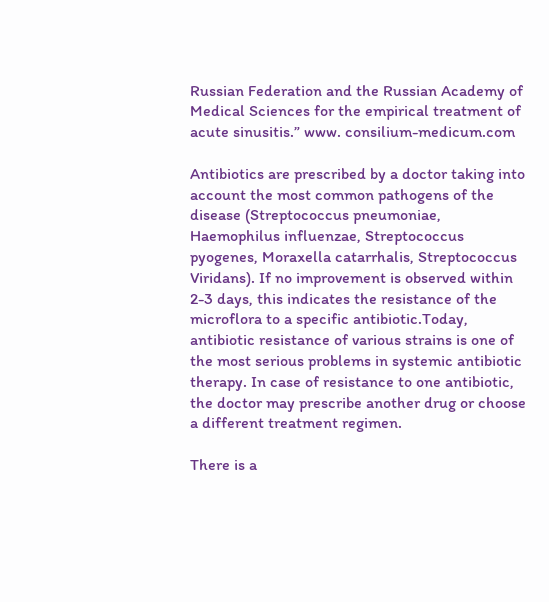Russian Federation and the Russian Academy of Medical Sciences for the empirical treatment of acute sinusitis.” www. consilium-medicum.com

Antibiotics are prescribed by a doctor taking into account the most common pathogens of the disease (Streptococcus pneumoniae, Haemophilus influenzae, Streptococcus pyogenes, Moraxella catarrhalis, Streptococcus Viridans). If no improvement is observed within 2-3 days, this indicates the resistance of the microflora to a specific antibiotic.Today, antibiotic resistance of various strains is one of the most serious problems in systemic antibiotic therapy. In case of resistance to one antibiotic, the doctor may prescribe another drug or choose a different treatment regimen.

There is a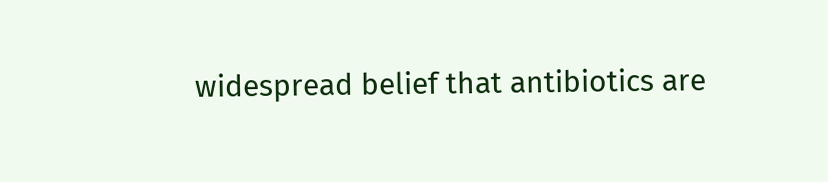widespread belief that antibiotics are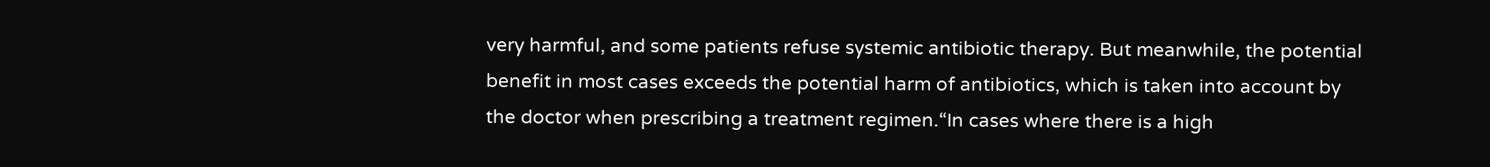very harmful, and some patients refuse systemic antibiotic therapy. But meanwhile, the potential benefit in most cases exceeds the potential harm of antibiotics, which is taken into account by the doctor when prescribing a treatment regimen.“In cases where there is a high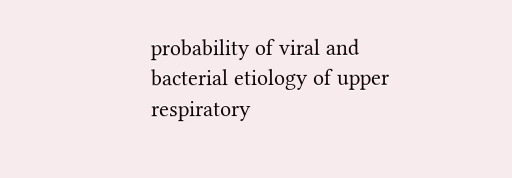probability of viral and bacterial etiology of upper respiratory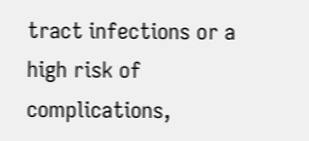tract infections or a high risk of complications,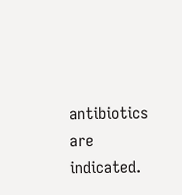antibiotics are indicated.